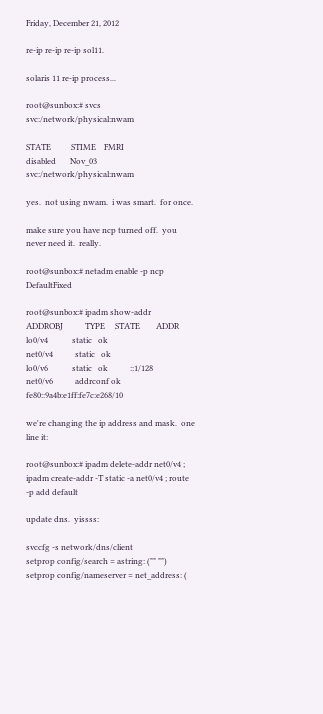Friday, December 21, 2012

re-ip re-ip re-ip sol11.

solaris 11 re-ip process...

root@sunbox:# svcs svc:/network/physical:nwam

STATE          STIME    FMRI
disabled       Nov_03   svc:/network/physical:nwam

yes.  not using nwam.  i was smart.  for once.

make sure you have ncp turned off.  you never need it.  really.

root@sunbox:# netadm enable -p ncp DefaultFixed

root@sunbox:# ipadm show-addr
ADDROBJ           TYPE     STATE        ADDR
lo0/v4            static   ok
net0/v4           static   ok
lo0/v6            static   ok           ::1/128
net0/v6           addrconf ok           fe80::9a4b:e1ff:fe7c:e268/10

we're changing the ip address and mask.  one line it:

root@sunbox:# ipadm delete-addr net0/v4 ; ipadm create-addr -T static -a net0/v4 ; route -p add default

update dns.  yissss:

svccfg -s network/dns/client
setprop config/search = astring: ("" "")
setprop config/nameserver = net_address: (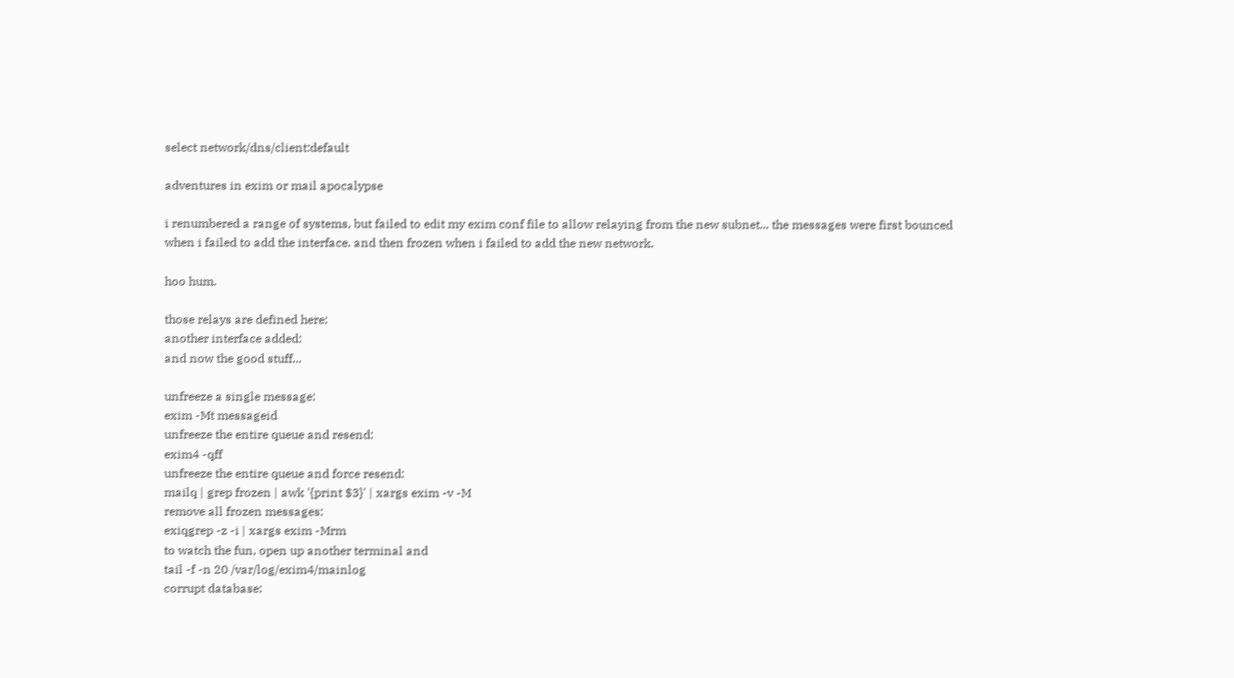select network/dns/client:default

adventures in exim or mail apocalypse

i renumbered a range of systems, but failed to edit my exim conf file to allow relaying from the new subnet... the messages were first bounced when i failed to add the interface. and then frozen when i failed to add the new network.

hoo hum.

those relays are defined here:
another interface added:
and now the good stuff...

unfreeze a single message:
exim -Mt messageid
unfreeze the entire queue and resend:
exim4 -qff
unfreeze the entire queue and force resend:
mailq | grep frozen | awk '{print $3}' | xargs exim -v -M
remove all frozen messages:
exiqgrep -z -i | xargs exim -Mrm
to watch the fun, open up another terminal and
tail -f -n 20 /var/log/exim4/mainlog
corrupt database: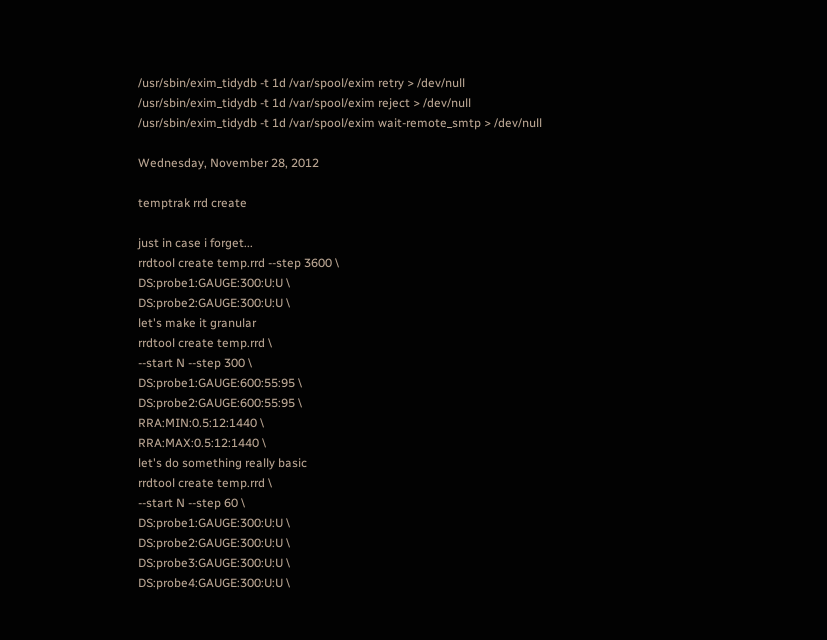/usr/sbin/exim_tidydb -t 1d /var/spool/exim retry > /dev/null
/usr/sbin/exim_tidydb -t 1d /var/spool/exim reject > /dev/null
/usr/sbin/exim_tidydb -t 1d /var/spool/exim wait-remote_smtp > /dev/null

Wednesday, November 28, 2012

temptrak rrd create

just in case i forget...
rrdtool create temp.rrd --step 3600 \
DS:probe1:GAUGE:300:U:U \
DS:probe2:GAUGE:300:U:U \
let's make it granular
rrdtool create temp.rrd \
--start N --step 300 \
DS:probe1:GAUGE:600:55:95 \
DS:probe2:GAUGE:600:55:95 \
RRA:MIN:0.5:12:1440 \
RRA:MAX:0.5:12:1440 \
let's do something really basic
rrdtool create temp.rrd \
--start N --step 60 \
DS:probe1:GAUGE:300:U:U \
DS:probe2:GAUGE:300:U:U \
DS:probe3:GAUGE:300:U:U \
DS:probe4:GAUGE:300:U:U \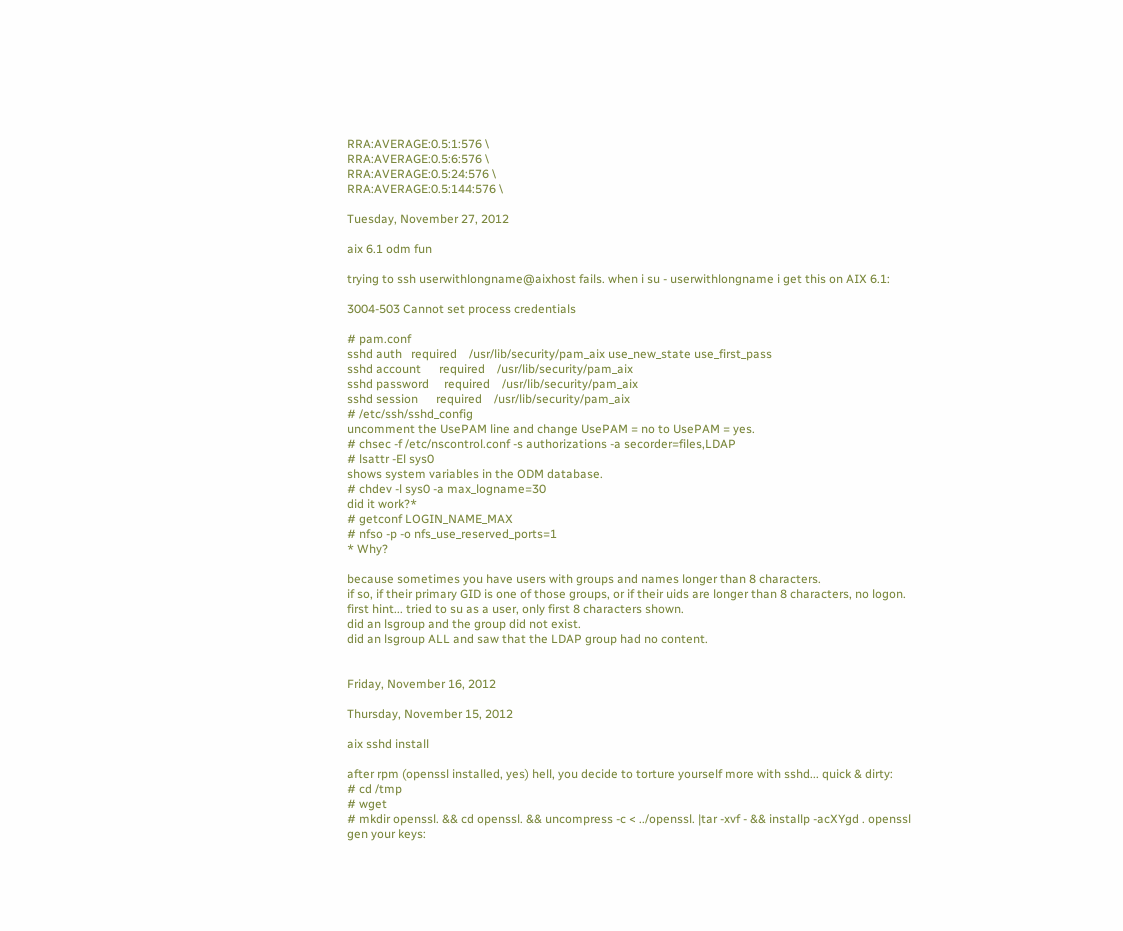RRA:AVERAGE:0.5:1:576 \
RRA:AVERAGE:0.5:6:576 \
RRA:AVERAGE:0.5:24:576 \
RRA:AVERAGE:0.5:144:576 \

Tuesday, November 27, 2012

aix 6.1 odm fun

trying to ssh userwithlongname@aixhost fails. when i su - userwithlongname i get this on AIX 6.1:

3004-503 Cannot set process credentials

# pam.conf
sshd auth   required    /usr/lib/security/pam_aix use_new_state use_first_pass
sshd account      required    /usr/lib/security/pam_aix
sshd password     required    /usr/lib/security/pam_aix
sshd session      required    /usr/lib/security/pam_aix
# /etc/ssh/sshd_config
uncomment the UsePAM line and change UsePAM = no to UsePAM = yes.
# chsec -f /etc/nscontrol.conf -s authorizations -a secorder=files,LDAP
# lsattr -El sys0
shows system variables in the ODM database.
# chdev -l sys0 -a max_logname=30
did it work?*
# getconf LOGIN_NAME_MAX
# nfso -p -o nfs_use_reserved_ports=1
* Why?

because sometimes you have users with groups and names longer than 8 characters.
if so, if their primary GID is one of those groups, or if their uids are longer than 8 characters, no logon.
first hint... tried to su as a user, only first 8 characters shown.
did an lsgroup and the group did not exist.
did an lsgroup ALL and saw that the LDAP group had no content.


Friday, November 16, 2012

Thursday, November 15, 2012

aix sshd install

after rpm (openssl installed, yes) hell, you decide to torture yourself more with sshd... quick & dirty:
# cd /tmp
# wget
# mkdir openssl. && cd openssl. && uncompress -c < ../openssl. |tar -xvf - && installp -acXYgd . openssl
gen your keys: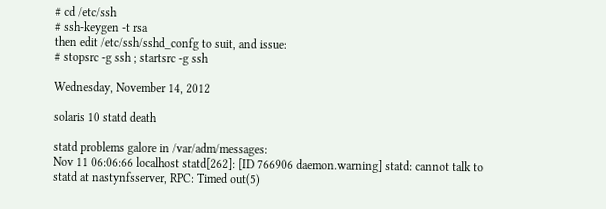# cd /etc/ssh
# ssh-keygen -t rsa
then edit /etc/ssh/sshd_confg to suit, and issue:
# stopsrc -g ssh ; startsrc -g ssh

Wednesday, November 14, 2012

solaris 10 statd death

statd problems galore in /var/adm/messages:
Nov 11 06:06:66 localhost statd[262]: [ID 766906 daemon.warning] statd: cannot talk to statd at nastynfsserver, RPC: Timed out(5)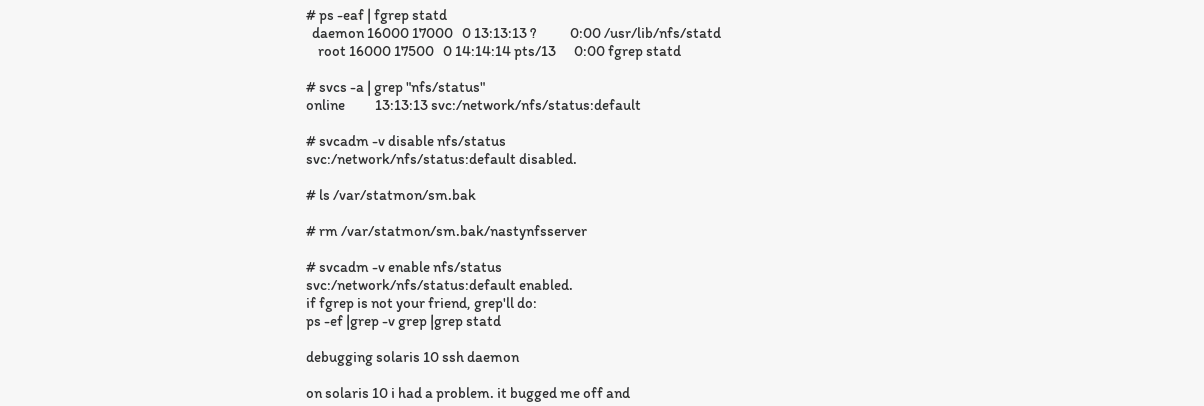# ps -eaf | fgrep statd
  daemon 16000 17000   0 13:13:13 ?           0:00 /usr/lib/nfs/statd
    root 16000 17500   0 14:14:14 pts/13      0:00 fgrep statd

# svcs -a | grep "nfs/status"
online          13:13:13 svc:/network/nfs/status:default

# svcadm -v disable nfs/status
svc:/network/nfs/status:default disabled.

# ls /var/statmon/sm.bak

# rm /var/statmon/sm.bak/nastynfsserver

# svcadm -v enable nfs/status
svc:/network/nfs/status:default enabled.
if fgrep is not your friend, grep'll do:
ps -ef |grep -v grep |grep statd

debugging solaris 10 ssh daemon

on solaris 10 i had a problem. it bugged me off and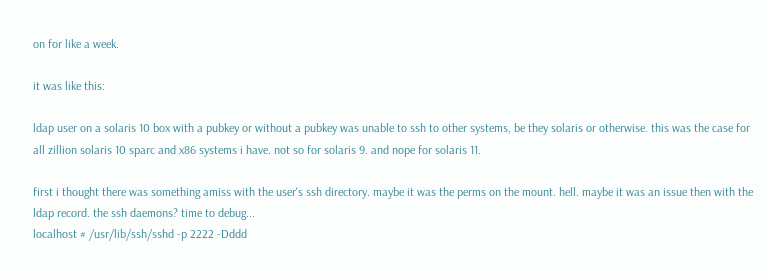on for like a week.

it was like this:

ldap user on a solaris 10 box with a pubkey or without a pubkey was unable to ssh to other systems, be they solaris or otherwise. this was the case for all zillion solaris 10 sparc and x86 systems i have. not so for solaris 9. and nope for solaris 11.

first i thought there was something amiss with the user's ssh directory. maybe it was the perms on the mount. hell. maybe it was an issue then with the ldap record. the ssh daemons? time to debug...
localhost # /usr/lib/ssh/sshd -p 2222 -Dddd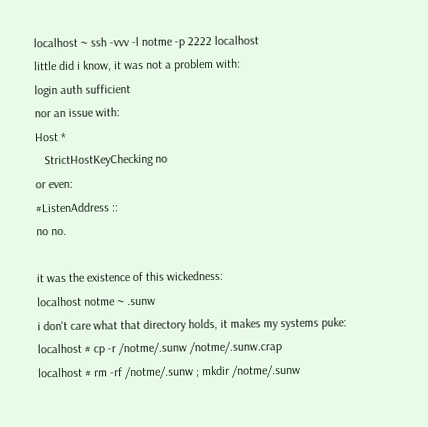localhost ~ ssh -vvv -l notme -p 2222 localhost
little did i know, it was not a problem with:
login auth sufficient
nor an issue with:
Host *
   StrictHostKeyChecking no
or even:
#ListenAddress ::
no no.

it was the existence of this wickedness:
localhost notme ~ .sunw
i don't care what that directory holds, it makes my systems puke:
localhost # cp -r /notme/.sunw /notme/.sunw.crap
localhost # rm -rf /notme/.sunw ; mkdir /notme/.sunw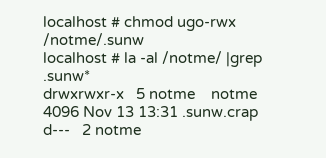localhost # chmod ugo-rwx /notme/.sunw
localhost # la -al /notme/ |grep .sunw*
drwxrwxr-x   5 notme    notme          4096 Nov 13 13:31 .sunw.crap
d---   2 notme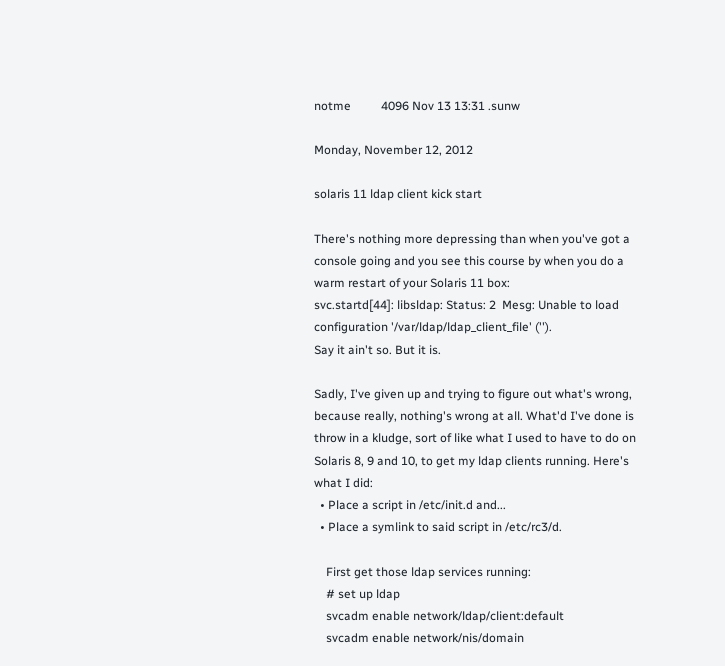notme          4096 Nov 13 13:31 .sunw

Monday, November 12, 2012

solaris 11 ldap client kick start

There's nothing more depressing than when you've got a console going and you see this course by when you do a warm restart of your Solaris 11 box:
svc.startd[44]: libsldap: Status: 2  Mesg: Unable to load configuration '/var/ldap/ldap_client_file' ('').
Say it ain't so. But it is.

Sadly, I've given up and trying to figure out what's wrong, because really, nothing's wrong at all. What'd I've done is throw in a kludge, sort of like what I used to have to do on Solaris 8, 9 and 10, to get my ldap clients running. Here's what I did:
  • Place a script in /etc/init.d and...
  • Place a symlink to said script in /etc/rc3/d.

    First get those ldap services running:
    # set up ldap
    svcadm enable network/ldap/client:default
    svcadm enable network/nis/domain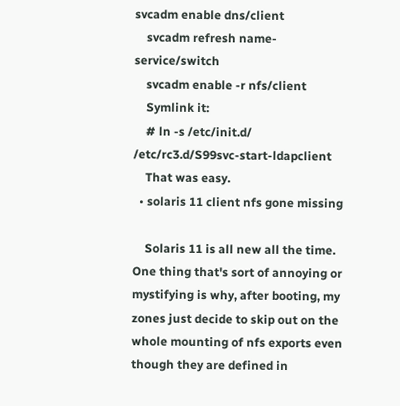svcadm enable dns/client
    svcadm refresh name-service/switch
    svcadm enable -r nfs/client
    Symlink it:
    # ln -s /etc/init.d/ /etc/rc3.d/S99svc-start-ldapclient
    That was easy.
  • solaris 11 client nfs gone missing

    Solaris 11 is all new all the time. One thing that's sort of annoying or mystifying is why, after booting, my zones just decide to skip out on the whole mounting of nfs exports even though they are defined in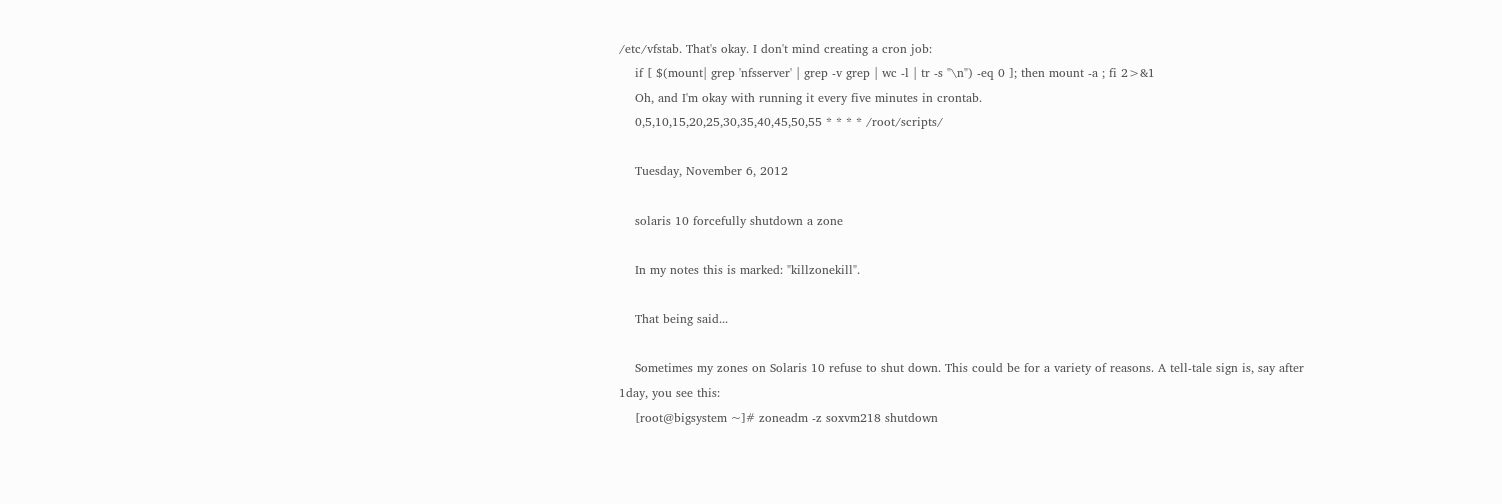/etc/vfstab. That's okay. I don't mind creating a cron job:
    if [ $(mount| grep 'nfsserver' | grep -v grep | wc -l | tr -s "\n") -eq 0 ]; then mount -a ; fi 2>&1
    Oh, and I'm okay with running it every five minutes in crontab.
    0,5,10,15,20,25,30,35,40,45,50,55 * * * * /root/scripts/

    Tuesday, November 6, 2012

    solaris 10 forcefully shutdown a zone

    In my notes this is marked: "killzonekill".

    That being said...

    Sometimes my zones on Solaris 10 refuse to shut down. This could be for a variety of reasons. A tell-tale sign is, say after 1day, you see this:
    [root@bigsystem ~]# zoneadm -z soxvm218 shutdown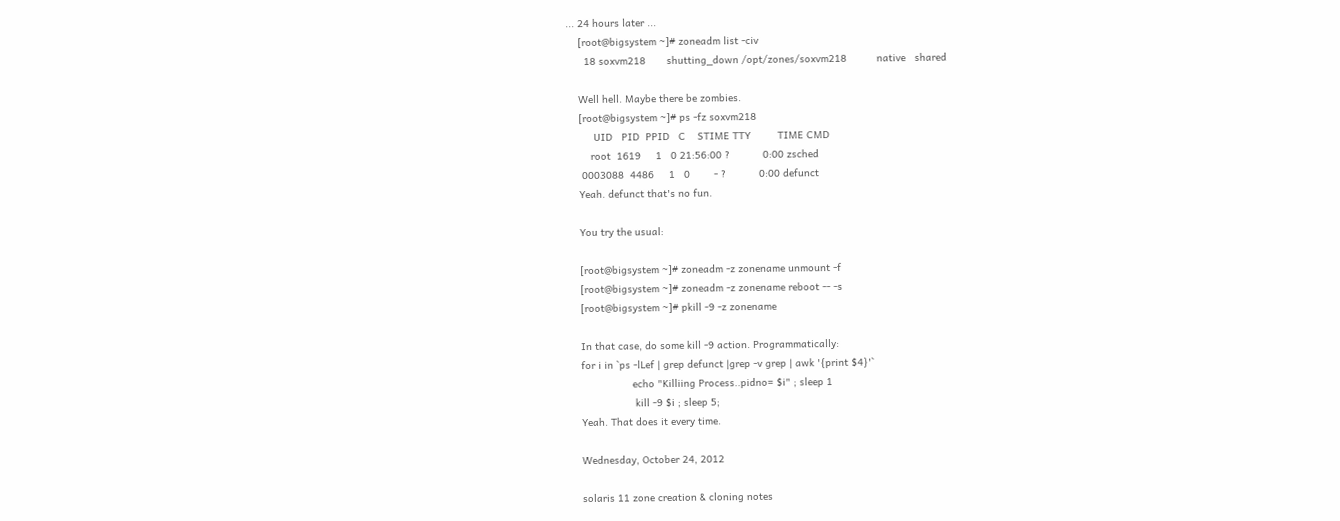... 24 hours later ...
    [root@bigsystem ~]# zoneadm list -civ
      18 soxvm218       shutting_down /opt/zones/soxvm218          native   shared

    Well hell. Maybe there be zombies.
    [root@bigsystem ~]# ps -fz soxvm218
         UID   PID  PPID   C    STIME TTY         TIME CMD
        root  1619     1   0 21:56:00 ?           0:00 zsched
     0003088  4486     1   0        - ?           0:00 defunct
    Yeah. defunct that's no fun.

    You try the usual:

    [root@bigsystem ~]# zoneadm -z zonename unmount -f
    [root@bigsystem ~]# zoneadm -z zonename reboot -- -s
    [root@bigsystem ~]# pkill -9 -z zonename

    In that case, do some kill -9 action. Programmatically:
    for i in `ps -lLef | grep defunct |grep -v grep | awk '{print $4}'`
                     echo "Killiing Process..pidno= $i" ; sleep 1
                      kill -9 $i ; sleep 5;
    Yeah. That does it every time.

    Wednesday, October 24, 2012

    solaris 11 zone creation & cloning notes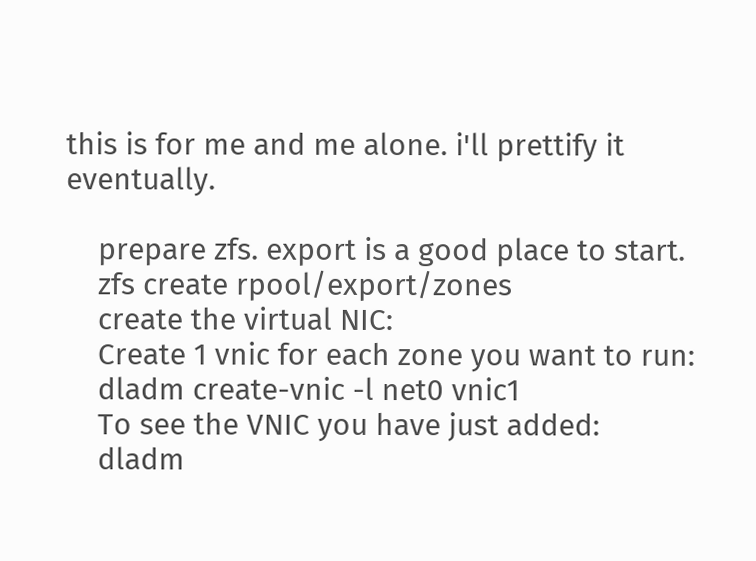this is for me and me alone. i'll prettify it eventually.

    prepare zfs. export is a good place to start.
    zfs create rpool/export/zones
    create the virtual NIC:
    Create 1 vnic for each zone you want to run:
    dladm create-vnic -l net0 vnic1
    To see the VNIC you have just added:
    dladm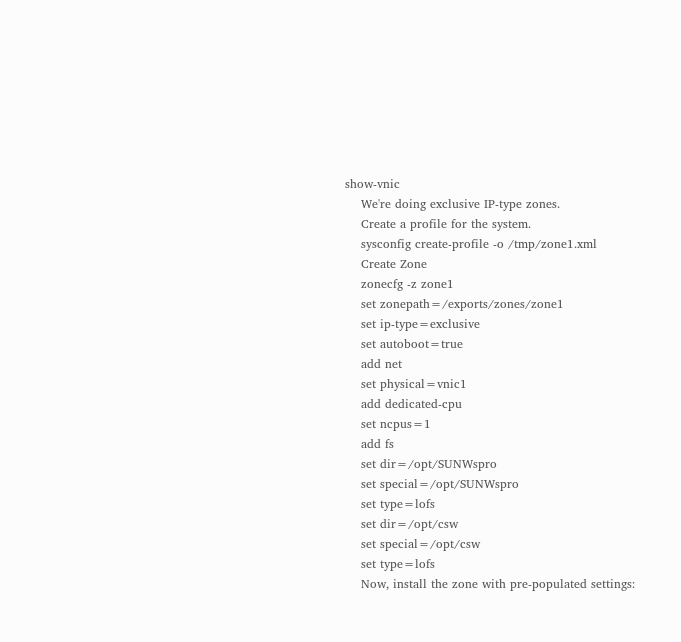show-vnic
    We're doing exclusive IP-type zones.
    Create a profile for the system.
    sysconfig create-profile -o /tmp/zone1.xml
    Create Zone
    zonecfg -z zone1
    set zonepath=/exports/zones/zone1
    set ip-type=exclusive
    set autoboot=true
    add net
    set physical=vnic1
    add dedicated-cpu
    set ncpus=1
    add fs
    set dir=/opt/SUNWspro
    set special=/opt/SUNWspro
    set type=lofs
    set dir=/opt/csw
    set special=/opt/csw
    set type=lofs
    Now, install the zone with pre-populated settings: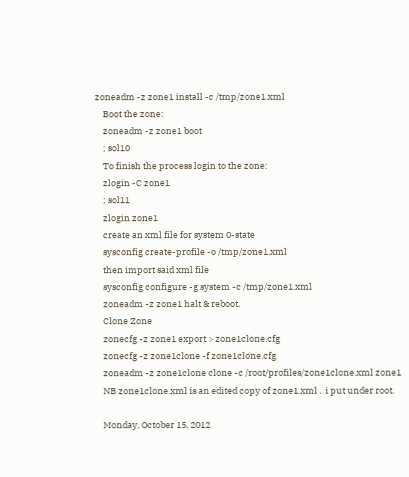zoneadm -z zone1 install -c /tmp/zone1.xml
    Boot the zone:
    zoneadm -z zone1 boot
    ; sol10
    To finish the process login to the zone:
    zlogin -C zone1
    ; sol11
    zlogin zone1
    create an xml file for system 0-state
    sysconfig create-profile -o /tmp/zone1.xml
    then import said xml file
    sysconfig configure -g system -c /tmp/zone1.xml
    zoneadm -z zone1 halt & reboot.
    Clone Zone
    zonecfg -z zone1 export > zone1clone.cfg
    zonecfg -z zone1clone -f zone1clone.cfg
    zoneadm -z zone1clone clone -c /root/profiles/zone1clone.xml zone1
    NB zone1clone.xml is an edited copy of zone1.xml .  i put under root.

    Monday, October 15, 2012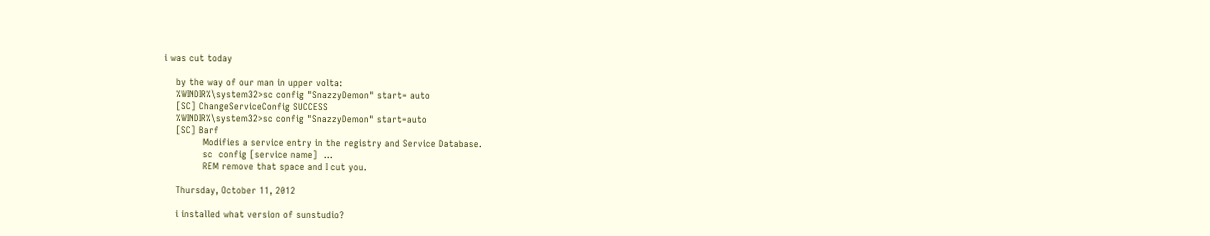i was cut today

    by the way of our man in upper volta:
    %WINDIR%\system32>sc config "SnazzyDemon" start= auto
    [SC] ChangeServiceConfig SUCCESS
    %WINDIR%\system32>sc config "SnazzyDemon" start=auto
    [SC] Barf
             Modifies a service entry in the registry and Service Database.
             sc  config [service name]  ...
             REM remove that space and I cut you.

    Thursday, October 11, 2012

    i installed what version of sunstudio?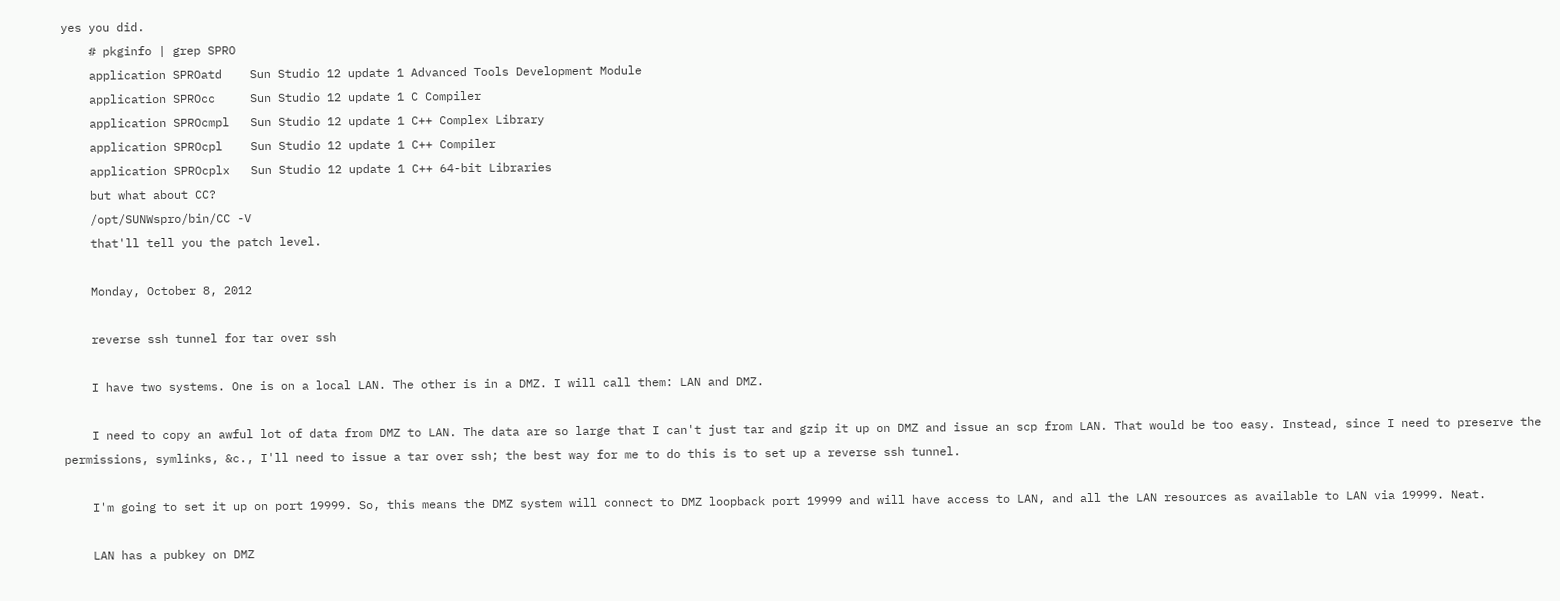yes you did.
    # pkginfo | grep SPRO
    application SPROatd    Sun Studio 12 update 1 Advanced Tools Development Module
    application SPROcc     Sun Studio 12 update 1 C Compiler
    application SPROcmpl   Sun Studio 12 update 1 C++ Complex Library
    application SPROcpl    Sun Studio 12 update 1 C++ Compiler
    application SPROcplx   Sun Studio 12 update 1 C++ 64-bit Libraries
    but what about CC?
    /opt/SUNWspro/bin/CC -V
    that'll tell you the patch level.

    Monday, October 8, 2012

    reverse ssh tunnel for tar over ssh

    I have two systems. One is on a local LAN. The other is in a DMZ. I will call them: LAN and DMZ.

    I need to copy an awful lot of data from DMZ to LAN. The data are so large that I can't just tar and gzip it up on DMZ and issue an scp from LAN. That would be too easy. Instead, since I need to preserve the permissions, symlinks, &c., I'll need to issue a tar over ssh; the best way for me to do this is to set up a reverse ssh tunnel.

    I'm going to set it up on port 19999. So, this means the DMZ system will connect to DMZ loopback port 19999 and will have access to LAN, and all the LAN resources as available to LAN via 19999. Neat.

    LAN has a pubkey on DMZ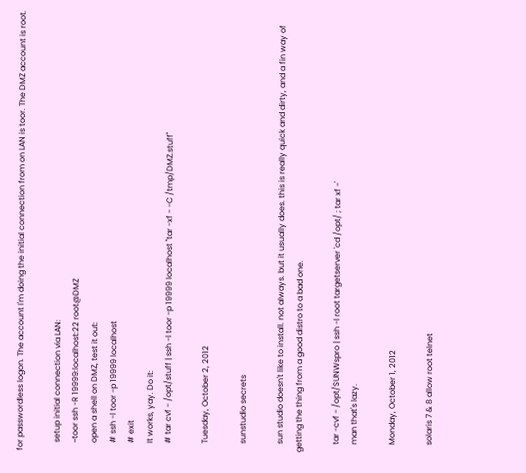for passwordless logon. The account I'm doing the initial connection from on LAN is toor. The DMZ account is root.

    setup initial connection via LAN:
    ~toor ssh -R 19999:localhost:22 root@DMZ
    open a shell on DMZ, test it out:
    # ssh -l toor -p 19999 localhost
    # exit
    It works, yay. Do it:
    # tar cvf - /opt/stuff | ssh -l toor -p 19999 localhost "tar -xf - -C /tmp/DMZ.stuff"

    Tuesday, October 2, 2012

    sunstudio secrets

    sun studio doesn't like to install. not always. but it usually does. this is really quick and dirty, and a fin way of getting the thing from a good distro to a bad one.

    tar -cvf - /opt/SUNWspro | ssh -l root targetserver 'cd /opt/ ; tar xf -'
    man that's lazy.

    Monday, October 1, 2012

    solaris 7 & 8 allow root telnet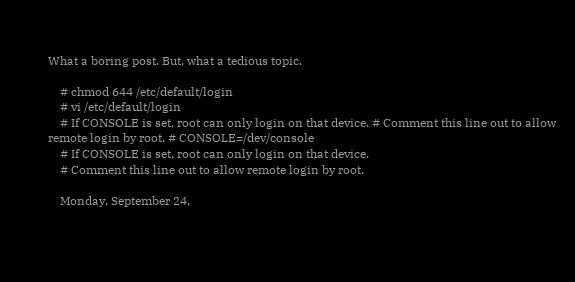What a boring post. But, what a tedious topic.

    # chmod 644 /etc/default/login
    # vi /etc/default/login
    # If CONSOLE is set, root can only login on that device. # Comment this line out to allow remote login by root. # CONSOLE=/dev/console
    # If CONSOLE is set, root can only login on that device.
    # Comment this line out to allow remote login by root.

    Monday, September 24,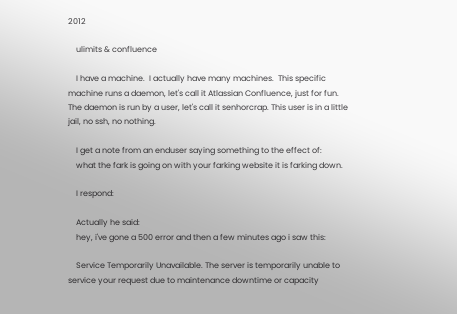2012

    ulimits & confluence

    I have a machine.  I actually have many machines.  This specific machine runs a daemon, let's call it Atlassian Confluence, just for fun.  The daemon is run by a user, let's call it senhorcrap. This user is in a little jail, no ssh, no nothing.

    I get a note from an enduser saying something to the effect of:
    what the fark is going on with your farking website it is farking down.

    I respond:

    Actually he said:
    hey, i've gone a 500 error and then a few minutes ago i saw this:

    Service Temporarily Unavailable. The server is temporarily unable to service your request due to maintenance downtime or capacity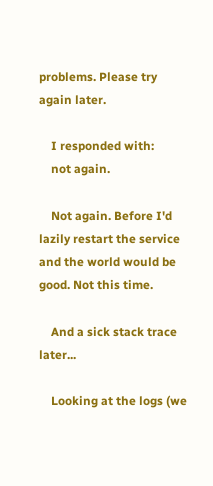problems. Please try again later.

    I responded with:
    not again.

    Not again. Before I'd lazily restart the service and the world would be good. Not this time.

    And a sick stack trace later...

    Looking at the logs (we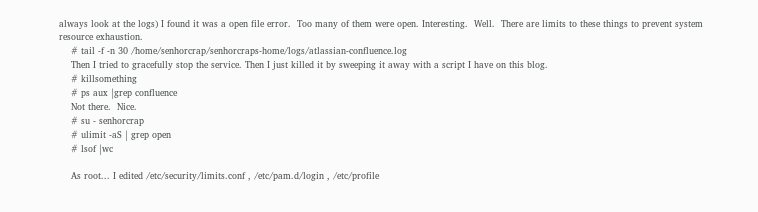always look at the logs) I found it was a open file error.  Too many of them were open. Interesting.  Well.  There are limits to these things to prevent system resource exhaustion.
    # tail -f -n 30 /home/senhorcrap/senhorcraps-home/logs/atlassian-confluence.log
    Then I tried to gracefully stop the service. Then I just killed it by sweeping it away with a script I have on this blog.
    # killsomething
    # ps aux |grep confluence
    Not there.  Nice.
    # su - senhorcrap
    # ulimit -aS | grep open
    # lsof |wc

    As root... I edited /etc/security/limits.conf , /etc/pam.d/login , /etc/profile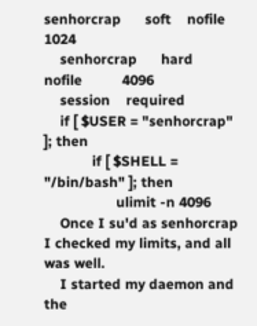senhorcrap      soft    nofile          1024
    senhorcrap      hard    nofile          4096
    session    required
    if [ $USER = "senhorcrap" ]; then
            if [ $SHELL = "/bin/bash" ]; then
                  ulimit -n 4096
    Once I su'd as senhorcrap I checked my limits, and all was well.
    I started my daemon and the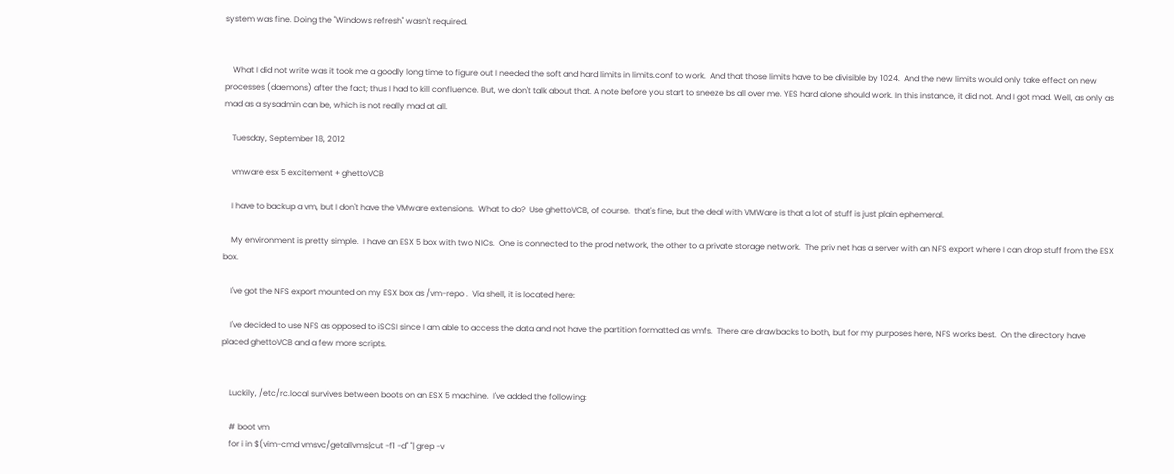system was fine. Doing the "Windows refresh" wasn't required.


    What I did not write was it took me a goodly long time to figure out I needed the soft and hard limits in limits.conf to work.  And that those limits have to be divisible by 1024.  And the new limits would only take effect on new processes (daemons) after the fact; thus I had to kill confluence. But, we don't talk about that. A note before you start to sneeze bs all over me. YES hard alone should work. In this instance, it did not. And I got mad. Well, as only as mad as a sysadmin can be, which is not really mad at all.

    Tuesday, September 18, 2012

    vmware esx 5 excitement + ghettoVCB

    I have to backup a vm, but I don't have the VMware extensions.  What to do?  Use ghettoVCB, of course.  that's fine, but the deal with VMWare is that a lot of stuff is just plain ephemeral.

    My environment is pretty simple.  I have an ESX 5 box with two NICs.  One is connected to the prod network, the other to a private storage network.  The priv net has a server with an NFS export where I can drop stuff from the ESX box.

    I've got the NFS export mounted on my ESX box as /vm-repo .  Via shell, it is located here:

    I've decided to use NFS as opposed to iSCSI since I am able to access the data and not have the partition formatted as vmfs.  There are drawbacks to both, but for my purposes here, NFS works best.  On the directory have placed ghettoVCB and a few more scripts.


    Luckily, /etc/rc.local survives between boots on an ESX 5 machine.  I've added the following:

    # boot vm
    for i in $(vim-cmd vmsvc/getallvms|cut -f1 -d" "| grep -v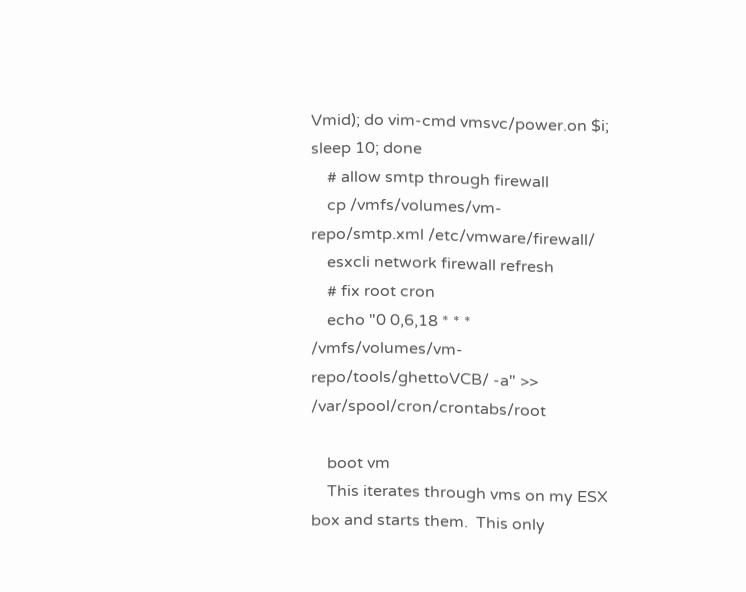Vmid); do vim-cmd vmsvc/power.on $i; sleep 10; done
    # allow smtp through firewall
    cp /vmfs/volumes/vm-repo/smtp.xml /etc/vmware/firewall/
    esxcli network firewall refresh
    # fix root cron
    echo "0 0,6,18 * * * /vmfs/volumes/vm-repo/tools/ghettoVCB/ -a" >> /var/spool/cron/crontabs/root

    boot vm
    This iterates through vms on my ESX box and starts them.  This only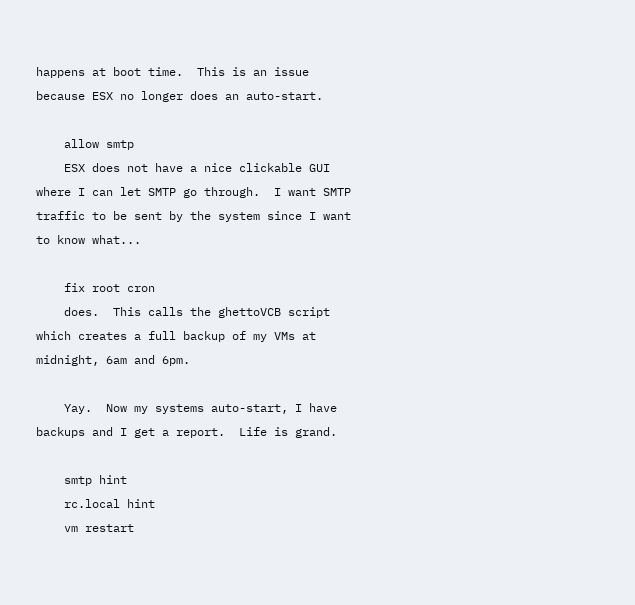happens at boot time.  This is an issue because ESX no longer does an auto-start.

    allow smtp
    ESX does not have a nice clickable GUI where I can let SMTP go through.  I want SMTP traffic to be sent by the system since I want to know what...

    fix root cron
    does.  This calls the ghettoVCB script which creates a full backup of my VMs at midnight, 6am and 6pm.

    Yay.  Now my systems auto-start, I have backups and I get a report.  Life is grand.

    smtp hint
    rc.local hint
    vm restart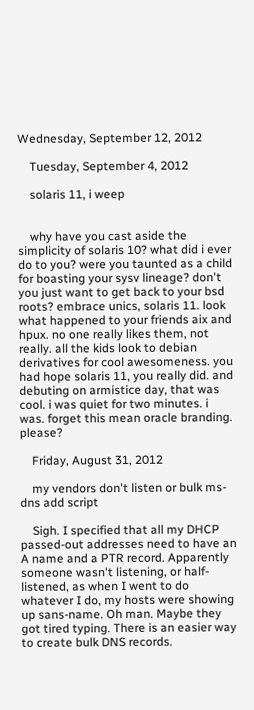Wednesday, September 12, 2012

    Tuesday, September 4, 2012

    solaris 11, i weep


    why have you cast aside the simplicity of solaris 10? what did i ever do to you? were you taunted as a child for boasting your sysv lineage? don't you just want to get back to your bsd roots? embrace unics, solaris 11. look what happened to your friends aix and hpux. no one really likes them, not really. all the kids look to debian derivatives for cool awesomeness. you had hope solaris 11, you really did. and debuting on armistice day, that was cool. i was quiet for two minutes. i was. forget this mean oracle branding. please?

    Friday, August 31, 2012

    my vendors don't listen or bulk ms-dns add script

    Sigh. I specified that all my DHCP passed-out addresses need to have an A name and a PTR record. Apparently someone wasn't listening, or half-listened, as when I went to do whatever I do, my hosts were showing up sans-name. Oh man. Maybe they got tired typing. There is an easier way to create bulk DNS records.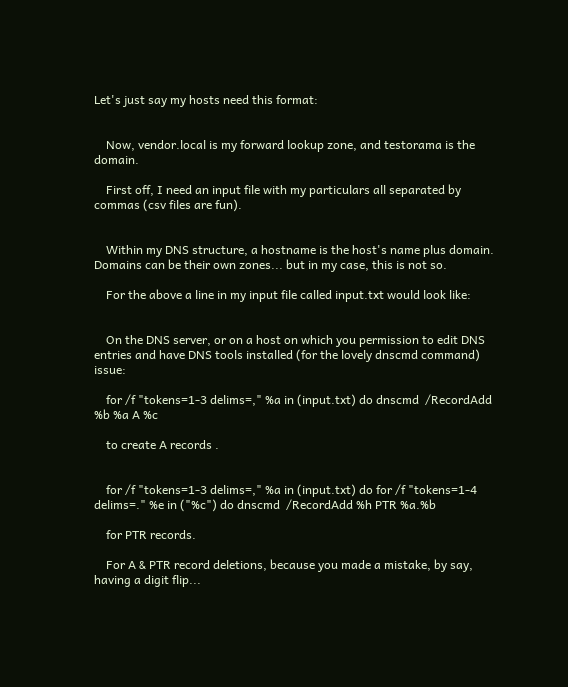Let's just say my hosts need this format:


    Now, vendor.local is my forward lookup zone, and testorama is the domain.

    First off, I need an input file with my particulars all separated by commas (csv files are fun).


    Within my DNS structure, a hostname is the host's name plus domain. Domains can be their own zones... but in my case, this is not so.

    For the above a line in my input file called input.txt would look like:


    On the DNS server, or on a host on which you permission to edit DNS entries and have DNS tools installed (for the lovely dnscmd command) issue:

    for /f "tokens=1-3 delims=," %a in (input.txt) do dnscmd  /RecordAdd %b %a A %c

    to create A records .


    for /f "tokens=1-3 delims=," %a in (input.txt) do for /f "tokens=1-4 delims=." %e in ("%c") do dnscmd  /RecordAdd %h PTR %a.%b

    for PTR records.

    For A & PTR record deletions, because you made a mistake, by say, having a digit flip...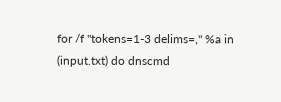for /f "tokens=1-3 delims=," %a in (input.txt) do dnscmd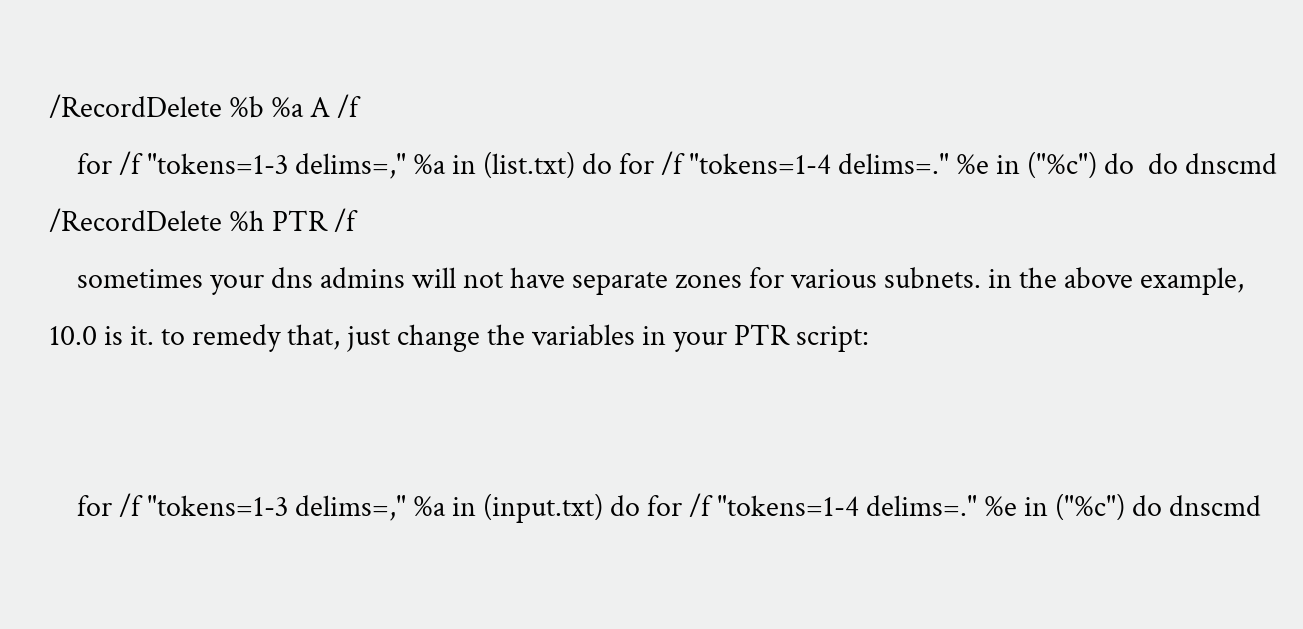/RecordDelete %b %a A /f
    for /f "tokens=1-3 delims=," %a in (list.txt) do for /f "tokens=1-4 delims=." %e in ("%c") do  do dnscmd  /RecordDelete %h PTR /f
    sometimes your dns admins will not have separate zones for various subnets. in the above example, 10.0 is it. to remedy that, just change the variables in your PTR script:


    for /f "tokens=1-3 delims=," %a in (input.txt) do for /f "tokens=1-4 delims=." %e in ("%c") do dnscmd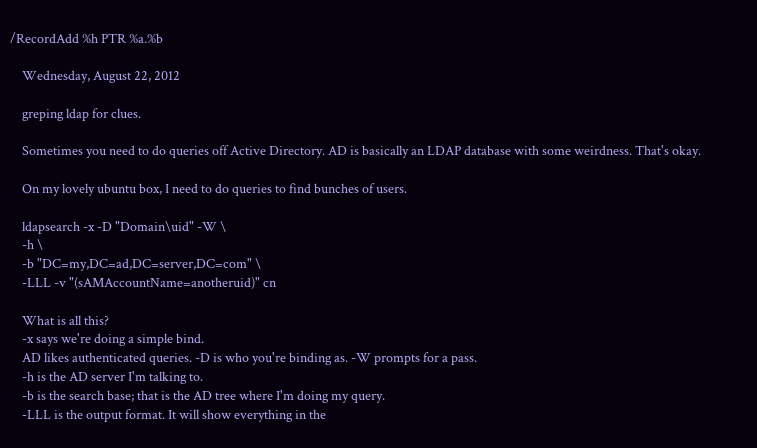/RecordAdd %h PTR %a.%b

    Wednesday, August 22, 2012

    greping ldap for clues.

    Sometimes you need to do queries off Active Directory. AD is basically an LDAP database with some weirdness. That's okay.

    On my lovely ubuntu box, I need to do queries to find bunches of users.

    ldapsearch -x -D "Domain\uid" -W \
    -h \
    -b "DC=my,DC=ad,DC=server,DC=com" \
    -LLL -v "(sAMAccountName=anotheruid)" cn

    What is all this?
    -x says we're doing a simple bind.
    AD likes authenticated queries. -D is who you're binding as. -W prompts for a pass.
    -h is the AD server I'm talking to.
    -b is the search base; that is the AD tree where I'm doing my query.
    -LLL is the output format. It will show everything in the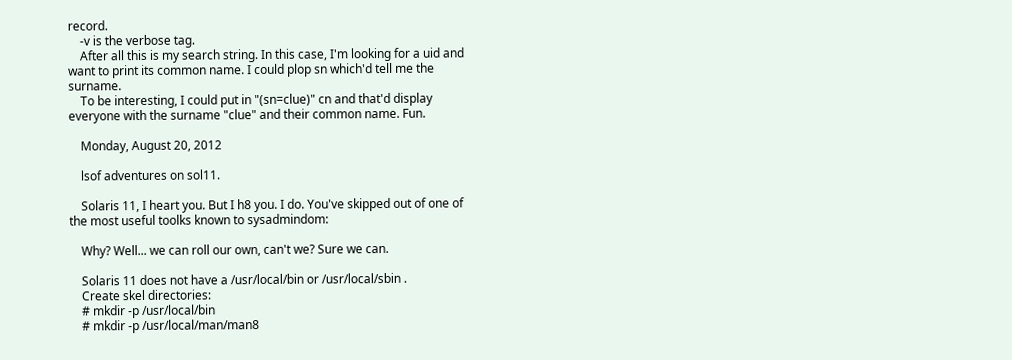record.
    -v is the verbose tag.
    After all this is my search string. In this case, I'm looking for a uid and want to print its common name. I could plop sn which'd tell me the surname.
    To be interesting, I could put in "(sn=clue)" cn and that'd display everyone with the surname "clue" and their common name. Fun.

    Monday, August 20, 2012

    lsof adventures on sol11.

    Solaris 11, I heart you. But I h8 you. I do. You've skipped out of one of the most useful toolks known to sysadmindom:

    Why? Well... we can roll our own, can't we? Sure we can.

    Solaris 11 does not have a /usr/local/bin or /usr/local/sbin .
    Create skel directories:
    # mkdir -p /usr/local/bin
    # mkdir -p /usr/local/man/man8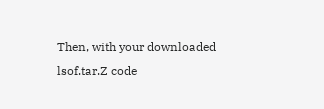Then, with your downloaded lsof.tar.Z code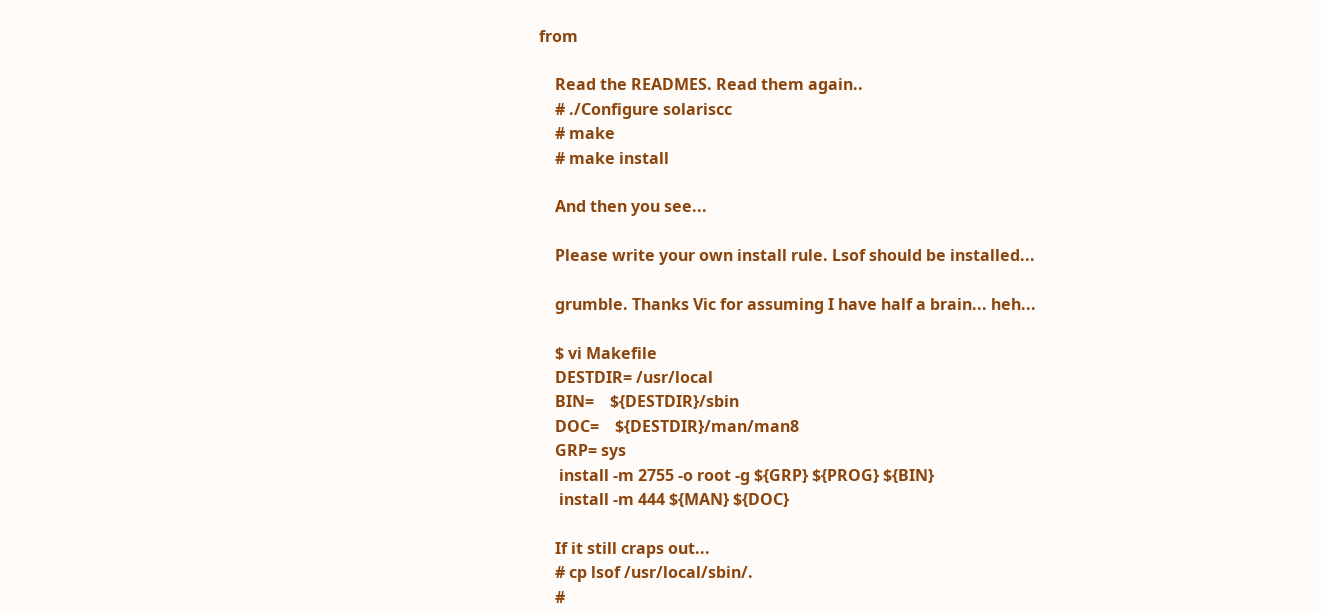from

    Read the READMES. Read them again..
    # ./Configure solariscc
    # make
    # make install

    And then you see...

    Please write your own install rule. Lsof should be installed...

    grumble. Thanks Vic for assuming I have half a brain... heh...

    $ vi Makefile
    DESTDIR= /usr/local
    BIN=    ${DESTDIR}/sbin
    DOC=    ${DESTDIR}/man/man8
    GRP= sys
     install -m 2755 -o root -g ${GRP} ${PROG} ${BIN}
     install -m 444 ${MAN} ${DOC}

    If it still craps out...
    # cp lsof /usr/local/sbin/.
    #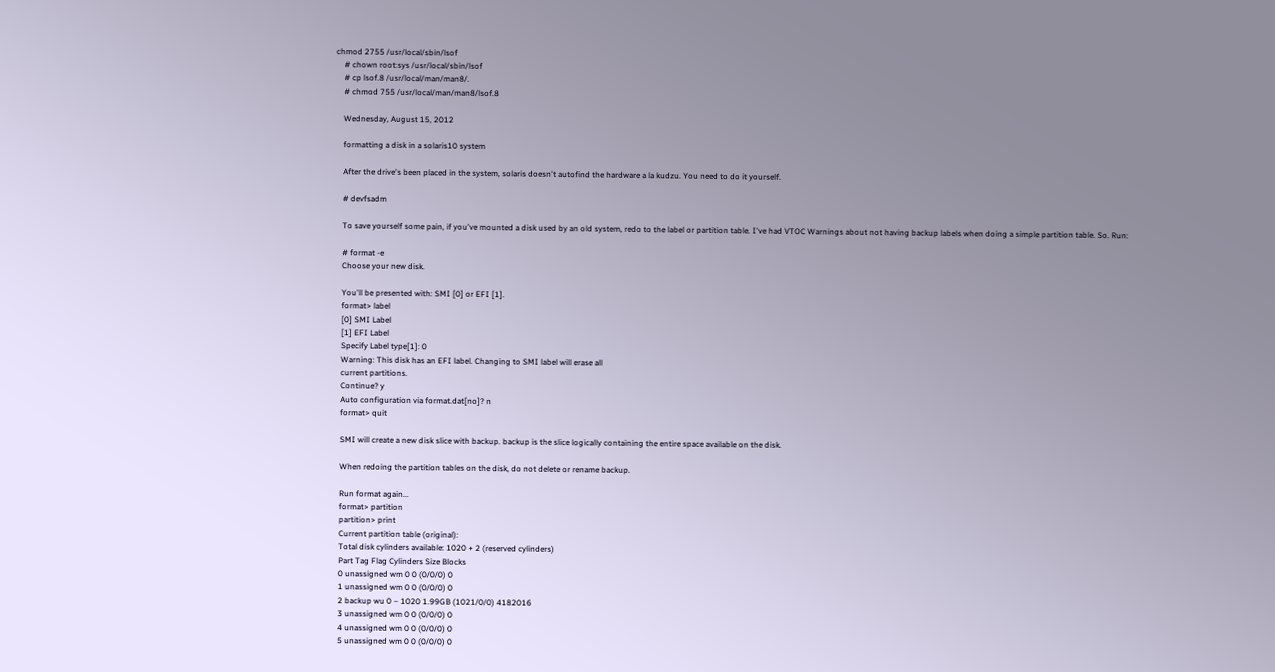chmod 2755 /usr/local/sbin/lsof
    # chown root:sys /usr/local/sbin/lsof
    # cp lsof.8 /usr/local/man/man8/.
    # chmod 755 /usr/local/man/man8/lsof.8

    Wednesday, August 15, 2012

    formatting a disk in a solaris10 system

    After the drive's been placed in the system, solaris doesn't autofind the hardware a la kudzu. You need to do it yourself.

    # devfsadm

    To save yourself some pain, if you've mounted a disk used by an old system, redo to the label or partition table. I've had VTOC Warnings about not having backup labels when doing a simple partition table. So. Run:

    # format -e
    Choose your new disk.

    You'll be presented with: SMI [0] or EFI [1].
    format> label
    [0] SMI Label
    [1] EFI Label
    Specify Label type[1]: 0
    Warning: This disk has an EFI label. Changing to SMI label will erase all
    current partitions.
    Continue? y
    Auto configuration via format.dat[no]? n
    format> quit

    SMI will create a new disk slice with backup. backup is the slice logically containing the entire space available on the disk.

    When redoing the partition tables on the disk, do not delete or rename backup.

    Run format again...
    format> partition
    partition> print
    Current partition table (original):
    Total disk cylinders available: 1020 + 2 (reserved cylinders)
    Part Tag Flag Cylinders Size Blocks
    0 unassigned wm 0 0 (0/0/0) 0
    1 unassigned wm 0 0 (0/0/0) 0
    2 backup wu 0 – 1020 1.99GB (1021/0/0) 4182016
    3 unassigned wm 0 0 (0/0/0) 0
    4 unassigned wm 0 0 (0/0/0) 0
    5 unassigned wm 0 0 (0/0/0) 0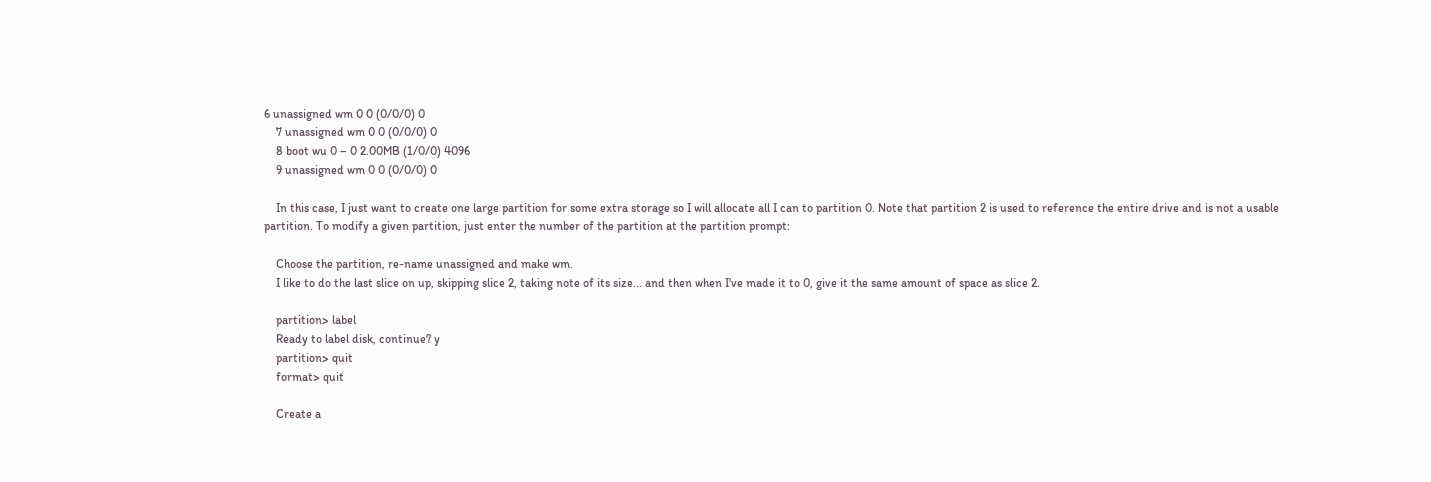6 unassigned wm 0 0 (0/0/0) 0
    7 unassigned wm 0 0 (0/0/0) 0
    8 boot wu 0 – 0 2.00MB (1/0/0) 4096
    9 unassigned wm 0 0 (0/0/0) 0

    In this case, I just want to create one large partition for some extra storage so I will allocate all I can to partition 0. Note that partition 2 is used to reference the entire drive and is not a usable partition. To modify a given partition, just enter the number of the partition at the partition prompt:

    Choose the partition, re-name unassigned and make wm.
    I like to do the last slice on up, skipping slice 2, taking note of its size... and then when I've made it to 0, give it the same amount of space as slice 2.

    partition> label
    Ready to label disk, continue? y
    partition> quit
    format> quit

    Create a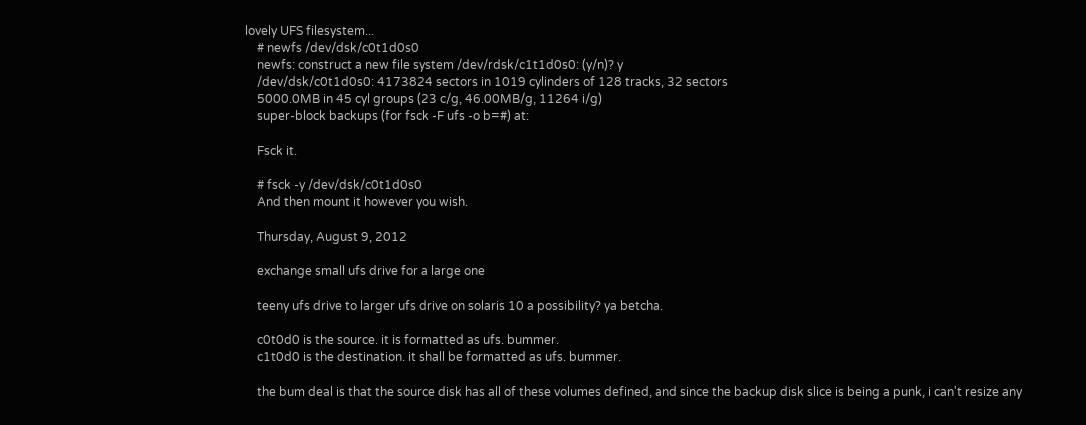lovely UFS filesystem...
    # newfs /dev/dsk/c0t1d0s0
    newfs: construct a new file system /dev/rdsk/c1t1d0s0: (y/n)? y
    /dev/dsk/c0t1d0s0: 4173824 sectors in 1019 cylinders of 128 tracks, 32 sectors
    5000.0MB in 45 cyl groups (23 c/g, 46.00MB/g, 11264 i/g)
    super-block backups (for fsck -F ufs -o b=#) at:

    Fsck it.

    # fsck -y /dev/dsk/c0t1d0s0
    And then mount it however you wish.

    Thursday, August 9, 2012

    exchange small ufs drive for a large one

    teeny ufs drive to larger ufs drive on solaris 10 a possibility? ya betcha.

    c0t0d0 is the source. it is formatted as ufs. bummer.
    c1t0d0 is the destination. it shall be formatted as ufs. bummer.

    the bum deal is that the source disk has all of these volumes defined, and since the backup disk slice is being a punk, i can't resize any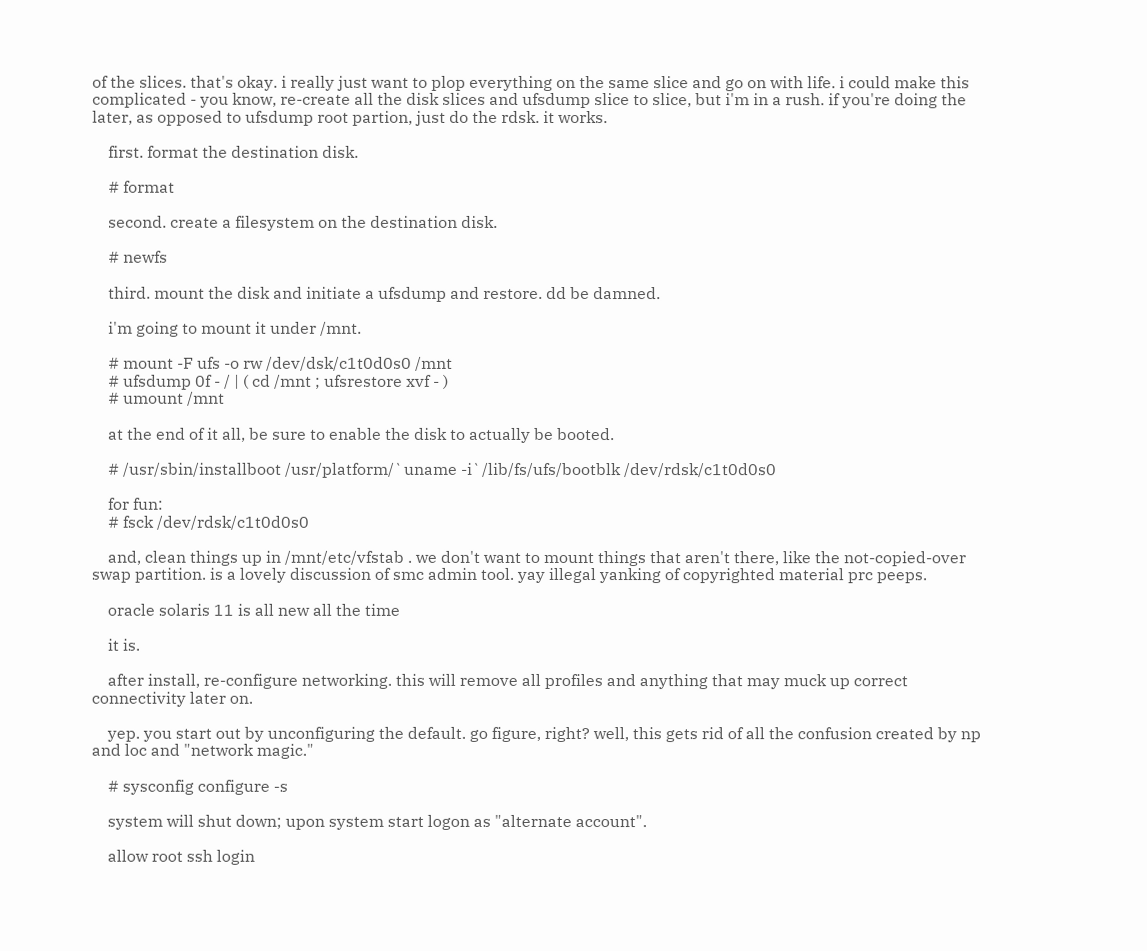of the slices. that's okay. i really just want to plop everything on the same slice and go on with life. i could make this complicated - you know, re-create all the disk slices and ufsdump slice to slice, but i'm in a rush. if you're doing the later, as opposed to ufsdump root partion, just do the rdsk. it works.

    first. format the destination disk.

    # format

    second. create a filesystem on the destination disk.

    # newfs

    third. mount the disk and initiate a ufsdump and restore. dd be damned.

    i'm going to mount it under /mnt.

    # mount -F ufs -o rw /dev/dsk/c1t0d0s0 /mnt
    # ufsdump 0f - / | ( cd /mnt ; ufsrestore xvf - )
    # umount /mnt

    at the end of it all, be sure to enable the disk to actually be booted.

    # /usr/sbin/installboot /usr/platform/`uname -i`/lib/fs/ufs/bootblk /dev/rdsk/c1t0d0s0

    for fun:
    # fsck /dev/rdsk/c1t0d0s0

    and, clean things up in /mnt/etc/vfstab . we don't want to mount things that aren't there, like the not-copied-over swap partition. is a lovely discussion of smc admin tool. yay illegal yanking of copyrighted material prc peeps.

    oracle solaris 11 is all new all the time

    it is.

    after install, re-configure networking. this will remove all profiles and anything that may muck up correct connectivity later on.

    yep. you start out by unconfiguring the default. go figure, right? well, this gets rid of all the confusion created by np and loc and "network magic."

    # sysconfig configure -s

    system will shut down; upon system start logon as "alternate account".

    allow root ssh login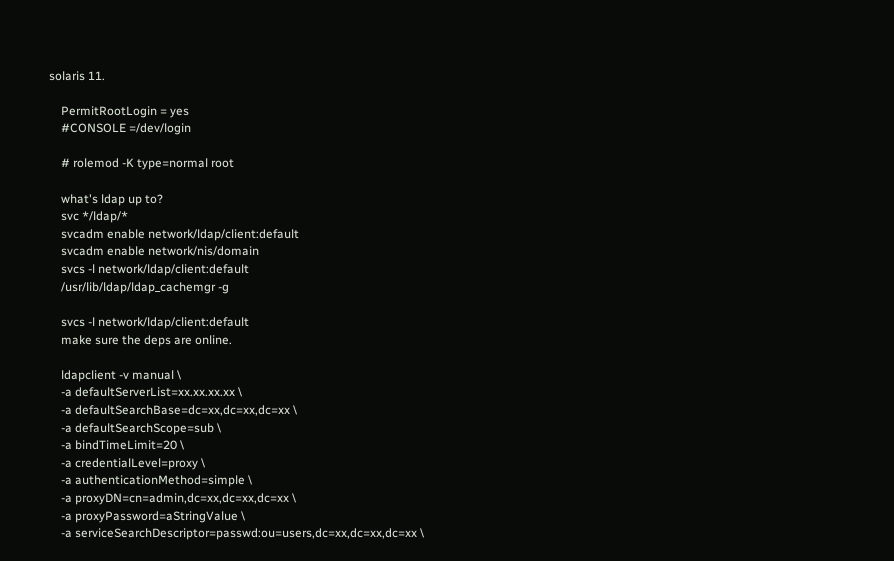solaris 11.

    PermitRootLogin = yes
    #CONSOLE =/dev/login

    # rolemod -K type=normal root

    what's ldap up to?
    svc */ldap/*
    svcadm enable network/ldap/client:default
    svcadm enable network/nis/domain
    svcs -l network/ldap/client:default
    /usr/lib/ldap/ldap_cachemgr -g

    svcs -l network/ldap/client:default
    make sure the deps are online.

    ldapclient -v manual \
    -a defaultServerList=xx.xx.xx.xx \
    -a defaultSearchBase=dc=xx,dc=xx,dc=xx \
    -a defaultSearchScope=sub \
    -a bindTimeLimit=20 \
    -a credentialLevel=proxy \
    -a authenticationMethod=simple \
    -a proxyDN=cn=admin,dc=xx,dc=xx,dc=xx \
    -a proxyPassword=aStringValue \
    -a serviceSearchDescriptor=passwd:ou=users,dc=xx,dc=xx,dc=xx \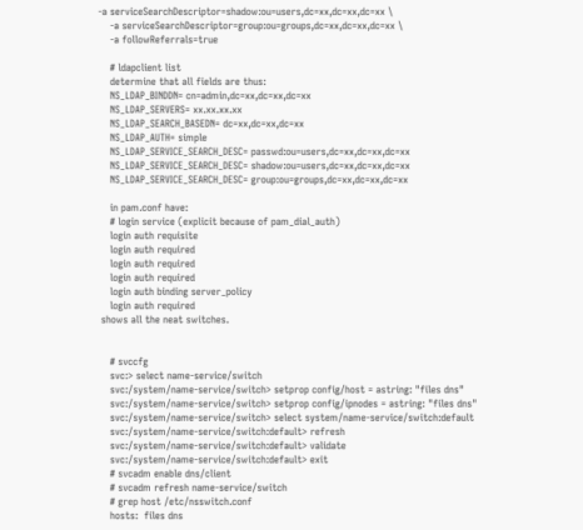-a serviceSearchDescriptor=shadow:ou=users,dc=xx,dc=xx,dc=xx \
    -a serviceSearchDescriptor=group:ou=groups,dc=xx,dc=xx,dc=xx \
    -a followReferrals=true

    # ldapclient list
    determine that all fields are thus:
    NS_LDAP_BINDDN= cn=admin,dc=xx,dc=xx,dc=xx
    NS_LDAP_SERVERS= xx.xx.xx.xx
    NS_LDAP_SEARCH_BASEDN= dc=xx,dc=xx,dc=xx
    NS_LDAP_AUTH= simple
    NS_LDAP_SERVICE_SEARCH_DESC= passwd:ou=users,dc=xx,dc=xx,dc=xx
    NS_LDAP_SERVICE_SEARCH_DESC= shadow:ou=users,dc=xx,dc=xx,dc=xx
    NS_LDAP_SERVICE_SEARCH_DESC= group:ou=groups,dc=xx,dc=xx,dc=xx

    in pam.conf have:
    # login service (explicit because of pam_dial_auth)
    login auth requisite
    login auth required
    login auth required
    login auth required
    login auth binding server_policy
    login auth required
 shows all the neat switches.


    # svccfg
    svc:> select name-service/switch
    svc:/system/name-service/switch> setprop config/host = astring: "files dns"
    svc:/system/name-service/switch> setprop config/ipnodes = astring: "files dns"
    svc:/system/name-service/switch> select system/name-service/switch:default
    svc:/system/name-service/switch:default> refresh
    svc:/system/name-service/switch:default> validate
    svc:/system/name-service/switch:default> exit
    # svcadm enable dns/client
    # svcadm refresh name-service/switch
    # grep host /etc/nsswitch.conf
    hosts:  files dns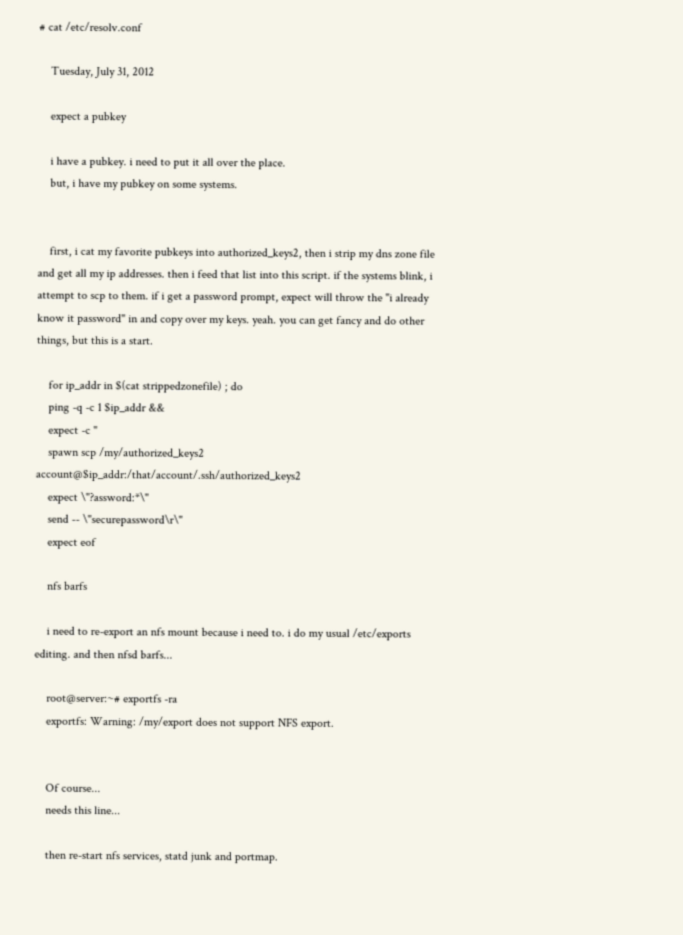# cat /etc/resolv.conf

    Tuesday, July 31, 2012

    expect a pubkey

    i have a pubkey. i need to put it all over the place.
    but, i have my pubkey on some systems.


    first, i cat my favorite pubkeys into authorized_keys2, then i strip my dns zone file and get all my ip addresses. then i feed that list into this script. if the systems blink, i attempt to scp to them. if i get a password prompt, expect will throw the "i already know it password" in and copy over my keys. yeah. you can get fancy and do other things, but this is a start.

    for ip_addr in $(cat strippedzonefile) ; do
    ping -q -c 1 $ip_addr &&
    expect -c "
    spawn scp /my/authorized_keys2 account@$ip_addr:/that/account/.ssh/authorized_keys2
    expect \"?assword:*\"
    send -- \"securepassword\r\"
    expect eof

    nfs barfs

    i need to re-export an nfs mount because i need to. i do my usual /etc/exports editing. and then nfsd barfs...

    root@server:~# exportfs -ra
    exportfs: Warning: /my/export does not support NFS export.


    Of course...
    needs this line...

    then re-start nfs services, statd junk and portmap.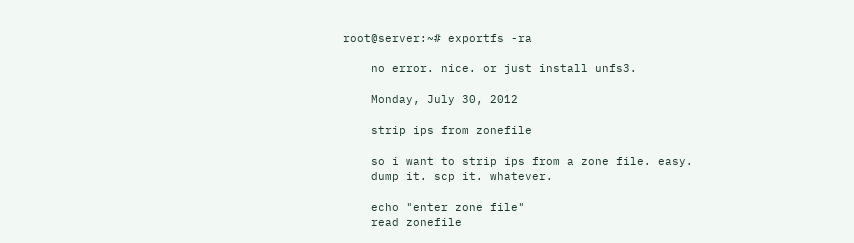root@server:~# exportfs -ra

    no error. nice. or just install unfs3.

    Monday, July 30, 2012

    strip ips from zonefile

    so i want to strip ips from a zone file. easy.
    dump it. scp it. whatever.

    echo "enter zone file"
    read zonefile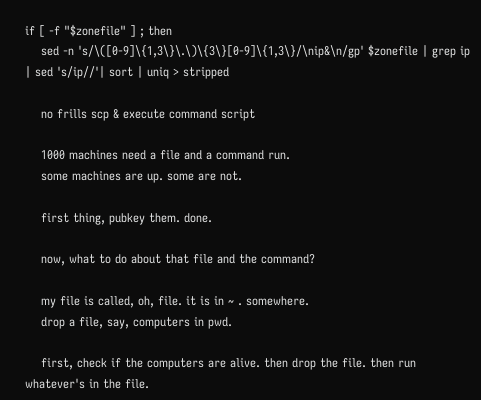if [ -f "$zonefile" ] ; then
    sed -n 's/\([0-9]\{1,3\}\.\)\{3\}[0-9]\{1,3\}/\nip&\n/gp' $zonefile | grep ip | sed 's/ip//'| sort | uniq > stripped

    no frills scp & execute command script

    1000 machines need a file and a command run.
    some machines are up. some are not.

    first thing, pubkey them. done.

    now, what to do about that file and the command?

    my file is called, oh, file. it is in ~ . somewhere.
    drop a file, say, computers in pwd.

    first, check if the computers are alive. then drop the file. then run whatever's in the file.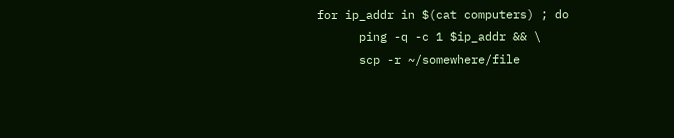for ip_addr in $(cat computers) ; do
      ping -q -c 1 $ip_addr && \
      scp -r ~/somewhere/file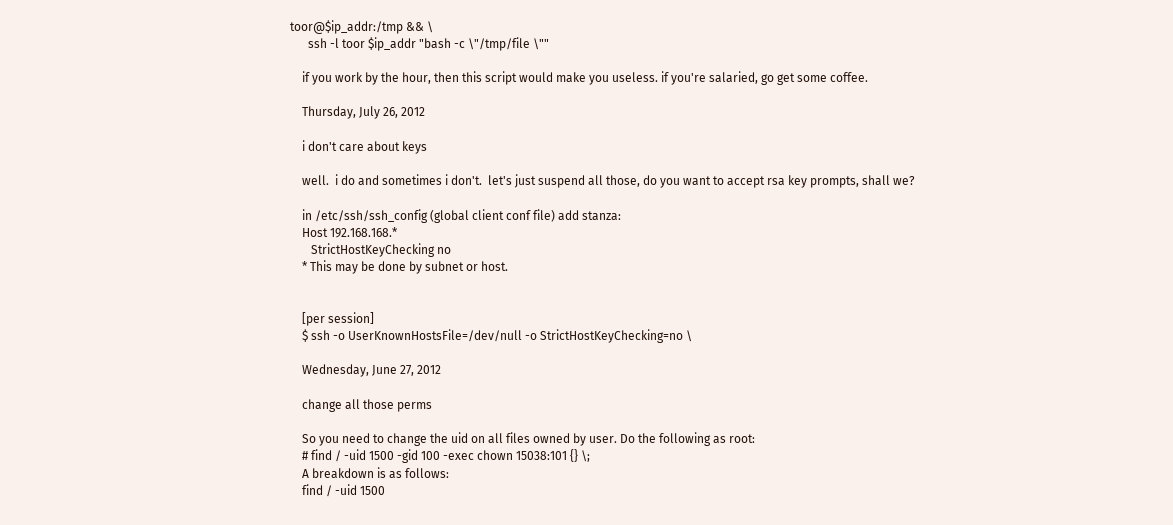toor@$ip_addr:/tmp && \
      ssh -l toor $ip_addr "bash -c \"/tmp/file \""

    if you work by the hour, then this script would make you useless. if you're salaried, go get some coffee.

    Thursday, July 26, 2012

    i don't care about keys

    well.  i do and sometimes i don't.  let's just suspend all those, do you want to accept rsa key prompts, shall we?

    in /etc/ssh/ssh_config (global client conf file) add stanza:
    Host 192.168.168.*
       StrictHostKeyChecking no
    * This may be done by subnet or host.


    [per session]
    $ ssh -o UserKnownHostsFile=/dev/null -o StrictHostKeyChecking=no \

    Wednesday, June 27, 2012

    change all those perms

    So you need to change the uid on all files owned by user. Do the following as root:
    # find / -uid 1500 -gid 100 -exec chown 15038:101 {} \;
    A breakdown is as follows:
    find / -uid 1500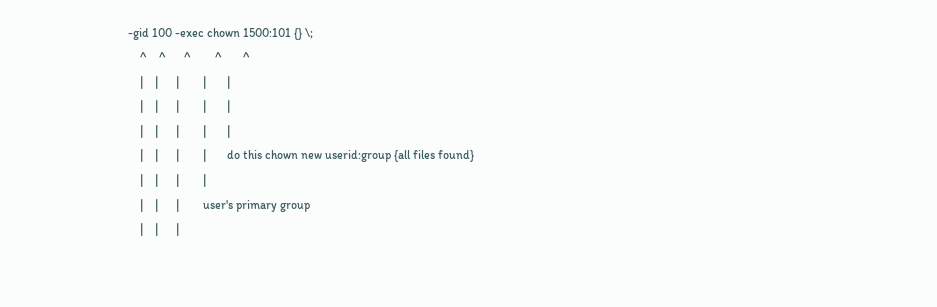-gid 100 -exec chown 1500:101 {} \;
    ^    ^      ^        ^       ^
    |    |      |        |       |
    |    |      |        |       |
    |    |      |        |       |
    |    |      |        |       do this chown new userid:group {all files found}
    |    |      |        |
    |    |      |        user's primary group
    |    |      |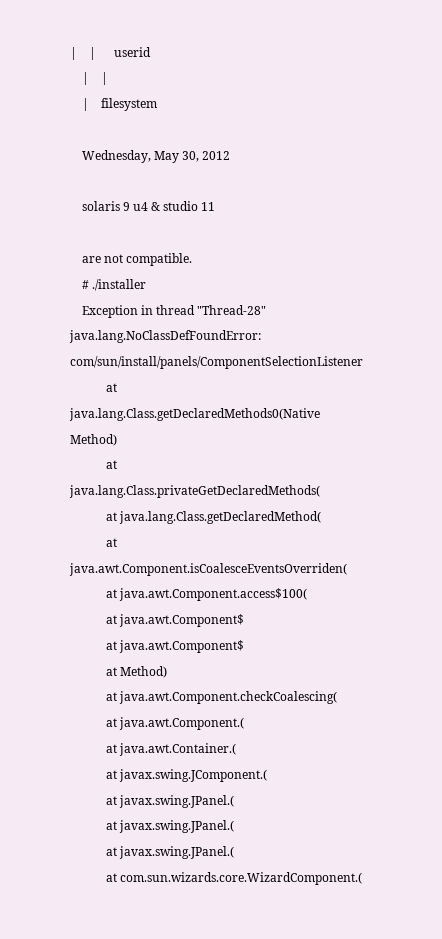|    |      userid
    |    |
    |    filesystem

    Wednesday, May 30, 2012

    solaris 9 u4 & studio 11

    are not compatible.
    # ./installer
    Exception in thread "Thread-28" java.lang.NoClassDefFoundError: com/sun/install/panels/ComponentSelectionListener
            at java.lang.Class.getDeclaredMethods0(Native Method)
            at java.lang.Class.privateGetDeclaredMethods(
            at java.lang.Class.getDeclaredMethod(
            at java.awt.Component.isCoalesceEventsOverriden(
            at java.awt.Component.access$100(
            at java.awt.Component$
            at java.awt.Component$
            at Method)
            at java.awt.Component.checkCoalescing(
            at java.awt.Component.(
            at java.awt.Container.(
            at javax.swing.JComponent.(
            at javax.swing.JPanel.(
            at javax.swing.JPanel.(
            at javax.swing.JPanel.(
            at com.sun.wizards.core.WizardComponent.(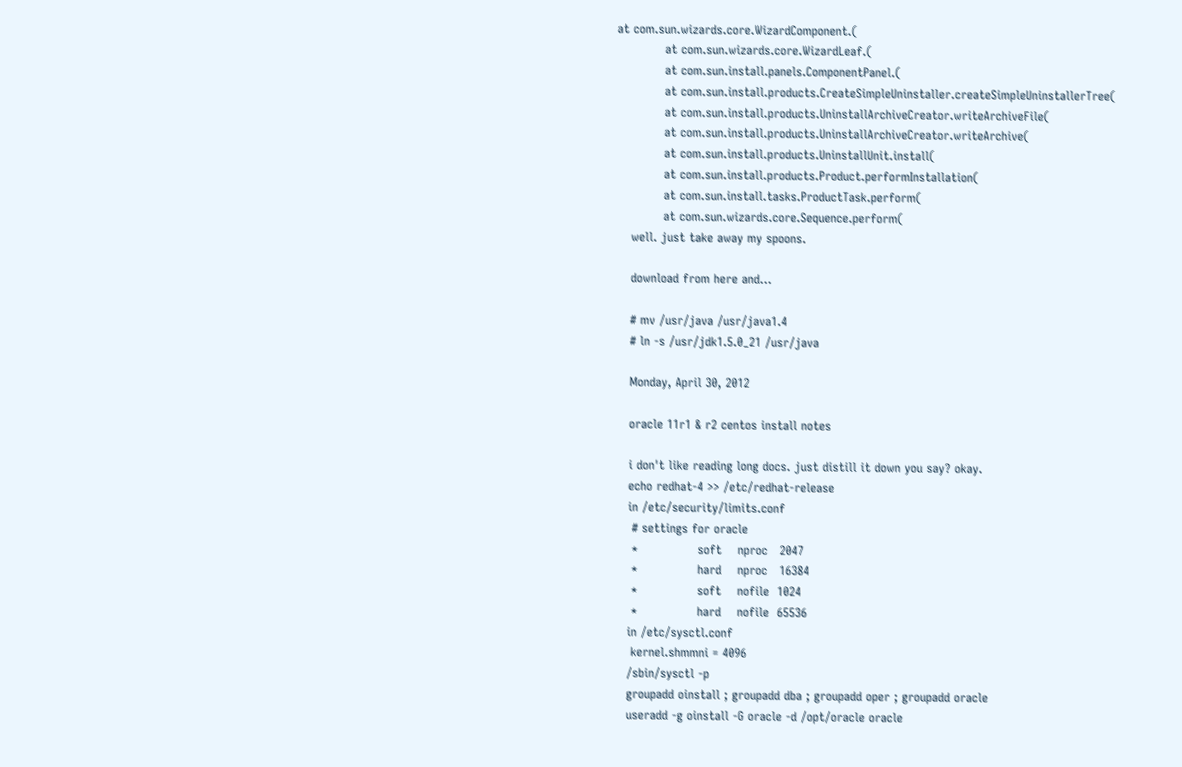at com.sun.wizards.core.WizardComponent.(
            at com.sun.wizards.core.WizardLeaf.(
            at com.sun.install.panels.ComponentPanel.(
            at com.sun.install.products.CreateSimpleUninstaller.createSimpleUninstallerTree(
            at com.sun.install.products.UninstallArchiveCreator.writeArchiveFile(
            at com.sun.install.products.UninstallArchiveCreator.writeArchive(
            at com.sun.install.products.UninstallUnit.install(
            at com.sun.install.products.Product.performInstallation(
            at com.sun.install.tasks.ProductTask.perform(
            at com.sun.wizards.core.Sequence.perform(
    well. just take away my spoons.

    download from here and...

    # mv /usr/java /usr/java1.4
    # ln -s /usr/jdk1.5.0_21 /usr/java

    Monday, April 30, 2012

    oracle 11r1 & r2 centos install notes

    i don't like reading long docs. just distill it down you say? okay.
    echo redhat-4 >> /etc/redhat-release
    in /etc/security/limits.conf
     # settings for oracle
     *               soft    nproc   2047
     *               hard    nproc   16384
     *               soft    nofile  1024
     *               hard    nofile  65536
    in /etc/sysctl.conf
     kernel.shmmni = 4096
    /sbin/sysctl -p
    groupadd oinstall ; groupadd dba ; groupadd oper ; groupadd oracle
    useradd -g oinstall -G oracle -d /opt/oracle oracle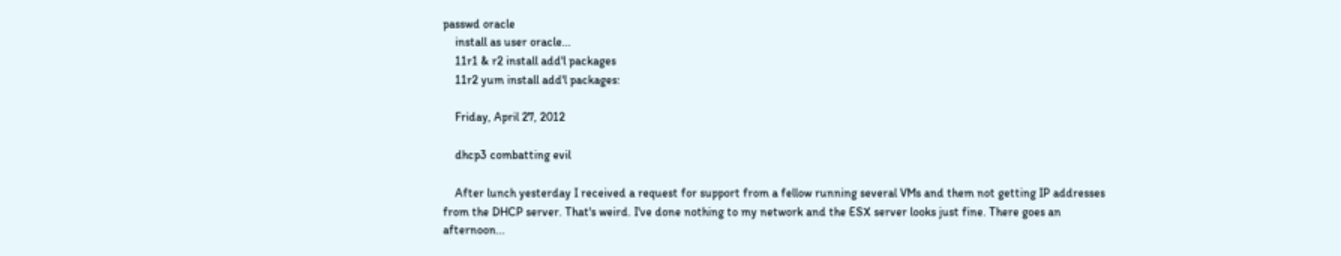passwd oracle
    install as user oracle...
    11r1 & r2 install add'l packages
    11r2 yum install add'l packages:

    Friday, April 27, 2012

    dhcp3 combatting evil

    After lunch yesterday I received a request for support from a fellow running several VMs and them not getting IP addresses from the DHCP server. That's weird. I've done nothing to my network and the ESX server looks just fine. There goes an afternoon...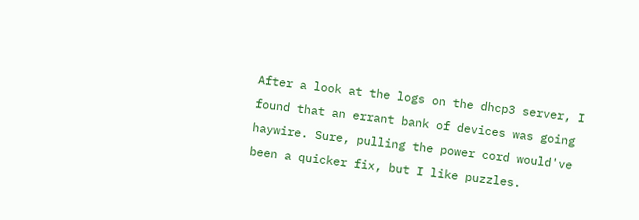After a look at the logs on the dhcp3 server, I found that an errant bank of devices was going haywire. Sure, pulling the power cord would've been a quicker fix, but I like puzzles.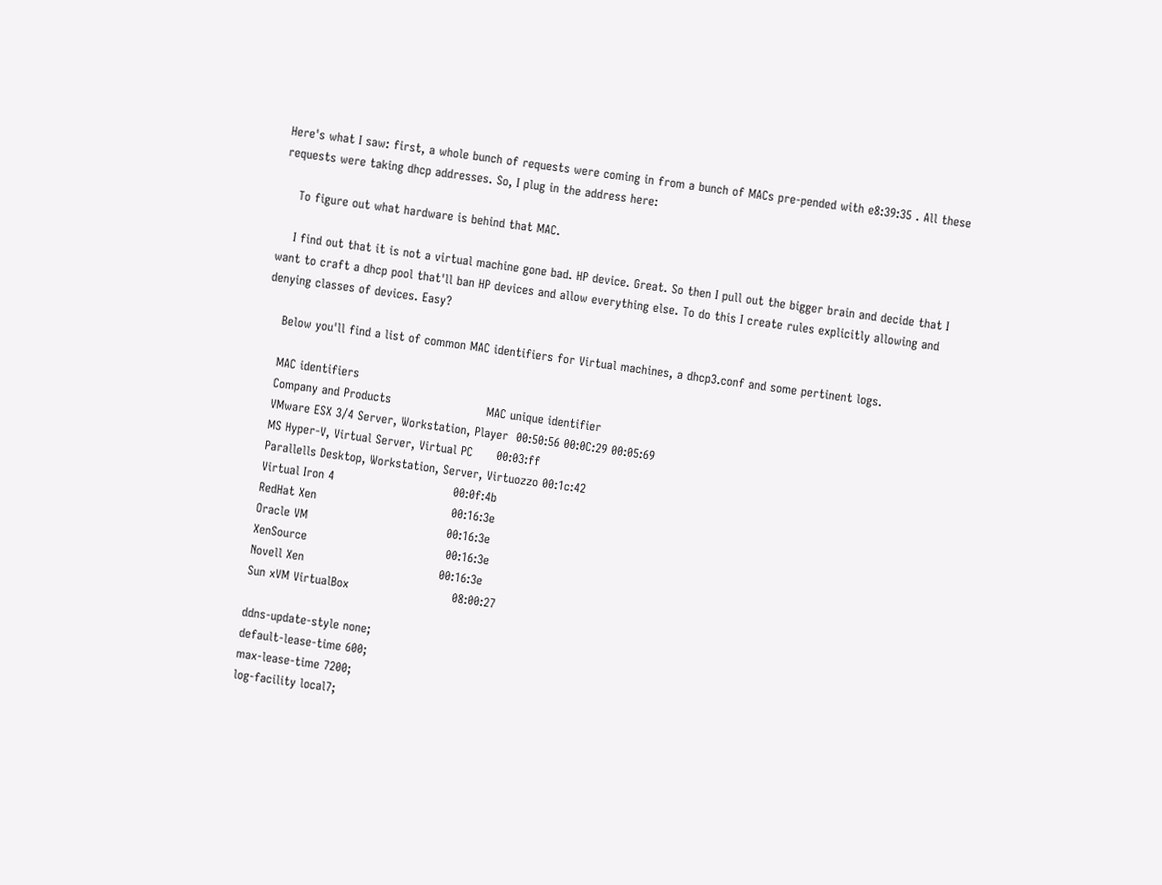Here's what I saw: first, a whole bunch of requests were coming in from a bunch of MACs pre-pended with e8:39:35 . All these requests were taking dhcp addresses. So, I plug in the address here:

    To figure out what hardware is behind that MAC.

    I find out that it is not a virtual machine gone bad. HP device. Great. So then I pull out the bigger brain and decide that I want to craft a dhcp pool that'll ban HP devices and allow everything else. To do this I create rules explicitly allowing and denying classes of devices. Easy?

    Below you'll find a list of common MAC identifiers for Virtual machines, a dhcp3.conf and some pertinent logs.

    MAC identifiers
    Company and Products                        MAC unique identifier
    VMware ESX 3/4 Server, Workstation, Player  00:50:56 00:0C:29 00:05:69
    MS Hyper-V, Virtual Server, Virtual PC      00:03:ff
    Parallells Desktop, Workstation, Server, Virtuozzo 00:1c:42
    Virtual Iron 4                              00:0f:4b
    RedHat Xen                                  00:16:3e
    Oracle VM                                   00:16:3e
    XenSource                                   00:16:3e
    Novell Xen                                  00:16:3e
    Sun xVM VirtualBox                          08:00:27

    ddns-update-style none;
    default-lease-time 600;
    max-lease-time 7200;
    log-facility local7;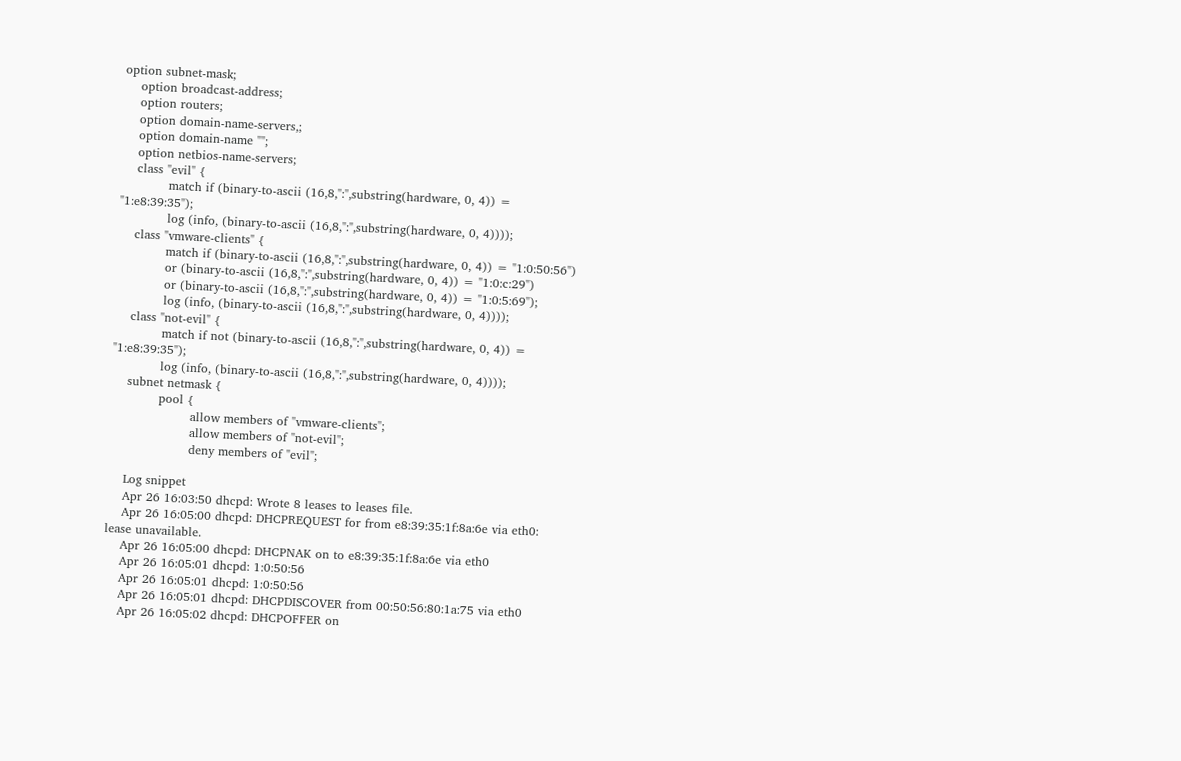option subnet-mask;
    option broadcast-address;
    option routers;
    option domain-name-servers,;
    option domain-name "";
    option netbios-name-servers;
    class "evil" {
            match if (binary-to-ascii (16,8,":",substring(hardware, 0, 4)) = "1:e8:39:35");
            log (info, (binary-to-ascii (16,8,":",substring(hardware, 0, 4))));
    class "vmware-clients" {
            match if (binary-to-ascii (16,8,":",substring(hardware, 0, 4)) = "1:0:50:56")
            or (binary-to-ascii (16,8,":",substring(hardware, 0, 4)) = "1:0:c:29")
            or (binary-to-ascii (16,8,":",substring(hardware, 0, 4)) = "1:0:5:69");
            log (info, (binary-to-ascii (16,8,":",substring(hardware, 0, 4))));
    class "not-evil" {
            match if not (binary-to-ascii (16,8,":",substring(hardware, 0, 4)) = "1:e8:39:35");
            log (info, (binary-to-ascii (16,8,":",substring(hardware, 0, 4))));
    subnet netmask {
            pool {
                    allow members of "vmware-clients";
                    allow members of "not-evil";
                    deny members of "evil";

    Log snippet
    Apr 26 16:03:50 dhcpd: Wrote 8 leases to leases file.
    Apr 26 16:05:00 dhcpd: DHCPREQUEST for from e8:39:35:1f:8a:6e via eth0: lease unavailable.
    Apr 26 16:05:00 dhcpd: DHCPNAK on to e8:39:35:1f:8a:6e via eth0
    Apr 26 16:05:01 dhcpd: 1:0:50:56
    Apr 26 16:05:01 dhcpd: 1:0:50:56
    Apr 26 16:05:01 dhcpd: DHCPDISCOVER from 00:50:56:80:1a:75 via eth0
    Apr 26 16:05:02 dhcpd: DHCPOFFER on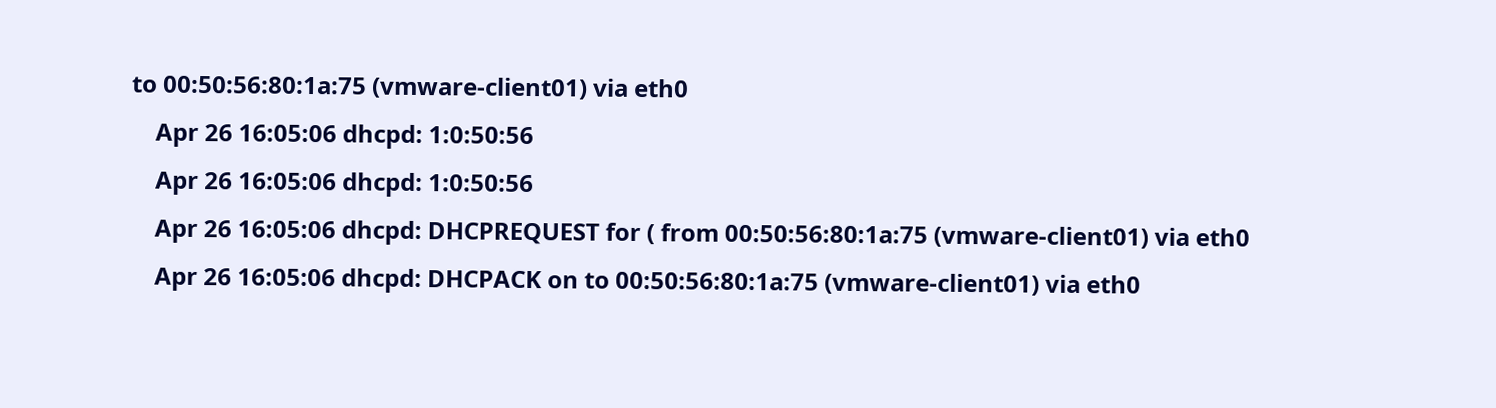to 00:50:56:80:1a:75 (vmware-client01) via eth0
    Apr 26 16:05:06 dhcpd: 1:0:50:56
    Apr 26 16:05:06 dhcpd: 1:0:50:56
    Apr 26 16:05:06 dhcpd: DHCPREQUEST for ( from 00:50:56:80:1a:75 (vmware-client01) via eth0
    Apr 26 16:05:06 dhcpd: DHCPACK on to 00:50:56:80:1a:75 (vmware-client01) via eth0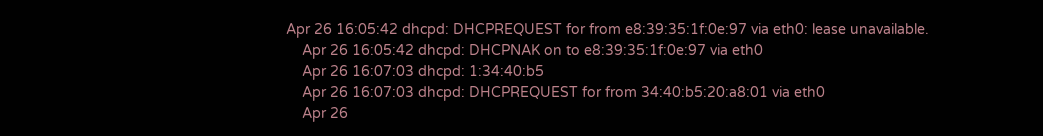Apr 26 16:05:42 dhcpd: DHCPREQUEST for from e8:39:35:1f:0e:97 via eth0: lease unavailable.
    Apr 26 16:05:42 dhcpd: DHCPNAK on to e8:39:35:1f:0e:97 via eth0
    Apr 26 16:07:03 dhcpd: 1:34:40:b5
    Apr 26 16:07:03 dhcpd: DHCPREQUEST for from 34:40:b5:20:a8:01 via eth0
    Apr 26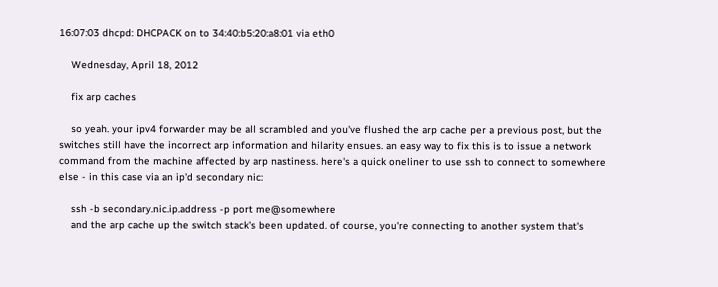16:07:03 dhcpd: DHCPACK on to 34:40:b5:20:a8:01 via eth0

    Wednesday, April 18, 2012

    fix arp caches

    so yeah. your ipv4 forwarder may be all scrambled and you've flushed the arp cache per a previous post, but the switches still have the incorrect arp information and hilarity ensues. an easy way to fix this is to issue a network command from the machine affected by arp nastiness. here's a quick oneliner to use ssh to connect to somewhere else - in this case via an ip'd secondary nic:

    ssh -b secondary.nic.ip.address -p port me@somewhere
    and the arp cache up the switch stack's been updated. of course, you're connecting to another system that's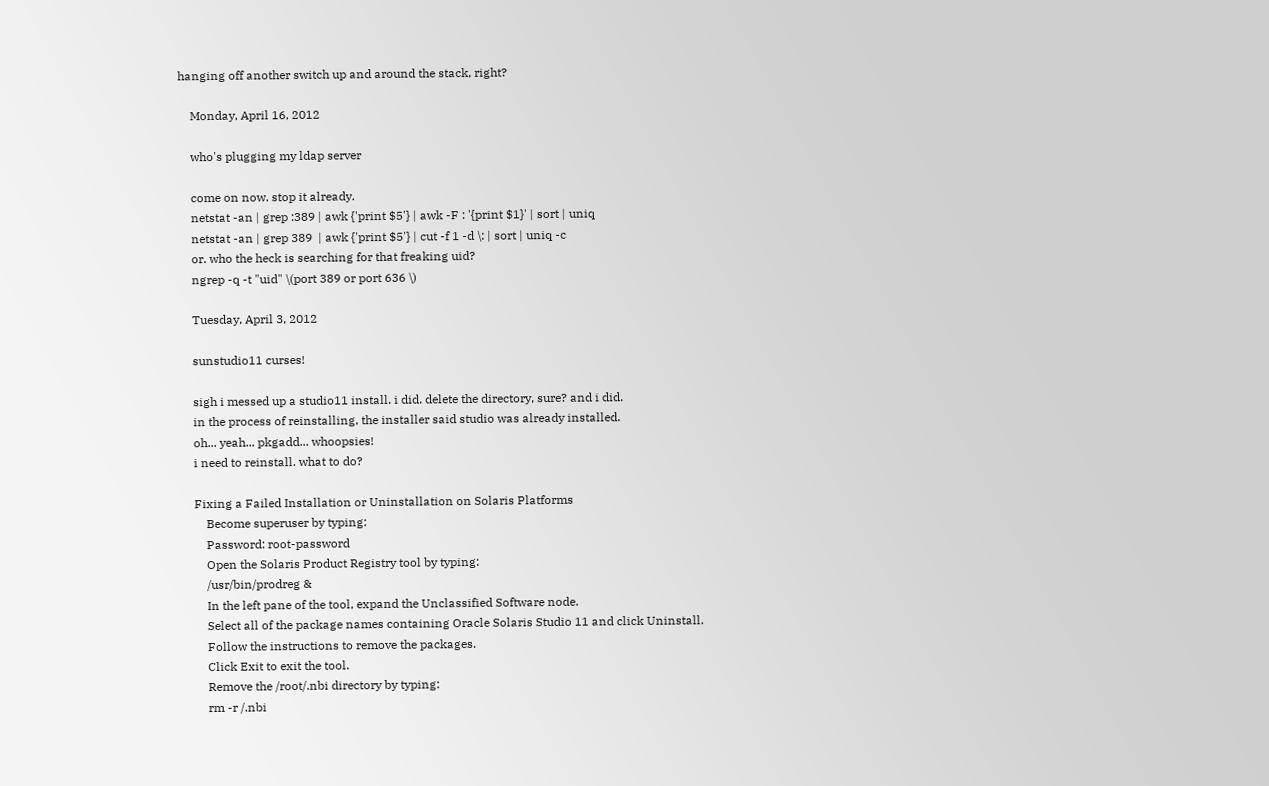hanging off another switch up and around the stack, right?

    Monday, April 16, 2012

    who's plugging my ldap server

    come on now. stop it already.
    netstat -an | grep :389 | awk {'print $5'} | awk -F : '{print $1}' | sort | uniq
    netstat -an | grep 389  | awk {'print $5'} | cut -f 1 -d \: | sort | uniq -c
    or. who the heck is searching for that freaking uid?
    ngrep -q -t "uid" \(port 389 or port 636 \)

    Tuesday, April 3, 2012

    sunstudio11 curses!

    sigh i messed up a studio11 install. i did. delete the directory, sure? and i did.
    in the process of reinstalling, the installer said studio was already installed.
    oh... yeah... pkgadd... whoopsies!
    i need to reinstall. what to do?

    Fixing a Failed Installation or Uninstallation on Solaris Platforms
        Become superuser by typing:
        Password: root-password
        Open the Solaris Product Registry tool by typing:
        /usr/bin/prodreg &
        In the left pane of the tool, expand the Unclassified Software node.
        Select all of the package names containing Oracle Solaris Studio 11 and click Uninstall.
        Follow the instructions to remove the packages.
        Click Exit to exit the tool.
        Remove the /root/.nbi directory by typing:
        rm -r /.nbi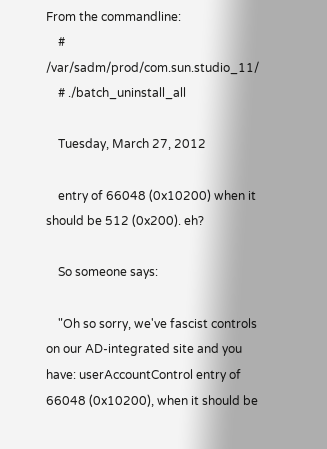From the commandline:
    # /var/sadm/prod/com.sun.studio_11/
    # ./batch_uninstall_all

    Tuesday, March 27, 2012

    entry of 66048 (0x10200) when it should be 512 (0x200). eh?

    So someone says:

    "Oh so sorry, we've fascist controls on our AD-integrated site and you have: userAccountControl entry of 66048 (0x10200), when it should be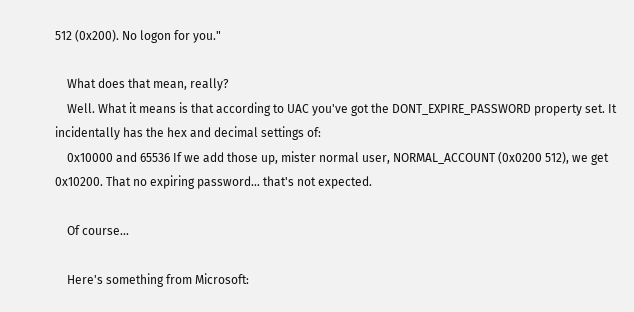512 (0x200). No logon for you."

    What does that mean, really?
    Well. What it means is that according to UAC you've got the DONT_EXPIRE_PASSWORD property set. It incidentally has the hex and decimal settings of:
    0x10000 and 65536 If we add those up, mister normal user, NORMAL_ACCOUNT (0x0200 512), we get 0x10200. That no expiring password... that's not expected.

    Of course...

    Here's something from Microsoft: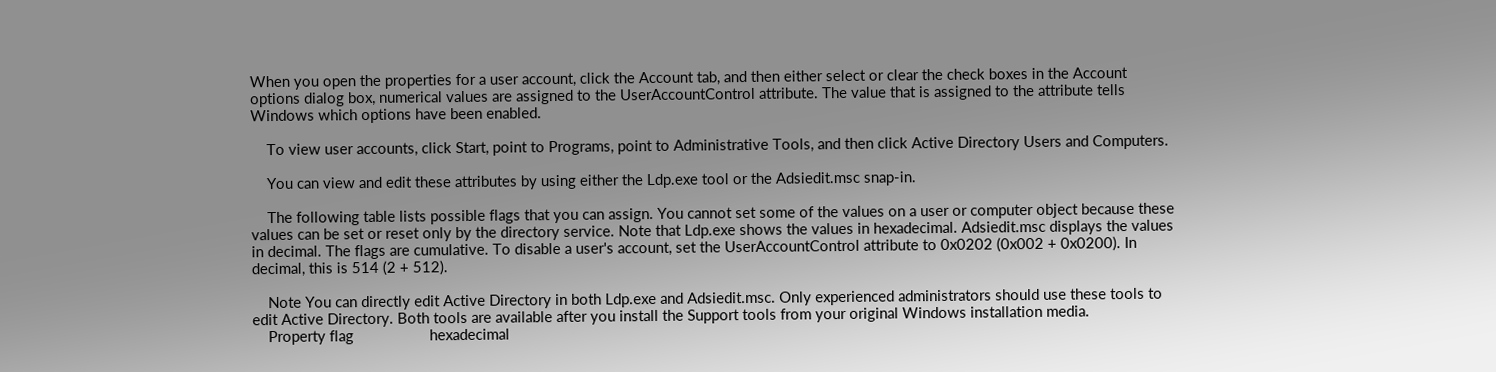When you open the properties for a user account, click the Account tab, and then either select or clear the check boxes in the Account options dialog box, numerical values are assigned to the UserAccountControl attribute. The value that is assigned to the attribute tells Windows which options have been enabled.

    To view user accounts, click Start, point to Programs, point to Administrative Tools, and then click Active Directory Users and Computers.

    You can view and edit these attributes by using either the Ldp.exe tool or the Adsiedit.msc snap-in.

    The following table lists possible flags that you can assign. You cannot set some of the values on a user or computer object because these values can be set or reset only by the directory service. Note that Ldp.exe shows the values in hexadecimal. Adsiedit.msc displays the values in decimal. The flags are cumulative. To disable a user's account, set the UserAccountControl attribute to 0x0202 (0x002 + 0x0200). In decimal, this is 514 (2 + 512).

    Note You can directly edit Active Directory in both Ldp.exe and Adsiedit.msc. Only experienced administrators should use these tools to edit Active Directory. Both tools are available after you install the Support tools from your original Windows installation media.
    Property flag                   hexadecimal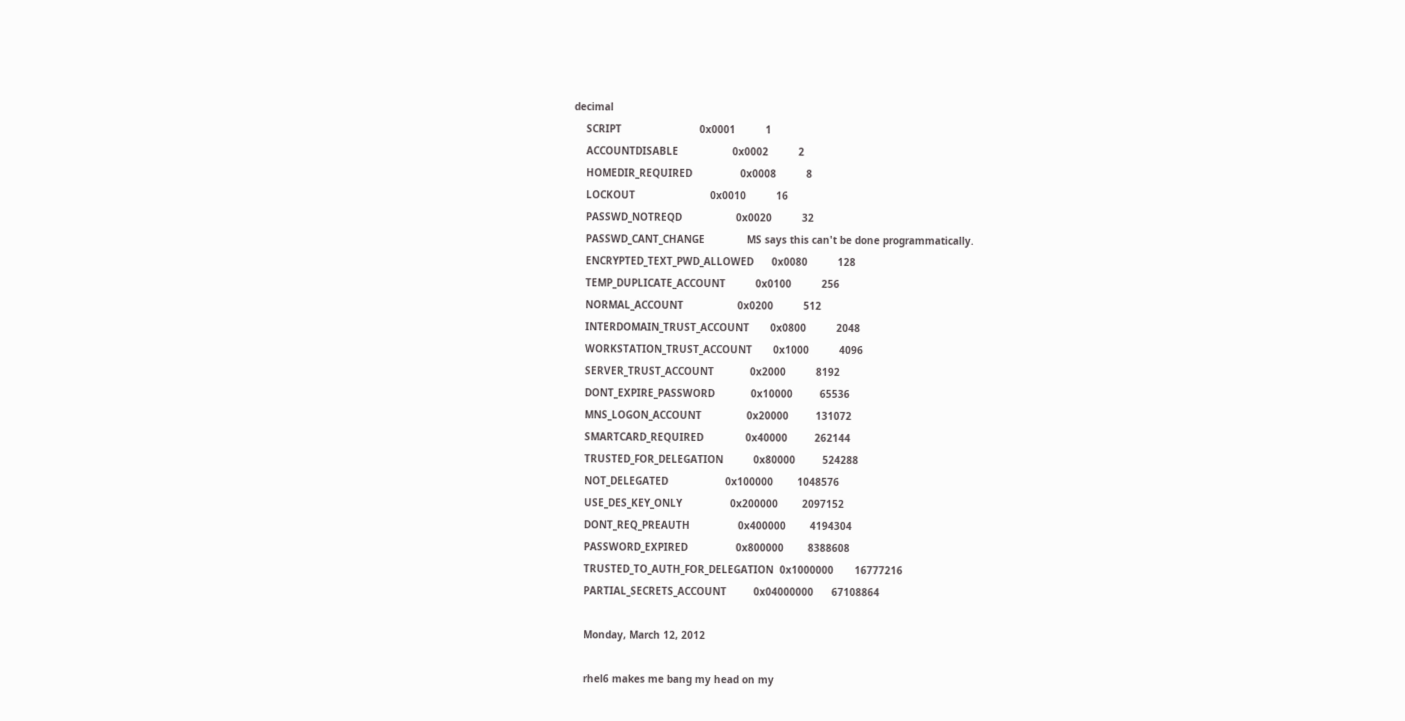decimal
    SCRIPT                          0x0001          1
    ACCOUNTDISABLE                  0x0002          2
    HOMEDIR_REQUIRED                0x0008          8
    LOCKOUT                         0x0010          16
    PASSWD_NOTREQD                  0x0020          32
    PASSWD_CANT_CHANGE              MS says this can't be done programmatically.
    ENCRYPTED_TEXT_PWD_ALLOWED      0x0080          128
    TEMP_DUPLICATE_ACCOUNT          0x0100          256
    NORMAL_ACCOUNT                  0x0200          512
    INTERDOMAIN_TRUST_ACCOUNT       0x0800          2048
    WORKSTATION_TRUST_ACCOUNT       0x1000          4096
    SERVER_TRUST_ACCOUNT            0x2000          8192
    DONT_EXPIRE_PASSWORD            0x10000         65536
    MNS_LOGON_ACCOUNT               0x20000         131072
    SMARTCARD_REQUIRED              0x40000         262144
    TRUSTED_FOR_DELEGATION          0x80000         524288
    NOT_DELEGATED                   0x100000        1048576
    USE_DES_KEY_ONLY                0x200000        2097152
    DONT_REQ_PREAUTH                0x400000        4194304
    PASSWORD_EXPIRED                0x800000        8388608
    TRUSTED_TO_AUTH_FOR_DELEGATION  0x1000000       16777216
    PARTIAL_SECRETS_ACCOUNT         0x04000000      67108864

    Monday, March 12, 2012

    rhel6 makes me bang my head on my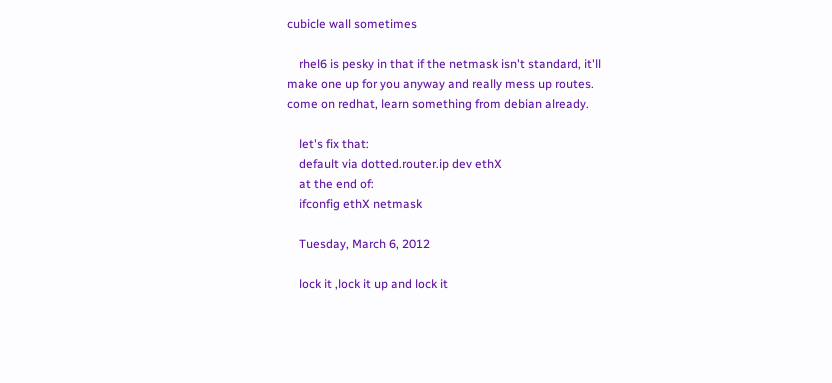cubicle wall sometimes

    rhel6 is pesky in that if the netmask isn't standard, it'll make one up for you anyway and really mess up routes. come on redhat, learn something from debian already.

    let's fix that:
    default via dotted.router.ip dev ethX
    at the end of:
    ifconfig ethX netmask

    Tuesday, March 6, 2012

    lock it ,lock it up and lock it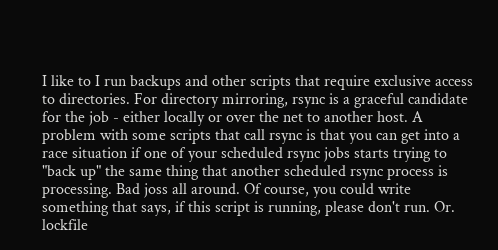I like to I run backups and other scripts that require exclusive access to directories. For directory mirroring, rsync is a graceful candidate for the job - either locally or over the net to another host. A problem with some scripts that call rsync is that you can get into a race situation if one of your scheduled rsync jobs starts trying to "back up" the same thing that another scheduled rsync process is processing. Bad joss all around. Of course, you could write something that says, if this script is running, please don't run. Or. lockfile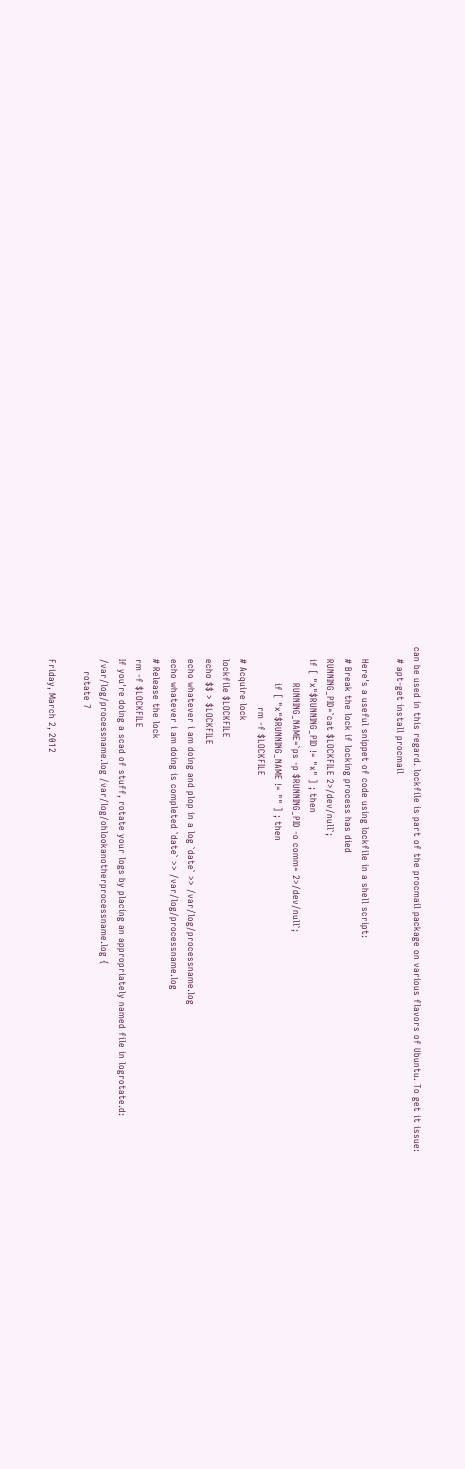can be used in this regard. lockfile is part of the procmail package on various flavors of Ubuntu. To get it issue:
    # apt-get install procmail

    Here's a useful snippet of code using lockfile in a shell script:
    # Break the lock if locking process has died
    RUNNING_PID=`cat $LOCKFILE 2>/dev/null`;
    if [ "x"$RUNNING_PID != "x" ] ; then
            RUNNING_NAME=`ps -p $RUNNING_PID -o comm= 2>/dev/null`;
            if [ "x"$RUNNING_NAME != "" ] ; then
                    rm -f $LOCKFILE
    # Acquire lock
    lockfile $LOCKFILE
    echo $$ > $LOCKFILE
    echo whatever i am doing and plop in a log `date` >> /var/log/processname.log
    echo whatever i am doing is completed `date` >> /var/log/processname.log
    # Release the lock
    rm -f $LOCKFILE
    If you're doing a scad of stuff, rotate your logs by placing an appropriately named file in logrotate.d:
    /var/log/processname.log /var/log/ohlookanotherprocessname.log {
        rotate 7

    Friday, March 2, 2012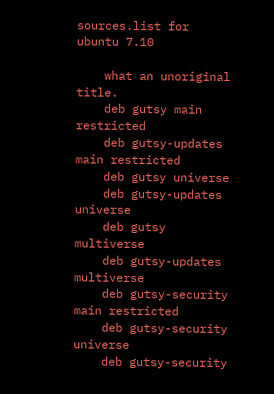sources.list for ubuntu 7.10

    what an unoriginal title.
    deb gutsy main restricted
    deb gutsy-updates main restricted
    deb gutsy universe
    deb gutsy-updates universe
    deb gutsy multiverse
    deb gutsy-updates multiverse
    deb gutsy-security main restricted
    deb gutsy-security universe
    deb gutsy-security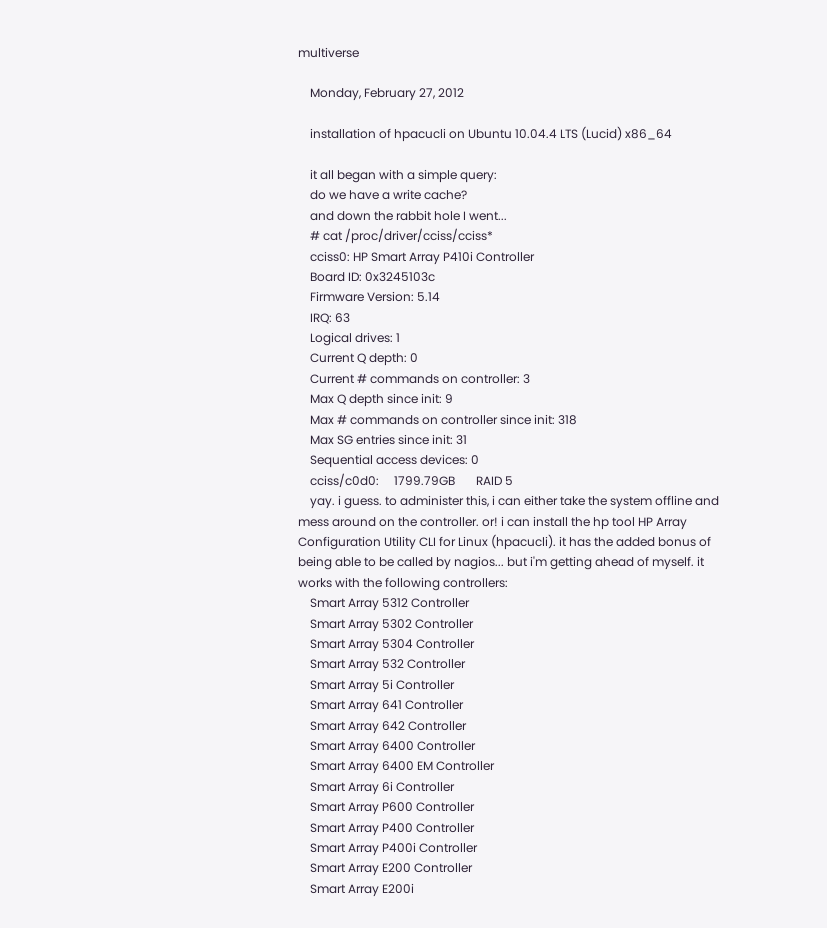multiverse

    Monday, February 27, 2012

    installation of hpacucli on Ubuntu 10.04.4 LTS (Lucid) x86_64

    it all began with a simple query:
    do we have a write cache?
    and down the rabbit hole I went...
    # cat /proc/driver/cciss/cciss*
    cciss0: HP Smart Array P410i Controller
    Board ID: 0x3245103c
    Firmware Version: 5.14
    IRQ: 63
    Logical drives: 1
    Current Q depth: 0
    Current # commands on controller: 3
    Max Q depth since init: 9
    Max # commands on controller since init: 318
    Max SG entries since init: 31
    Sequential access devices: 0
    cciss/c0d0:     1799.79GB       RAID 5
    yay. i guess. to administer this, i can either take the system offline and mess around on the controller. or! i can install the hp tool HP Array Configuration Utility CLI for Linux (hpacucli). it has the added bonus of being able to be called by nagios... but i'm getting ahead of myself. it works with the following controllers:
    Smart Array 5312 Controller
    Smart Array 5302 Controller
    Smart Array 5304 Controller
    Smart Array 532 Controller
    Smart Array 5i Controller
    Smart Array 641 Controller
    Smart Array 642 Controller
    Smart Array 6400 Controller
    Smart Array 6400 EM Controller
    Smart Array 6i Controller
    Smart Array P600 Controller
    Smart Array P400 Controller
    Smart Array P400i Controller
    Smart Array E200 Controller
    Smart Array E200i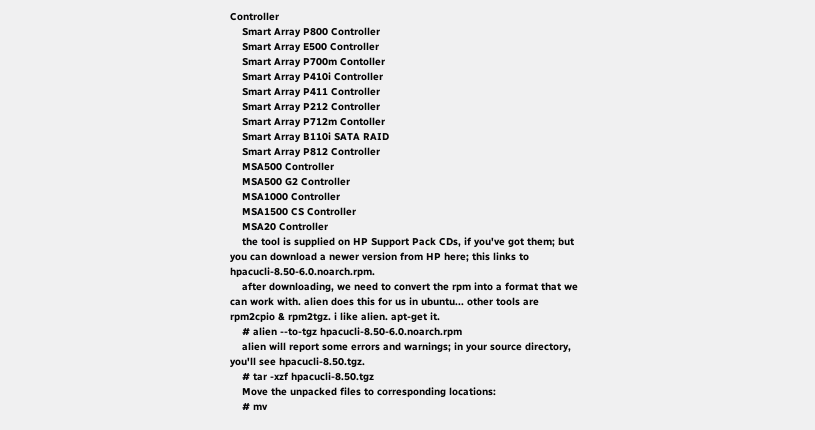Controller
    Smart Array P800 Controller
    Smart Array E500 Controller
    Smart Array P700m Contoller
    Smart Array P410i Controller
    Smart Array P411 Controller
    Smart Array P212 Controller
    Smart Array P712m Contoller
    Smart Array B110i SATA RAID
    Smart Array P812 Controller
    MSA500 Controller
    MSA500 G2 Controller
    MSA1000 Controller
    MSA1500 CS Controller
    MSA20 Controller
    the tool is supplied on HP Support Pack CDs, if you've got them; but you can download a newer version from HP here; this links to hpacucli-8.50-6.0.noarch.rpm.
    after downloading, we need to convert the rpm into a format that we can work with. alien does this for us in ubuntu... other tools are rpm2cpio & rpm2tgz. i like alien. apt-get it.
    # alien --to-tgz hpacucli-8.50-6.0.noarch.rpm
    alien will report some errors and warnings; in your source directory, you'll see hpacucli-8.50.tgz.
    # tar -xzf hpacucli-8.50.tgz
    Move the unpacked files to corresponding locations:
    # mv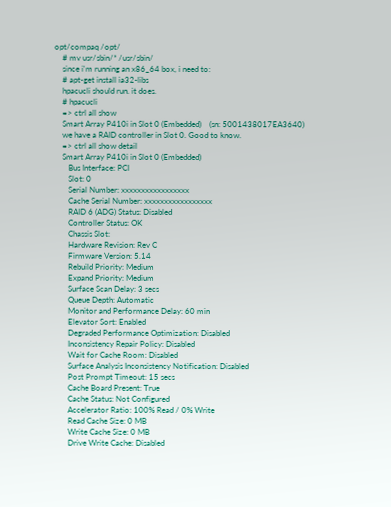opt/compaq /opt/
    # mv usr/sbin/* /usr/sbin/
    since i'm running an x86_64 box, i need to:
    # apt-get install ia32-libs
    hpacucli should run. it does.
    # hpacucli
    => ctrl all show
    Smart Array P410i in Slot 0 (Embedded)    (sn: 5001438017EA3640)
    we have a RAID controller in Slot 0. Good to know.
    => ctrl all show detail
    Smart Array P410i in Slot 0 (Embedded)
       Bus Interface: PCI
       Slot: 0
       Serial Number: xxxxxxxxxxxxxxxxx
       Cache Serial Number: xxxxxxxxxxxxxxxxx
       RAID 6 (ADG) Status: Disabled
       Controller Status: OK
       Chassis Slot:
       Hardware Revision: Rev C
       Firmware Version: 5.14
       Rebuild Priority: Medium
       Expand Priority: Medium
       Surface Scan Delay: 3 secs
       Queue Depth: Automatic
       Monitor and Performance Delay: 60 min
       Elevator Sort: Enabled
       Degraded Performance Optimization: Disabled
       Inconsistency Repair Policy: Disabled
       Wait for Cache Room: Disabled
       Surface Analysis Inconsistency Notification: Disabled
       Post Prompt Timeout: 15 secs
       Cache Board Present: True
       Cache Status: Not Configured
       Accelerator Ratio: 100% Read / 0% Write
       Read Cache Size: 0 MB
       Write Cache Size: 0 MB
       Drive Write Cache: Disabled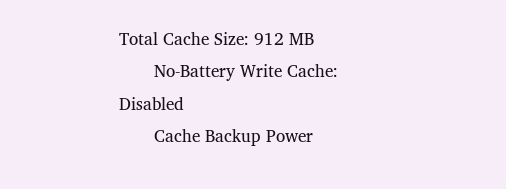Total Cache Size: 912 MB
       No-Battery Write Cache: Disabled
       Cache Backup Power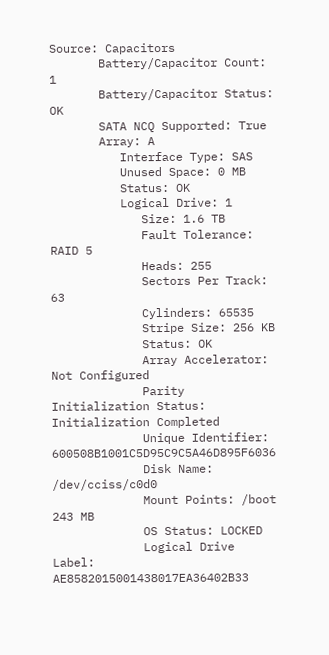Source: Capacitors
       Battery/Capacitor Count: 1
       Battery/Capacitor Status: OK
       SATA NCQ Supported: True
       Array: A
          Interface Type: SAS
          Unused Space: 0 MB
          Status: OK
          Logical Drive: 1
             Size: 1.6 TB
             Fault Tolerance: RAID 5
             Heads: 255
             Sectors Per Track: 63
             Cylinders: 65535
             Stripe Size: 256 KB
             Status: OK
             Array Accelerator: Not Configured
             Parity Initialization Status: Initialization Completed
             Unique Identifier: 600508B1001C5D95C9C5A46D895F6036
             Disk Name: /dev/cciss/c0d0
             Mount Points: /boot 243 MB
             OS Status: LOCKED
             Logical Drive Label: AE8582015001438017EA36402B33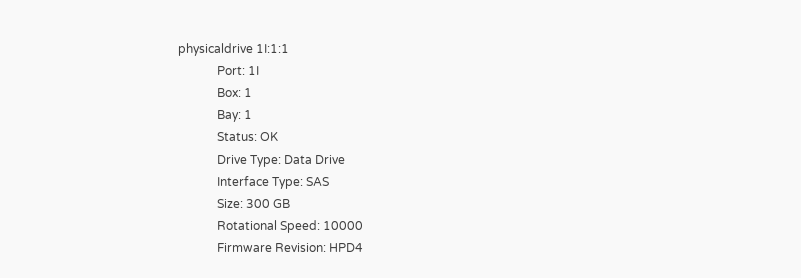physicaldrive 1I:1:1
             Port: 1I
             Box: 1
             Bay: 1
             Status: OK
             Drive Type: Data Drive
             Interface Type: SAS
             Size: 300 GB
             Rotational Speed: 10000
             Firmware Revision: HPD4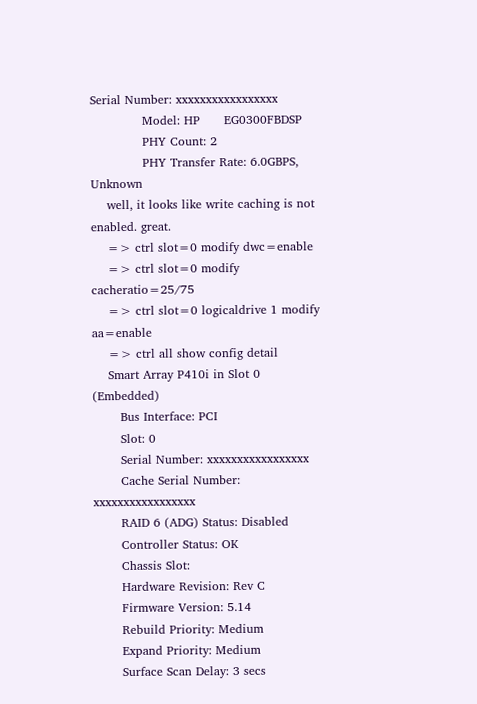Serial Number: xxxxxxxxxxxxxxxxx
             Model: HP      EG0300FBDSP
             PHY Count: 2
             PHY Transfer Rate: 6.0GBPS, Unknown
    well, it looks like write caching is not enabled. great.
    => ctrl slot=0 modify dwc=enable
    => ctrl slot=0 modify cacheratio=25/75
    => ctrl slot=0 logicaldrive 1 modify aa=enable
    => ctrl all show config detail
    Smart Array P410i in Slot 0 (Embedded)
       Bus Interface: PCI
       Slot: 0
       Serial Number: xxxxxxxxxxxxxxxxx
       Cache Serial Number: xxxxxxxxxxxxxxxxx
       RAID 6 (ADG) Status: Disabled
       Controller Status: OK
       Chassis Slot:
       Hardware Revision: Rev C
       Firmware Version: 5.14
       Rebuild Priority: Medium
       Expand Priority: Medium
       Surface Scan Delay: 3 secs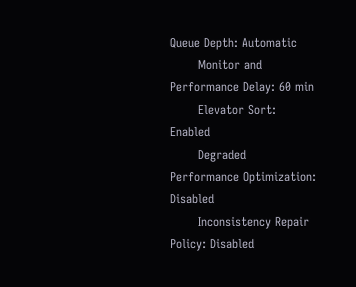Queue Depth: Automatic
       Monitor and Performance Delay: 60 min
       Elevator Sort: Enabled
       Degraded Performance Optimization: Disabled
       Inconsistency Repair Policy: Disabled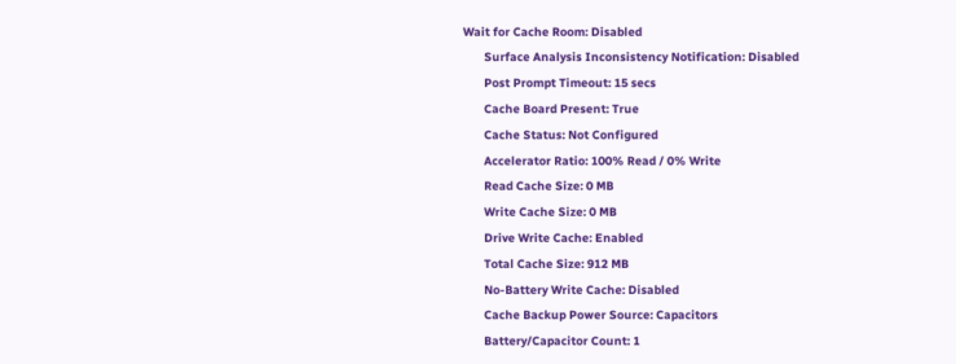Wait for Cache Room: Disabled
       Surface Analysis Inconsistency Notification: Disabled
       Post Prompt Timeout: 15 secs
       Cache Board Present: True
       Cache Status: Not Configured
       Accelerator Ratio: 100% Read / 0% Write
       Read Cache Size: 0 MB
       Write Cache Size: 0 MB
       Drive Write Cache: Enabled
       Total Cache Size: 912 MB
       No-Battery Write Cache: Disabled
       Cache Backup Power Source: Capacitors
       Battery/Capacitor Count: 1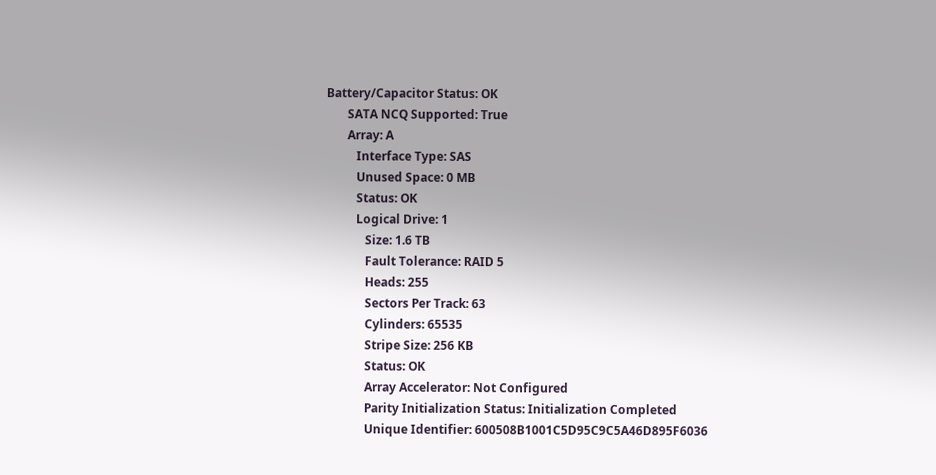Battery/Capacitor Status: OK
       SATA NCQ Supported: True
       Array: A
          Interface Type: SAS
          Unused Space: 0 MB
          Status: OK
          Logical Drive: 1
             Size: 1.6 TB
             Fault Tolerance: RAID 5
             Heads: 255
             Sectors Per Track: 63
             Cylinders: 65535
             Stripe Size: 256 KB
             Status: OK
             Array Accelerator: Not Configured
             Parity Initialization Status: Initialization Completed
             Unique Identifier: 600508B1001C5D95C9C5A46D895F6036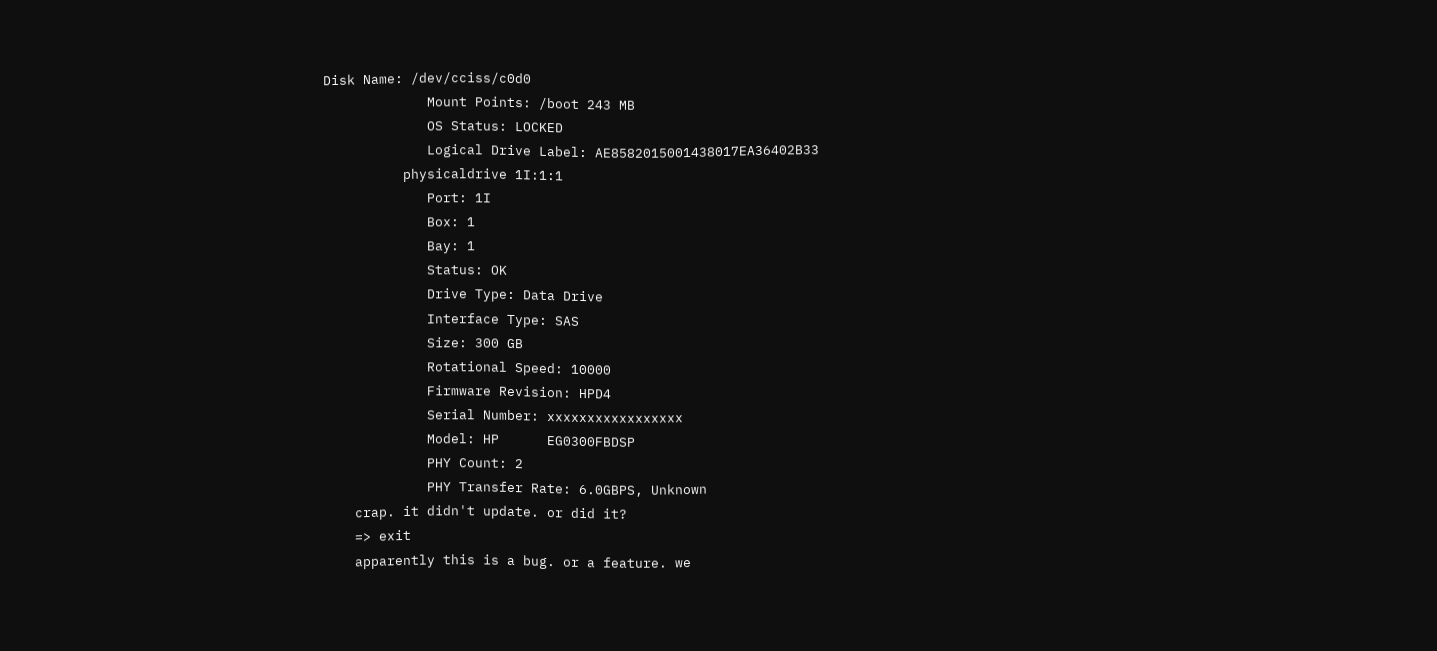Disk Name: /dev/cciss/c0d0
             Mount Points: /boot 243 MB
             OS Status: LOCKED
             Logical Drive Label: AE8582015001438017EA36402B33
          physicaldrive 1I:1:1
             Port: 1I
             Box: 1
             Bay: 1
             Status: OK
             Drive Type: Data Drive
             Interface Type: SAS
             Size: 300 GB
             Rotational Speed: 10000
             Firmware Revision: HPD4
             Serial Number: xxxxxxxxxxxxxxxxx
             Model: HP      EG0300FBDSP
             PHY Count: 2
             PHY Transfer Rate: 6.0GBPS, Unknown
    crap. it didn't update. or did it?
    => exit
    apparently this is a bug. or a feature. we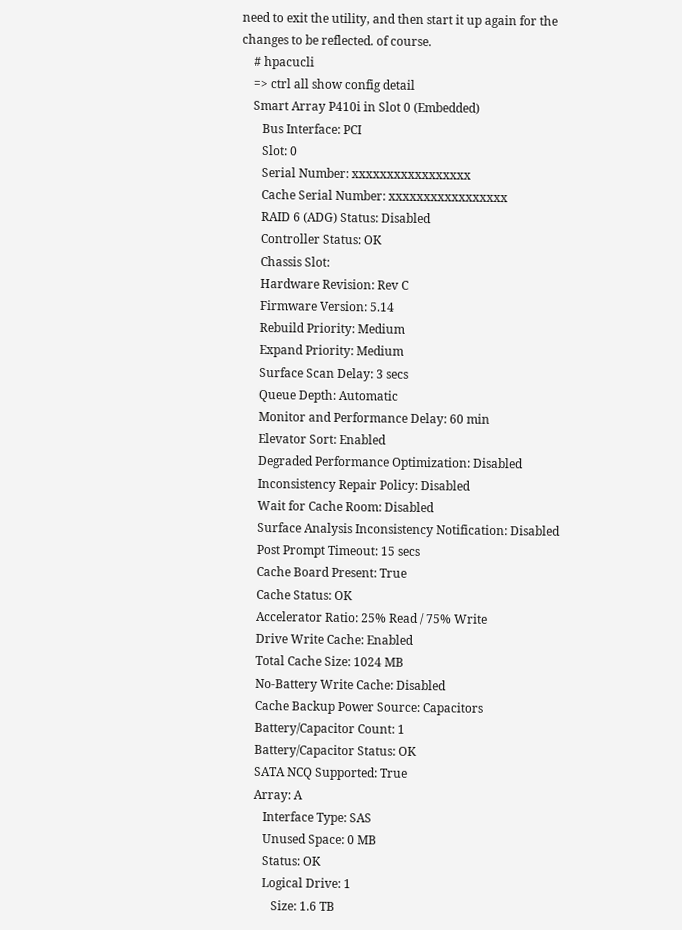need to exit the utility, and then start it up again for the changes to be reflected. of course.
    # hpacucli
    => ctrl all show config detail
    Smart Array P410i in Slot 0 (Embedded)
       Bus Interface: PCI
       Slot: 0
       Serial Number: xxxxxxxxxxxxxxxxx
       Cache Serial Number: xxxxxxxxxxxxxxxxx
       RAID 6 (ADG) Status: Disabled
       Controller Status: OK
       Chassis Slot:
       Hardware Revision: Rev C
       Firmware Version: 5.14
       Rebuild Priority: Medium
       Expand Priority: Medium
       Surface Scan Delay: 3 secs
       Queue Depth: Automatic
       Monitor and Performance Delay: 60 min
       Elevator Sort: Enabled
       Degraded Performance Optimization: Disabled
       Inconsistency Repair Policy: Disabled
       Wait for Cache Room: Disabled
       Surface Analysis Inconsistency Notification: Disabled
       Post Prompt Timeout: 15 secs
       Cache Board Present: True
       Cache Status: OK
       Accelerator Ratio: 25% Read / 75% Write
       Drive Write Cache: Enabled
       Total Cache Size: 1024 MB
       No-Battery Write Cache: Disabled
       Cache Backup Power Source: Capacitors
       Battery/Capacitor Count: 1
       Battery/Capacitor Status: OK
       SATA NCQ Supported: True
       Array: A
          Interface Type: SAS
          Unused Space: 0 MB
          Status: OK
          Logical Drive: 1
             Size: 1.6 TB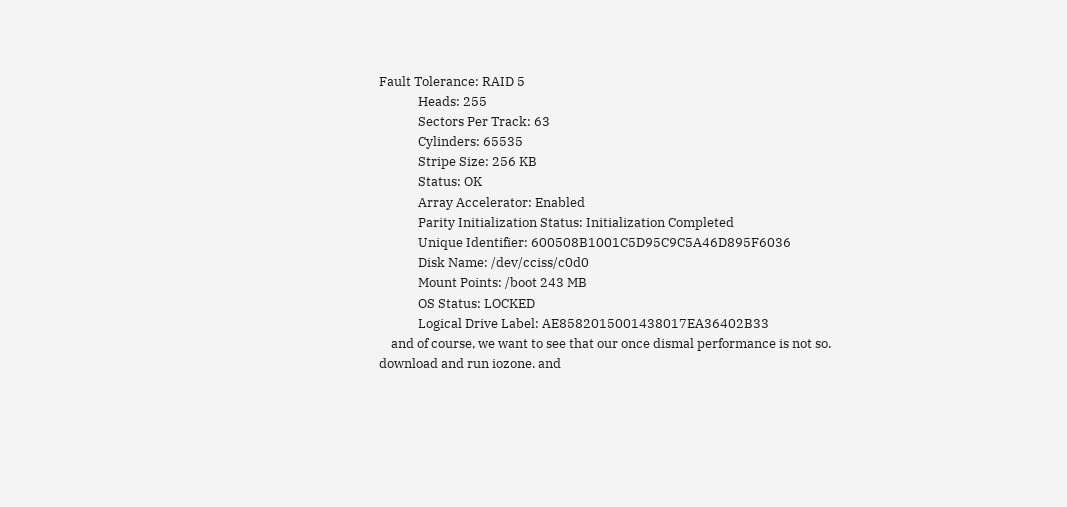Fault Tolerance: RAID 5
             Heads: 255
             Sectors Per Track: 63
             Cylinders: 65535
             Stripe Size: 256 KB
             Status: OK
             Array Accelerator: Enabled
             Parity Initialization Status: Initialization Completed
             Unique Identifier: 600508B1001C5D95C9C5A46D895F6036
             Disk Name: /dev/cciss/c0d0
             Mount Points: /boot 243 MB
             OS Status: LOCKED
             Logical Drive Label: AE8582015001438017EA36402B33
    and of course, we want to see that our once dismal performance is not so. download and run iozone. and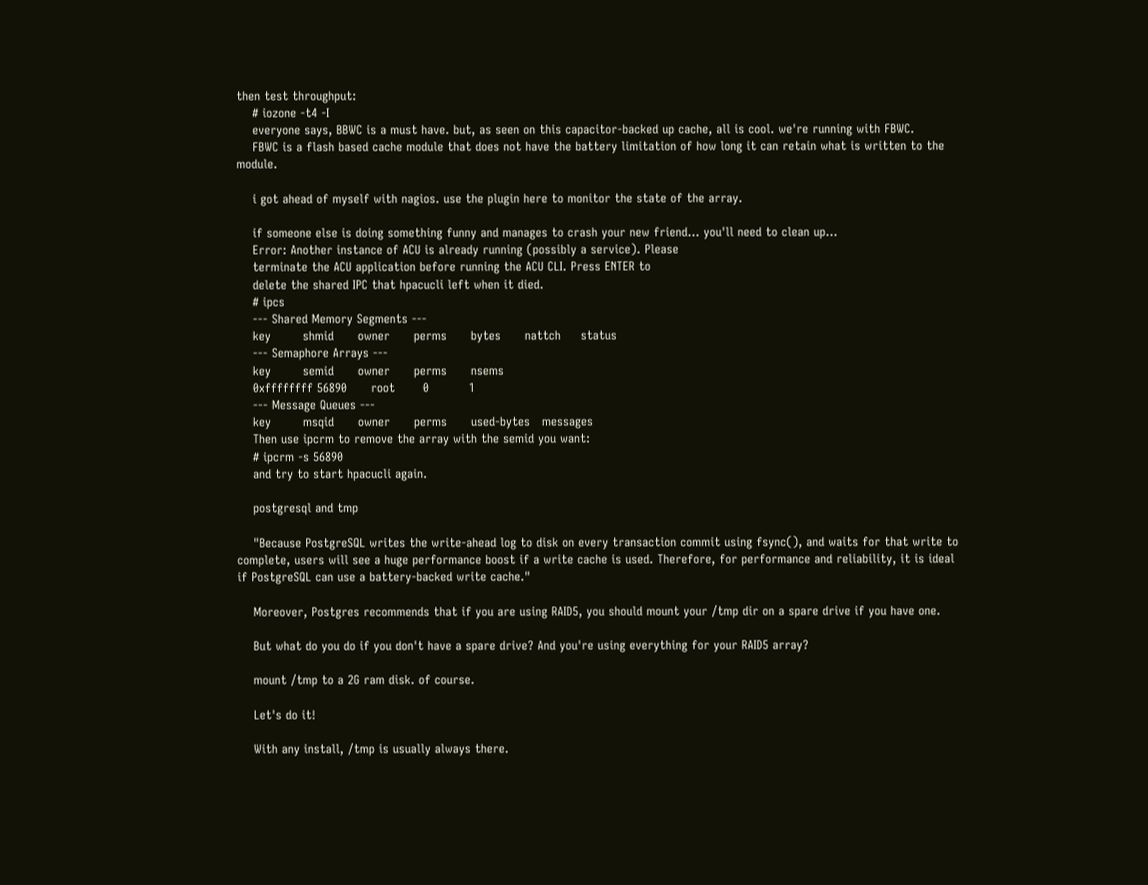then test throughput:
    # iozone -t4 -I
    everyone says, BBWC is a must have. but, as seen on this capacitor-backed up cache, all is cool. we're running with FBWC.
    FBWC is a flash based cache module that does not have the battery limitation of how long it can retain what is written to the module.

    i got ahead of myself with nagios. use the plugin here to monitor the state of the array.

    if someone else is doing something funny and manages to crash your new friend... you'll need to clean up...
    Error: Another instance of ACU is already running (possibly a service). Please
    terminate the ACU application before running the ACU CLI. Press ENTER to
    delete the shared IPC that hpacucli left when it died.
    # ipcs
    --- Shared Memory Segments ---
    key        shmid      owner      perms      bytes      nattch     status
    --- Semaphore Arrays ---
    key        semid      owner      perms      nsems
    0xffffffff 56890      root       0          1
    --- Message Queues ---
    key        msqid      owner      perms      used-bytes   messages
    Then use ipcrm to remove the array with the semid you want:
    # ipcrm -s 56890
    and try to start hpacucli again.

    postgresql and tmp

    "Because PostgreSQL writes the write-ahead log to disk on every transaction commit using fsync(), and waits for that write to complete, users will see a huge performance boost if a write cache is used. Therefore, for performance and reliability, it is ideal if PostgreSQL can use a battery-backed write cache."

    Moreover, Postgres recommends that if you are using RAID5, you should mount your /tmp dir on a spare drive if you have one.

    But what do you do if you don't have a spare drive? And you're using everything for your RAID5 array?

    mount /tmp to a 2G ram disk. of course.

    Let's do it!

    With any install, /tmp is usually always there.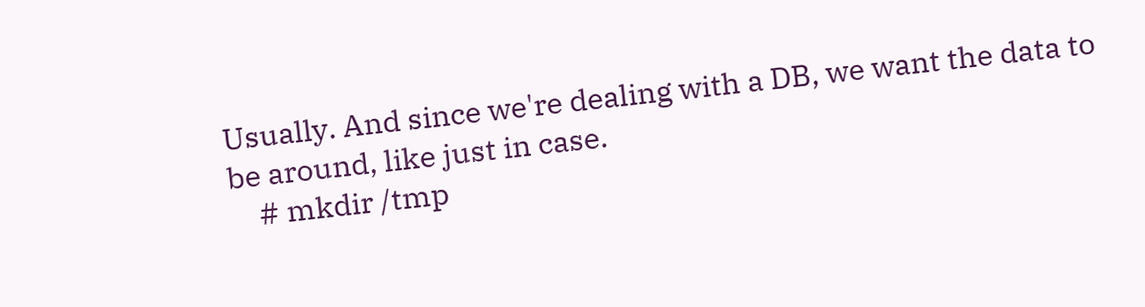Usually. And since we're dealing with a DB, we want the data to be around, like just in case.
    # mkdir /tmp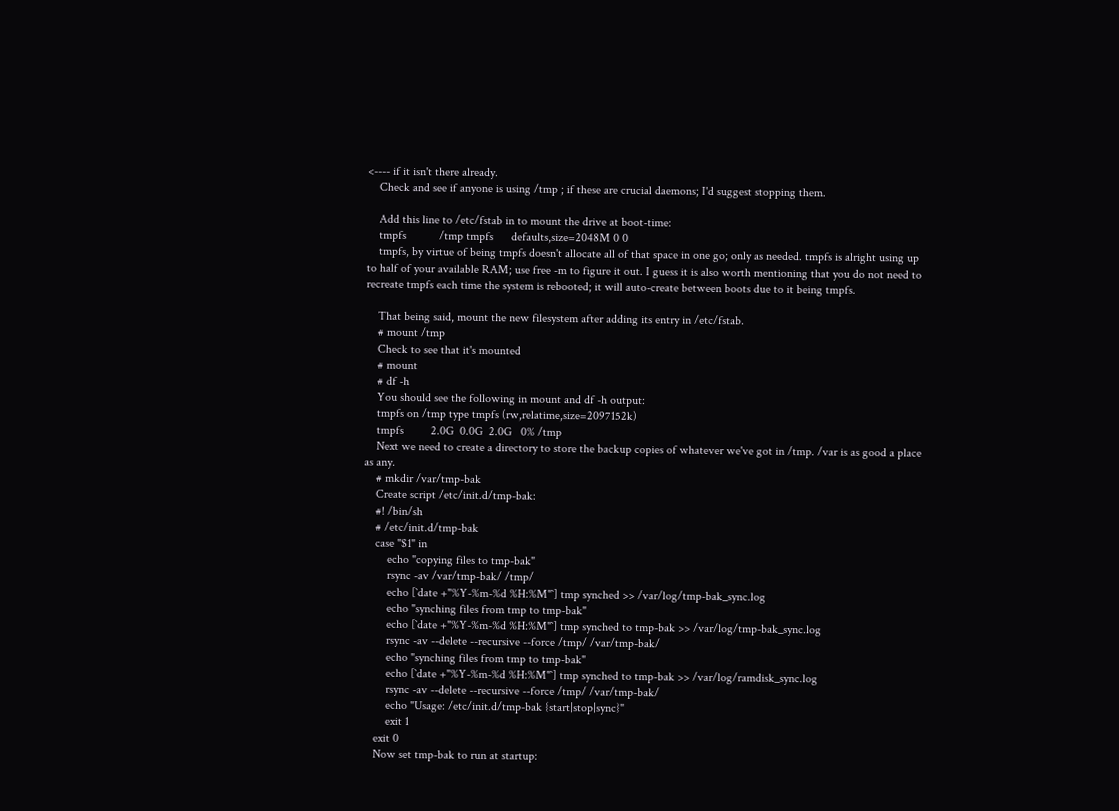<---- if it isn't there already.
    Check and see if anyone is using /tmp ; if these are crucial daemons; I'd suggest stopping them.

    Add this line to /etc/fstab in to mount the drive at boot-time:
    tmpfs           /tmp tmpfs      defaults,size=2048M 0 0
    tmpfs, by virtue of being tmpfs doesn't allocate all of that space in one go; only as needed. tmpfs is alright using up to half of your available RAM; use free -m to figure it out. I guess it is also worth mentioning that you do not need to recreate tmpfs each time the system is rebooted; it will auto-create between boots due to it being tmpfs.

    That being said, mount the new filesystem after adding its entry in /etc/fstab.
    # mount /tmp
    Check to see that it's mounted
    # mount
    # df -h
    You should see the following in mount and df -h output:
    tmpfs on /tmp type tmpfs (rw,relatime,size=2097152k)
    tmpfs         2.0G  0.0G  2.0G   0% /tmp
    Next we need to create a directory to store the backup copies of whatever we've got in /tmp. /var is as good a place as any.
    # mkdir /var/tmp-bak
    Create script /etc/init.d/tmp-bak:
    #! /bin/sh
    # /etc/init.d/tmp-bak
    case "$1" in
        echo "copying files to tmp-bak"
        rsync -av /var/tmp-bak/ /tmp/
        echo [`date +"%Y-%m-%d %H:%M"`] tmp synched >> /var/log/tmp-bak_sync.log
        echo "synching files from tmp to tmp-bak"
        echo [`date +"%Y-%m-%d %H:%M"`] tmp synched to tmp-bak >> /var/log/tmp-bak_sync.log
        rsync -av --delete --recursive --force /tmp/ /var/tmp-bak/
        echo "synching files from tmp to tmp-bak"
        echo [`date +"%Y-%m-%d %H:%M"`] tmp synched to tmp-bak >> /var/log/ramdisk_sync.log
        rsync -av --delete --recursive --force /tmp/ /var/tmp-bak/
        echo "Usage: /etc/init.d/tmp-bak {start|stop|sync}"
        exit 1
    exit 0
    Now set tmp-bak to run at startup: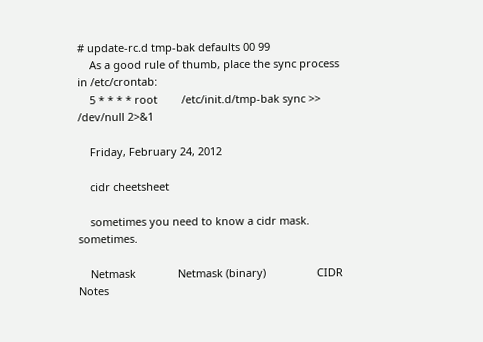# update-rc.d tmp-bak defaults 00 99
    As a good rule of thumb, place the sync process in /etc/crontab:
    5 * * * * root        /etc/init.d/tmp-bak sync >> /dev/null 2>&1

    Friday, February 24, 2012

    cidr cheetsheet

    sometimes you need to know a cidr mask. sometimes.

    Netmask              Netmask (binary)                 CIDR     Notes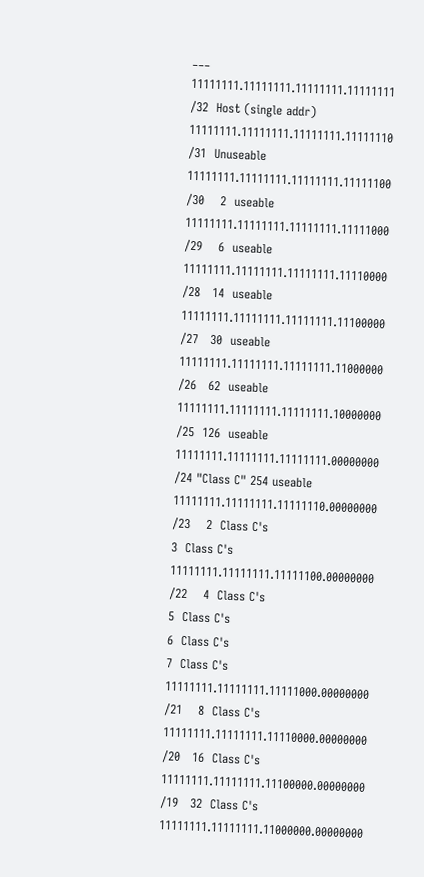___  11111111.11111111.11111111.11111111  /32  Host (single addr)  11111111.11111111.11111111.11111110  /31  Unuseable  11111111.11111111.11111111.11111100  /30    2  useable  11111111.11111111.11111111.11111000  /29    6  useable  11111111.11111111.11111111.11110000  /28   14  useable  11111111.11111111.11111111.11100000  /27   30  useable  11111111.11111111.11111111.11000000  /26   62  useable  11111111.11111111.11111111.10000000  /25  126  useable    11111111.11111111.11111111.00000000  /24 "Class C" 254 useable    11111111.11111111.11111110.00000000  /23    2  Class C's                                                3  Class C's    11111111.11111111.11111100.00000000  /22    4  Class C's                                                5  Class C's                                                6  Class C's                                                7  Class C's    11111111.11111111.11111000.00000000  /21    8  Class C's    11111111.11111111.11110000.00000000  /20   16  Class C's    11111111.11111111.11100000.00000000  /19   32  Class C's    11111111.11111111.11000000.00000000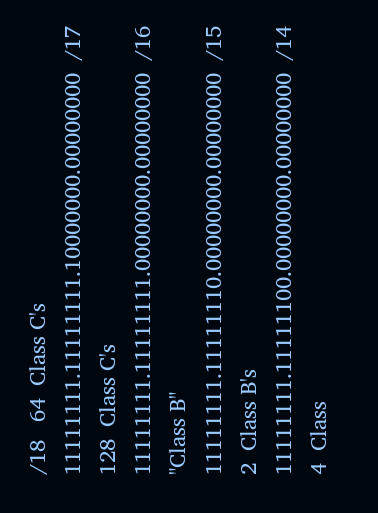/18   64  Class C's    11111111.11111111.10000000.00000000  /17  128  Class C's      11111111.11111111.00000000.00000000  /16  "Class B"      11111111.11111110.00000000.00000000  /15    2  Class B's      11111111.11111100.00000000.00000000  /14    4  Class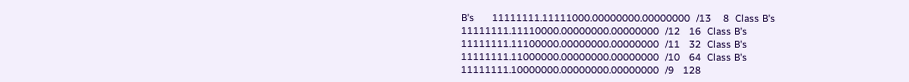B's      11111111.11111000.00000000.00000000  /13    8  Class B's      11111111.11110000.00000000.00000000  /12   16  Class B's      11111111.11100000.00000000.00000000  /11   32  Class B's      11111111.11000000.00000000.00000000  /10   64  Class B's      11111111.10000000.00000000.00000000  /9   128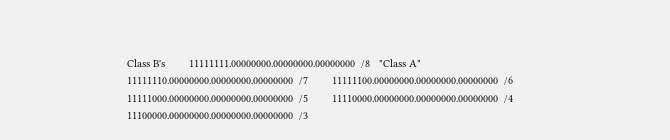Class B's        11111111.00000000.00000000.00000000  /8   "Class A"        11111110.00000000.00000000.00000000  /7        11111100.00000000.00000000.00000000  /6        11111000.00000000.00000000.00000000  /5        11110000.00000000.00000000.00000000  /4        11100000.00000000.00000000.00000000  /3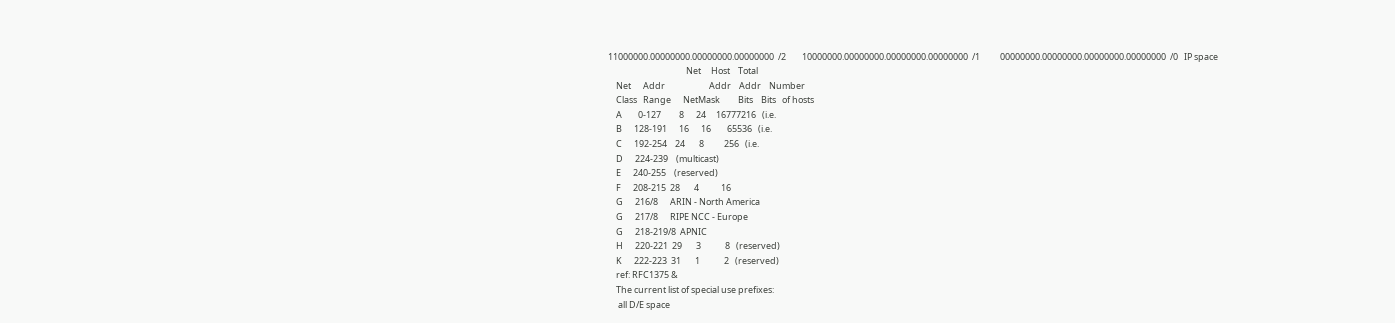11000000.00000000.00000000.00000000  /2        10000000.00000000.00000000.00000000  /1          00000000.00000000.00000000.00000000  /0   IP space
                                       Net     Host    Total
    Net      Addr                      Addr    Addr    Number
    Class   Range      NetMask         Bits    Bits   of hosts
    A        0-127         8      24     16777216   (i.e.
    B      128-191      16      16        65536   (i.e.
    C      192-254    24       8          256   (i.e.
    D      224-239    (multicast)
    E      240-255    (reserved)
    F      208-215  28       4           16
    G      216/8      ARIN - North America
    G      217/8      RIPE NCC - Europe
    G      218-219/8  APNIC
    H      220-221  29       3            8   (reserved)
    K      222-223  31       1            2   (reserved)
    ref: RFC1375 &
    The current list of special use prefixes:
     all D/E space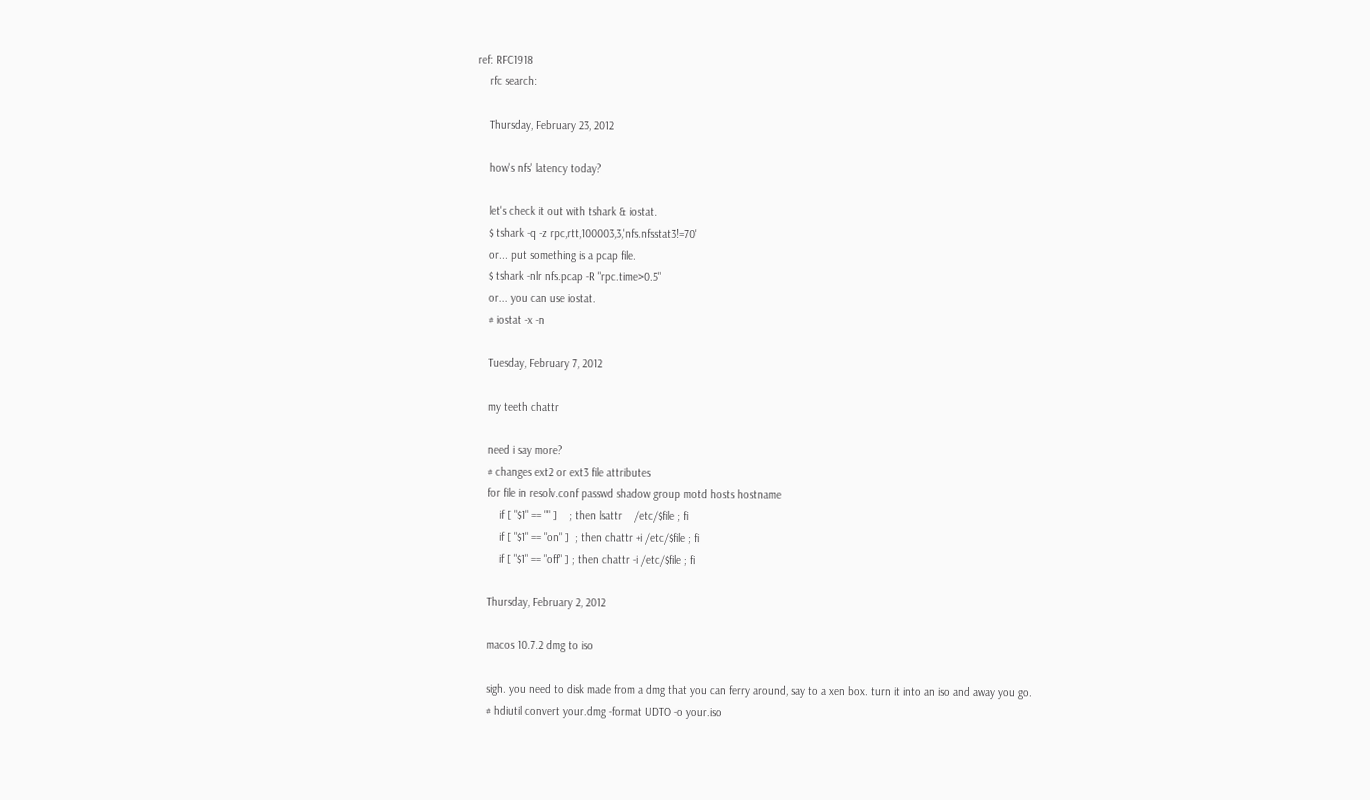ref: RFC1918
    rfc search:

    Thursday, February 23, 2012

    how's nfs' latency today?

    let's check it out with tshark & iostat.
    $ tshark -q -z rpc,rtt,100003,3,'nfs.nfsstat3!=70'
    or... put something is a pcap file.
    $ tshark -nlr nfs.pcap -R "rpc.time>0.5"
    or... you can use iostat.
    # iostat -x -n

    Tuesday, February 7, 2012

    my teeth chattr

    need i say more?
    # changes ext2 or ext3 file attributes
    for file in resolv.conf passwd shadow group motd hosts hostname
        if [ "$1" == "" ]    ; then lsattr    /etc/$file ; fi
        if [ "$1" == "on" ]  ; then chattr +i /etc/$file ; fi
        if [ "$1" == "off" ] ; then chattr -i /etc/$file ; fi

    Thursday, February 2, 2012

    macos 10.7.2 dmg to iso

    sigh. you need to disk made from a dmg that you can ferry around, say to a xen box. turn it into an iso and away you go.
    # hdiutil convert your.dmg -format UDTO -o your.iso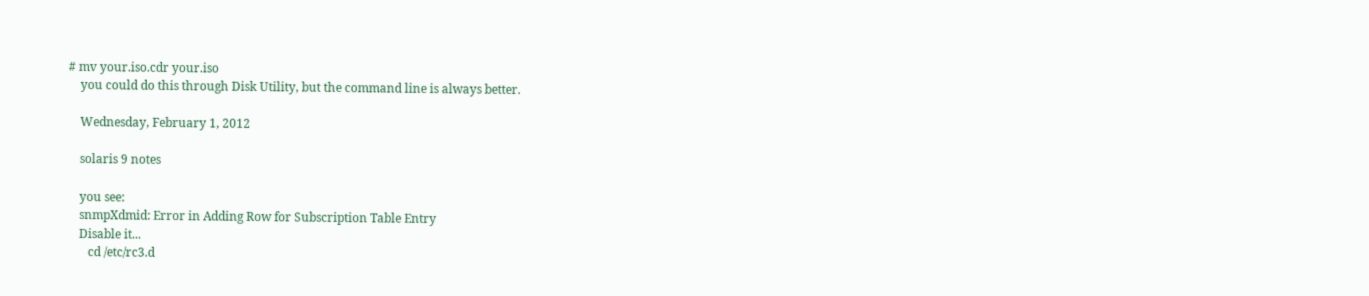# mv your.iso.cdr your.iso
    you could do this through Disk Utility, but the command line is always better.

    Wednesday, February 1, 2012

    solaris 9 notes

    you see:
    snmpXdmid: Error in Adding Row for Subscription Table Entry
    Disable it...
       cd /etc/rc3.d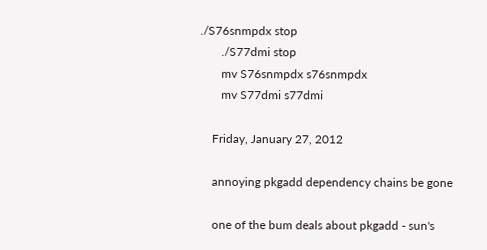./S76snmpdx stop
       ./S77dmi stop
       mv S76snmpdx s76snmpdx
       mv S77dmi s77dmi

    Friday, January 27, 2012

    annoying pkgadd dependency chains be gone

    one of the bum deals about pkgadd - sun's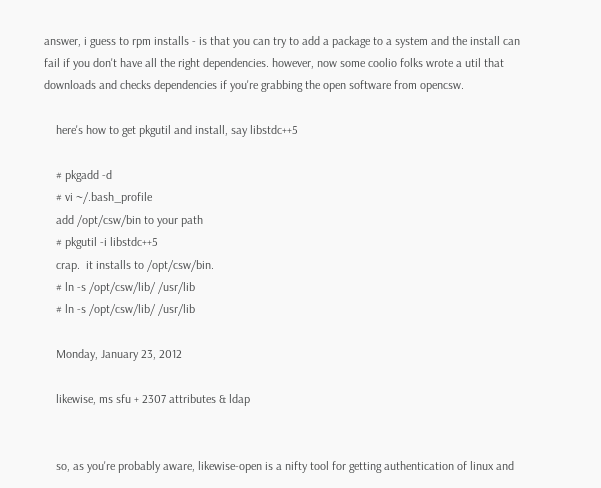answer, i guess to rpm installs - is that you can try to add a package to a system and the install can fail if you don't have all the right dependencies. however, now some coolio folks wrote a util that downloads and checks dependencies if you're grabbing the open software from opencsw.

    here's how to get pkgutil and install, say libstdc++5

    # pkgadd -d
    # vi ~/.bash_profile
    add /opt/csw/bin to your path
    # pkgutil -i libstdc++5
    crap.  it installs to /opt/csw/bin.
    # ln -s /opt/csw/lib/ /usr/lib
    # ln -s /opt/csw/lib/ /usr/lib

    Monday, January 23, 2012

    likewise, ms sfu + 2307 attributes & ldap


    so, as you're probably aware, likewise-open is a nifty tool for getting authentication of linux and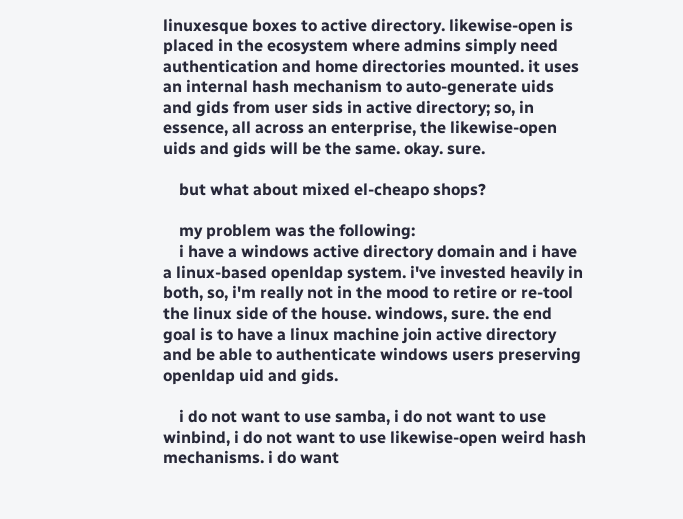linuxesque boxes to active directory. likewise-open is placed in the ecosystem where admins simply need authentication and home directories mounted. it uses an internal hash mechanism to auto-generate uids and gids from user sids in active directory; so, in essence, all across an enterprise, the likewise-open uids and gids will be the same. okay. sure.

    but what about mixed el-cheapo shops?

    my problem was the following:
    i have a windows active directory domain and i have a linux-based openldap system. i've invested heavily in both, so, i'm really not in the mood to retire or re-tool the linux side of the house. windows, sure. the end goal is to have a linux machine join active directory and be able to authenticate windows users preserving openldap uid and gids.

    i do not want to use samba, i do not want to use winbind, i do not want to use likewise-open weird hash mechanisms. i do want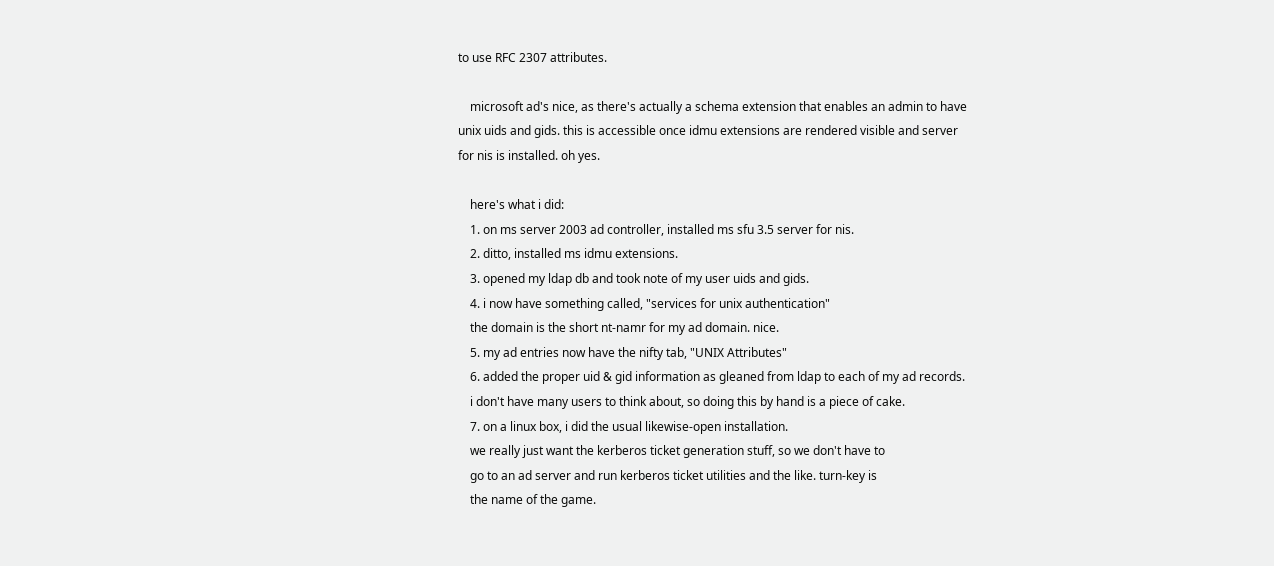to use RFC 2307 attributes.

    microsoft ad's nice, as there's actually a schema extension that enables an admin to have unix uids and gids. this is accessible once idmu extensions are rendered visible and server for nis is installed. oh yes.

    here's what i did:
    1. on ms server 2003 ad controller, installed ms sfu 3.5 server for nis.
    2. ditto, installed ms idmu extensions.
    3. opened my ldap db and took note of my user uids and gids.
    4. i now have something called, "services for unix authentication"
    the domain is the short nt-namr for my ad domain. nice.
    5. my ad entries now have the nifty tab, "UNIX Attributes"
    6. added the proper uid & gid information as gleaned from ldap to each of my ad records.
    i don't have many users to think about, so doing this by hand is a piece of cake.
    7. on a linux box, i did the usual likewise-open installation.
    we really just want the kerberos ticket generation stuff, so we don't have to
    go to an ad server and run kerberos ticket utilities and the like. turn-key is
    the name of the game.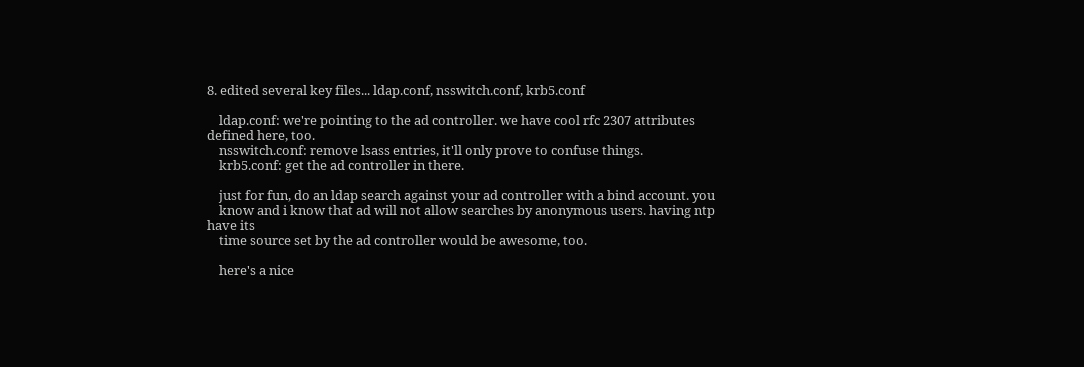8. edited several key files... ldap.conf, nsswitch.conf, krb5.conf

    ldap.conf: we're pointing to the ad controller. we have cool rfc 2307 attributes defined here, too.
    nsswitch.conf: remove lsass entries, it'll only prove to confuse things.
    krb5.conf: get the ad controller in there.

    just for fun, do an ldap search against your ad controller with a bind account. you
    know and i know that ad will not allow searches by anonymous users. having ntp have its
    time source set by the ad controller would be awesome, too.

    here's a nice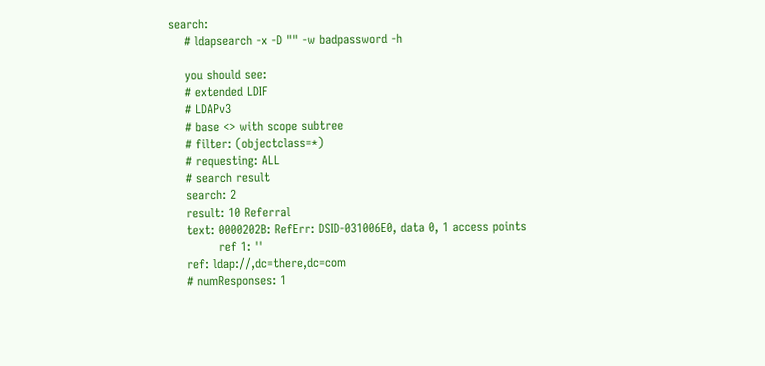search:
    # ldapsearch -x -D "" -w badpassword -h

    you should see:
    # extended LDIF
    # LDAPv3
    # base <> with scope subtree
    # filter: (objectclass=*)
    # requesting: ALL
    # search result
    search: 2
    result: 10 Referral
    text: 0000202B: RefErr: DSID-031006E0, data 0, 1 access points
            ref 1: ''
    ref: ldap://,dc=there,dc=com
    # numResponses: 1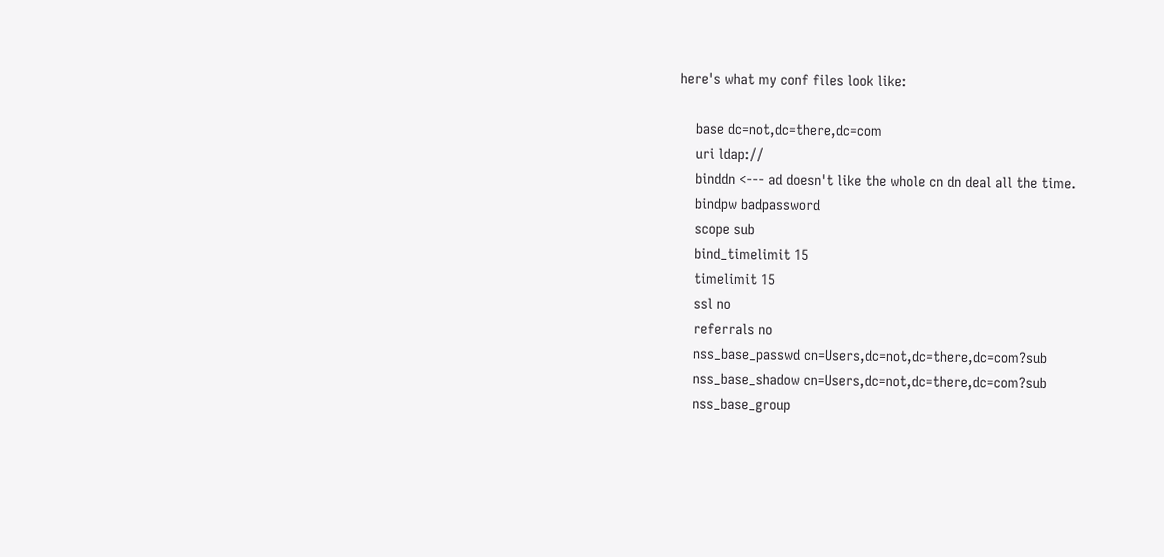here's what my conf files look like:

    base dc=not,dc=there,dc=com
    uri ldap://
    binddn <--- ad doesn't like the whole cn dn deal all the time.
    bindpw badpassword
    scope sub
    bind_timelimit 15
    timelimit 15
    ssl no
    referrals no
    nss_base_passwd cn=Users,dc=not,dc=there,dc=com?sub
    nss_base_shadow cn=Users,dc=not,dc=there,dc=com?sub
    nss_base_group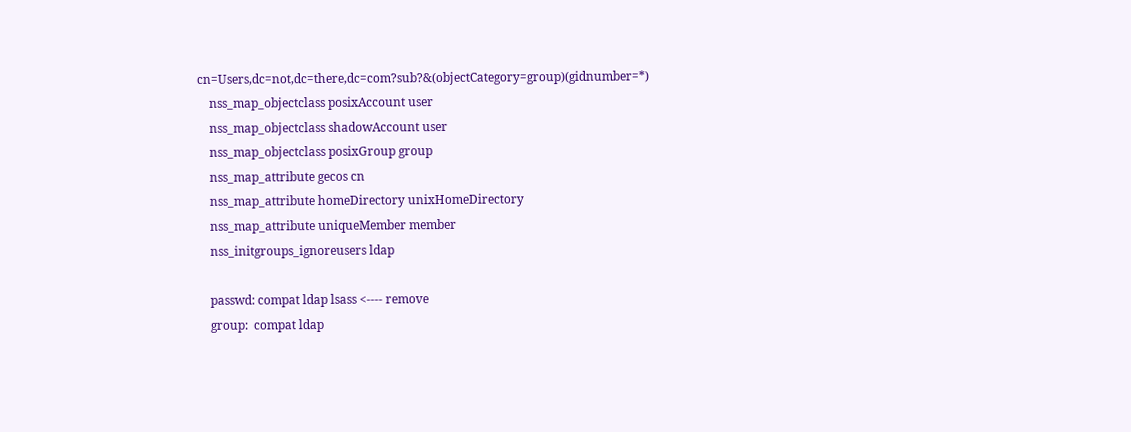cn=Users,dc=not,dc=there,dc=com?sub?&(objectCategory=group)(gidnumber=*)
    nss_map_objectclass posixAccount user
    nss_map_objectclass shadowAccount user
    nss_map_objectclass posixGroup group
    nss_map_attribute gecos cn
    nss_map_attribute homeDirectory unixHomeDirectory
    nss_map_attribute uniqueMember member
    nss_initgroups_ignoreusers ldap

    passwd: compat ldap lsass <---- remove
    group:  compat ldap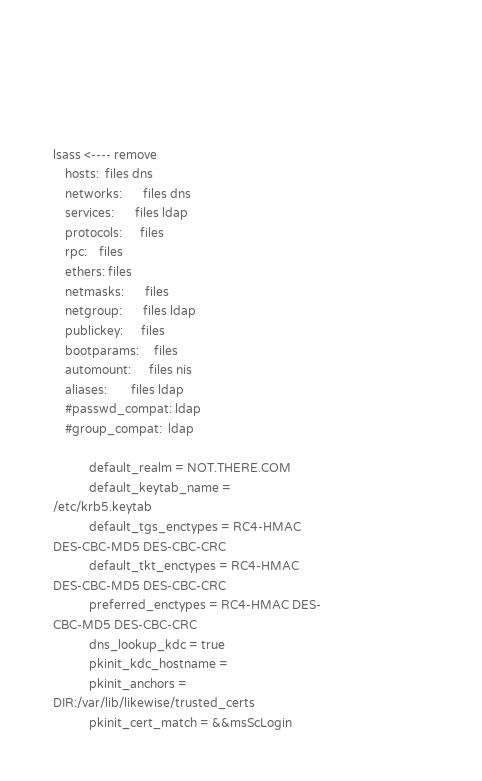lsass <---- remove
    hosts:  files dns
    networks:       files dns
    services:       files ldap
    protocols:      files
    rpc:    files
    ethers: files
    netmasks:       files
    netgroup:       files ldap
    publickey:      files
    bootparams:     files
    automount:      files nis
    aliases:        files ldap
    #passwd_compat: ldap
    #group_compat:  ldap

            default_realm = NOT.THERE.COM
            default_keytab_name = /etc/krb5.keytab
            default_tgs_enctypes = RC4-HMAC DES-CBC-MD5 DES-CBC-CRC
            default_tkt_enctypes = RC4-HMAC DES-CBC-MD5 DES-CBC-CRC
            preferred_enctypes = RC4-HMAC DES-CBC-MD5 DES-CBC-CRC
            dns_lookup_kdc = true
            pkinit_kdc_hostname =
            pkinit_anchors = DIR:/var/lib/likewise/trusted_certs
            pkinit_cert_match = &&msScLogin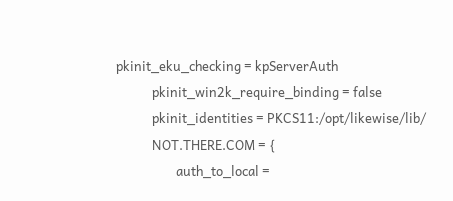pkinit_eku_checking = kpServerAuth
            pkinit_win2k_require_binding = false
            pkinit_identities = PKCS11:/opt/likewise/lib/
            NOT.THERE.COM = {
                    auth_to_local =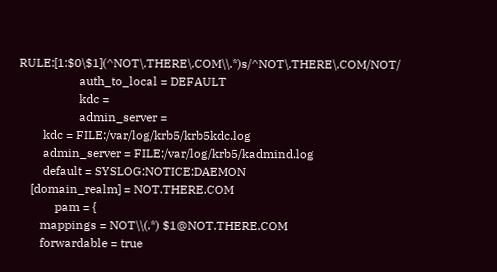RULE:[1:$0\$1](^NOT\.THERE\.COM\\.*)s/^NOT\.THERE\.COM/NOT/
                    auth_to_local = DEFAULT
                    kdc =
                    admin_server =
        kdc = FILE:/var/log/krb5/krb5kdc.log
        admin_server = FILE:/var/log/krb5/kadmind.log
        default = SYSLOG:NOTICE:DAEMON
    [domain_realm] = NOT.THERE.COM
            pam = {
       mappings = NOT\\(.*) $1@NOT.THERE.COM
       forwardable = true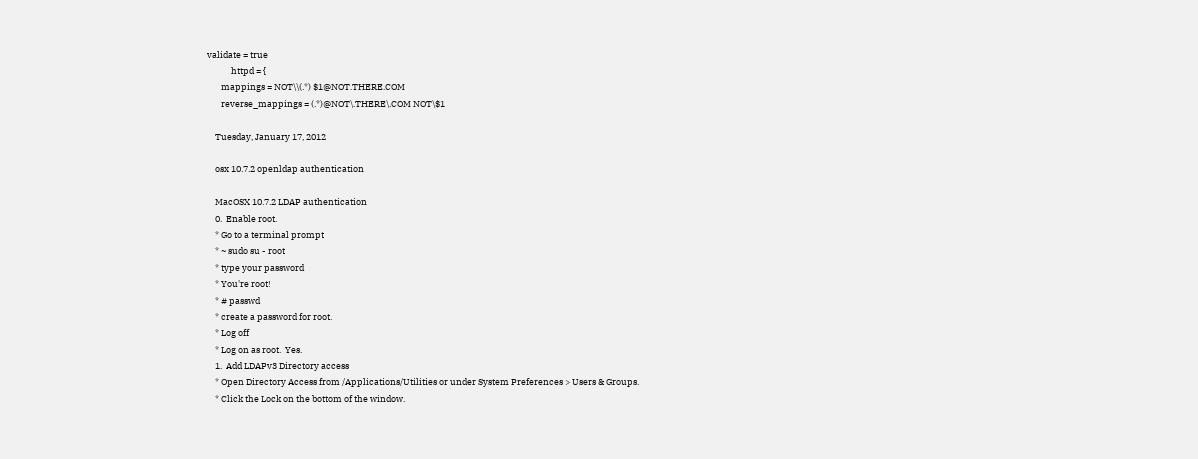validate = true
            httpd = {
       mappings = NOT\\(.*) $1@NOT.THERE.COM
       reverse_mappings = (.*)@NOT\.THERE\.COM NOT\$1

    Tuesday, January 17, 2012

    osx 10.7.2 openldap authentication

    MacOSX 10.7.2 LDAP authentication
    0.  Enable root.
    * Go to a terminal prompt
    * ~ sudo su - root
    * type your password
    * You're root!
    * # passwd
    * create a password for root.
    * Log off
    * Log on as root.  Yes.
    1.  Add LDAPv3 Directory access
    * Open Directory Access from /Applications/Utilities or under System Preferences > Users & Groups.
    * Click the Lock on the bottom of the window.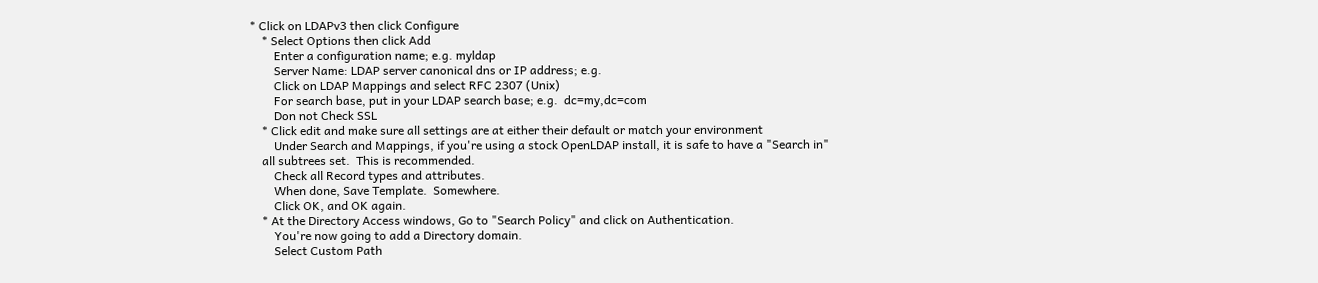* Click on LDAPv3 then click Configure
    * Select Options then click Add
        Enter a configuration name; e.g. myldap
        Server Name: LDAP server canonical dns or IP address; e.g.
        Click on LDAP Mappings and select RFC 2307 (Unix)
        For search base, put in your LDAP search base; e.g.  dc=my,dc=com
        Don not Check SSL
    * Click edit and make sure all settings are at either their default or match your environment
        Under Search and Mappings, if you're using a stock OpenLDAP install, it is safe to have a "Search in"
    all subtrees set.  This is recommended.
        Check all Record types and attributes.
        When done, Save Template.  Somewhere.
        Click OK, and OK again.
    * At the Directory Access windows, Go to "Search Policy" and click on Authentication.
        You're now going to add a Directory domain.
        Select Custom Path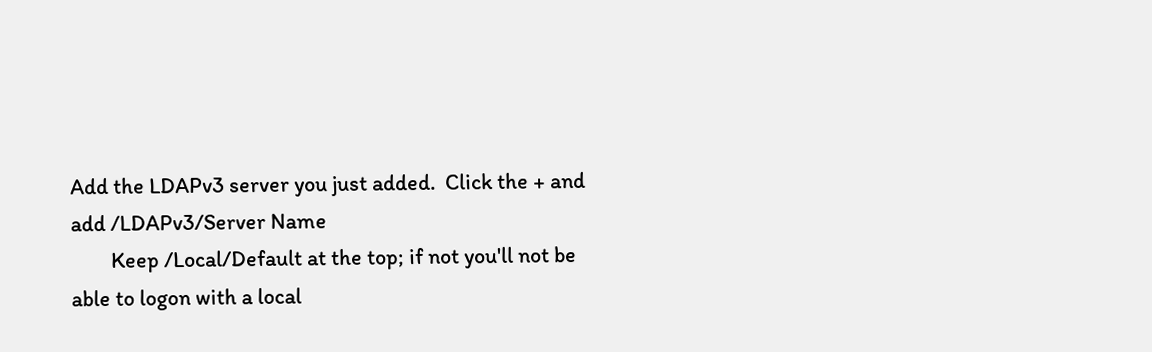Add the LDAPv3 server you just added.  Click the + and add /LDAPv3/Server Name
        Keep /Local/Default at the top; if not you'll not be able to logon with a local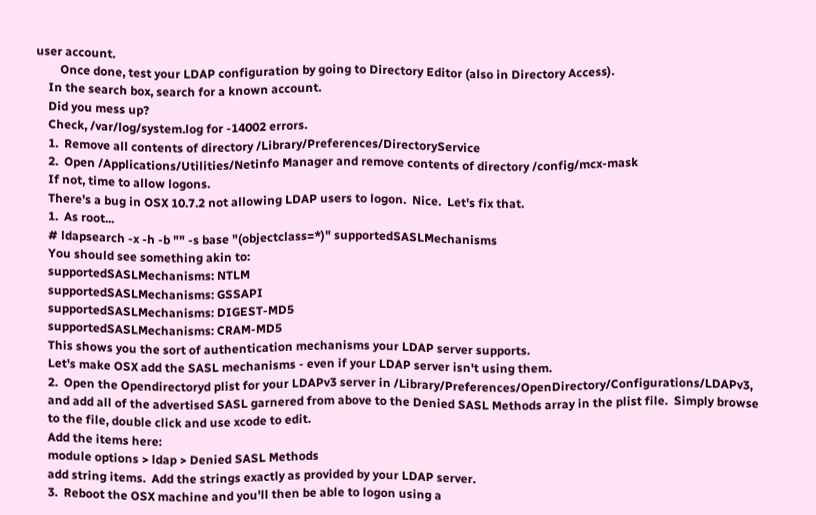user account.
        Once done, test your LDAP configuration by going to Directory Editor (also in Directory Access).
    In the search box, search for a known account.
    Did you mess up?
    Check, /var/log/system.log for -14002 errors.
    1.  Remove all contents of directory /Library/Preferences/DirectoryService
    2.  Open /Applications/Utilities/Netinfo Manager and remove contents of directory /config/mcx-mask
    If not, time to allow logons.
    There's a bug in OSX 10.7.2 not allowing LDAP users to logon.  Nice.  Let's fix that.
    1.  As root...
    # ldapsearch -x -h -b "" -s base "(objectclass=*)" supportedSASLMechanisms
    You should see something akin to:
    supportedSASLMechanisms: NTLM
    supportedSASLMechanisms: GSSAPI
    supportedSASLMechanisms: DIGEST-MD5
    supportedSASLMechanisms: CRAM-MD5
    This shows you the sort of authentication mechanisms your LDAP server supports.
    Let's make OSX add the SASL mechanisms - even if your LDAP server isn't using them.
    2.  Open the Opendirectoryd plist for your LDAPv3 server in /Library/Preferences/OpenDirectory/Configurations/LDAPv3,
    and add all of the advertised SASL garnered from above to the Denied SASL Methods array in the plist file.  Simply browse
    to the file, double click and use xcode to edit.
    Add the items here:
    module options > ldap > Denied SASL Methods
    add string items.  Add the strings exactly as provided by your LDAP server.
    3.  Reboot the OSX machine and you'll then be able to logon using a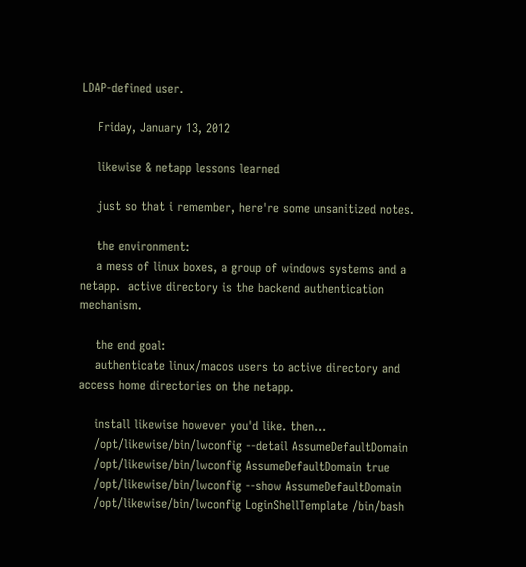LDAP-defined user.

    Friday, January 13, 2012

    likewise & netapp lessons learned

    just so that i remember, here're some unsanitized notes.

    the environment:
    a mess of linux boxes, a group of windows systems and a netapp.  active directory is the backend authentication mechanism.

    the end goal:
    authenticate linux/macos users to active directory and access home directories on the netapp.

    install likewise however you'd like. then...
    /opt/likewise/bin/lwconfig --detail AssumeDefaultDomain
    /opt/likewise/bin/lwconfig AssumeDefaultDomain true
    /opt/likewise/bin/lwconfig --show AssumeDefaultDomain
    /opt/likewise/bin/lwconfig LoginShellTemplate /bin/bash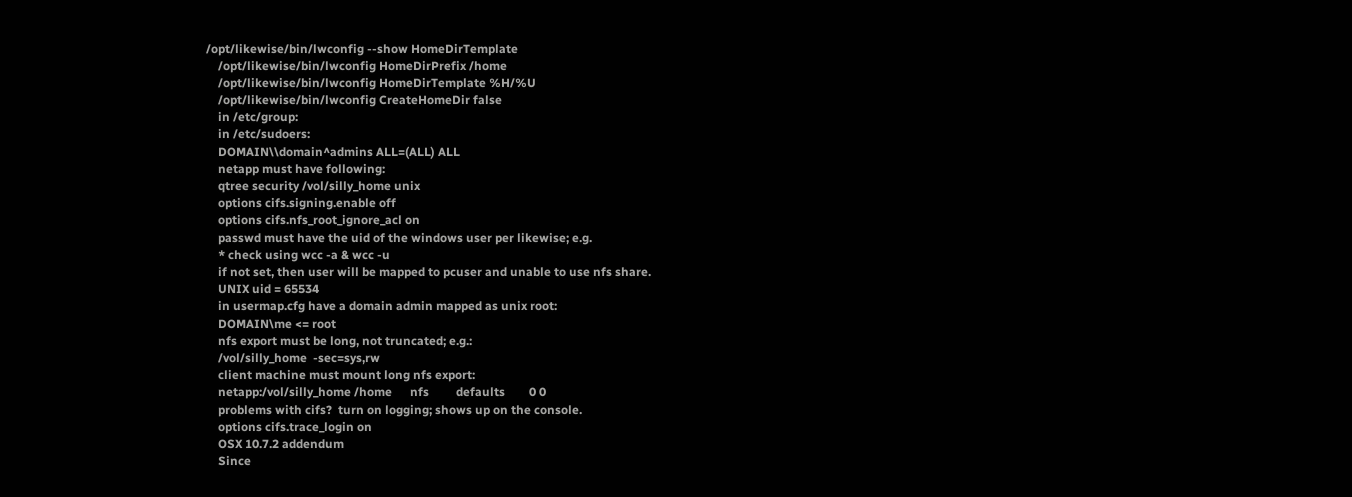/opt/likewise/bin/lwconfig --show HomeDirTemplate
    /opt/likewise/bin/lwconfig HomeDirPrefix /home
    /opt/likewise/bin/lwconfig HomeDirTemplate %H/%U
    /opt/likewise/bin/lwconfig CreateHomeDir false
    in /etc/group:
    in /etc/sudoers:
    DOMAIN\\domain^admins ALL=(ALL) ALL
    netapp must have following:
    qtree security /vol/silly_home unix
    options cifs.signing.enable off
    options cifs.nfs_root_ignore_acl on
    passwd must have the uid of the windows user per likewise; e.g.
    * check using wcc -a & wcc -u
    if not set, then user will be mapped to pcuser and unable to use nfs share.
    UNIX uid = 65534
    in usermap.cfg have a domain admin mapped as unix root:
    DOMAIN\me <= root
    nfs export must be long, not truncated; e.g.:
    /vol/silly_home  -sec=sys,rw
    client machine must mount long nfs export:
    netapp:/vol/silly_home /home      nfs         defaults        0 0
    problems with cifs?  turn on logging; shows up on the console.
    options cifs.trace_login on
    OSX 10.7.2 addendum
    Since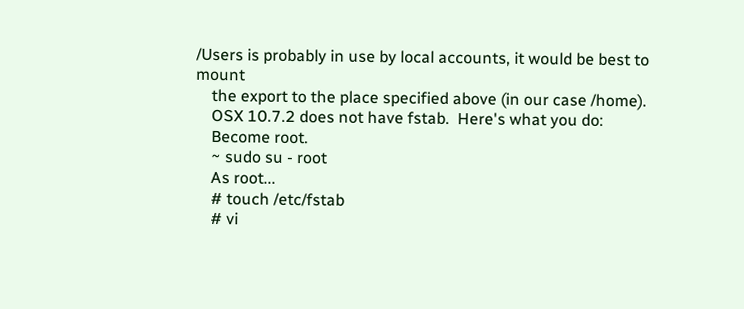/Users is probably in use by local accounts, it would be best to mount
    the export to the place specified above (in our case /home).
    OSX 10.7.2 does not have fstab.  Here's what you do:
    Become root.
    ~ sudo su - root
    As root...
    # touch /etc/fstab
    # vi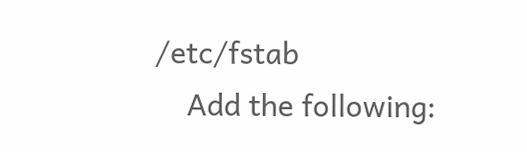/etc/fstab
    Add the following: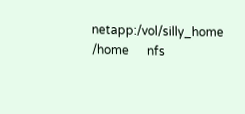netapp:/vol/silly_home /home      nfs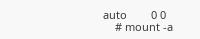auto        0 0
    # mount -a